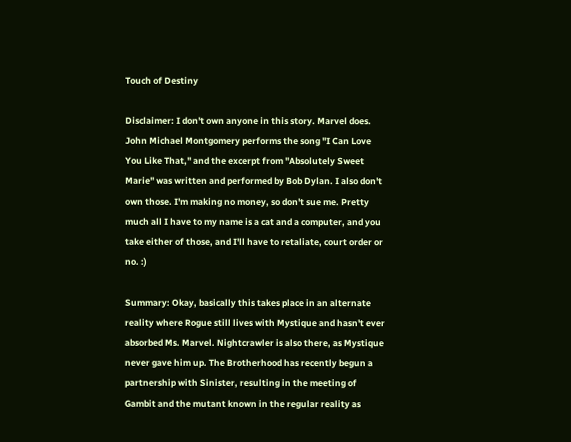Touch of Destiny

Disclaimer: I don't own anyone in this story. Marvel does. John Michael Montgomery performs the song "I Can Love You Like That," and the excerpt from "Absolutely Sweet Marie" was written and performed by Bob Dylan. I also don't own those. I'm making no money, so don't sue me. Pretty much all I have to my name is a cat and a computer, and you take either of those, and I'll have to retaliate, court order or no. :)

Summary: Okay, basically this takes place in an alternate reality where Rogue still lives with Mystique and hasn't ever absorbed Ms. Marvel. Nightcrawler is also there, as Mystique never gave him up. The Brotherhood has recently begun a partnership with Sinister, resulting in the meeting of Gambit and the mutant known in the regular reality as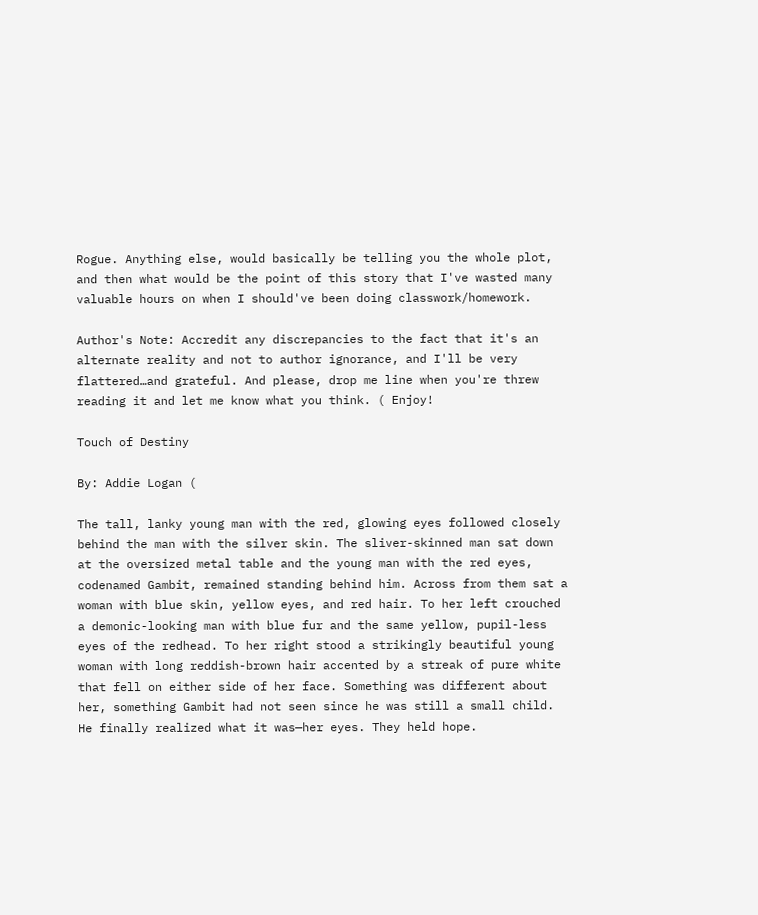Rogue. Anything else, would basically be telling you the whole plot, and then what would be the point of this story that I've wasted many valuable hours on when I should've been doing classwork/homework.

Author's Note: Accredit any discrepancies to the fact that it's an alternate reality and not to author ignorance, and I'll be very flattered…and grateful. And please, drop me line when you're threw reading it and let me know what you think. ( Enjoy!

Touch of Destiny

By: Addie Logan (

The tall, lanky young man with the red, glowing eyes followed closely behind the man with the silver skin. The sliver-skinned man sat down at the oversized metal table and the young man with the red eyes, codenamed Gambit, remained standing behind him. Across from them sat a woman with blue skin, yellow eyes, and red hair. To her left crouched a demonic-looking man with blue fur and the same yellow, pupil-less eyes of the redhead. To her right stood a strikingly beautiful young woman with long reddish-brown hair accented by a streak of pure white that fell on either side of her face. Something was different about her, something Gambit had not seen since he was still a small child. He finally realized what it was—her eyes. They held hope.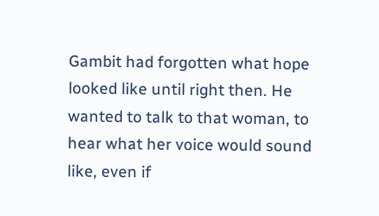Gambit had forgotten what hope looked like until right then. He wanted to talk to that woman, to hear what her voice would sound like, even if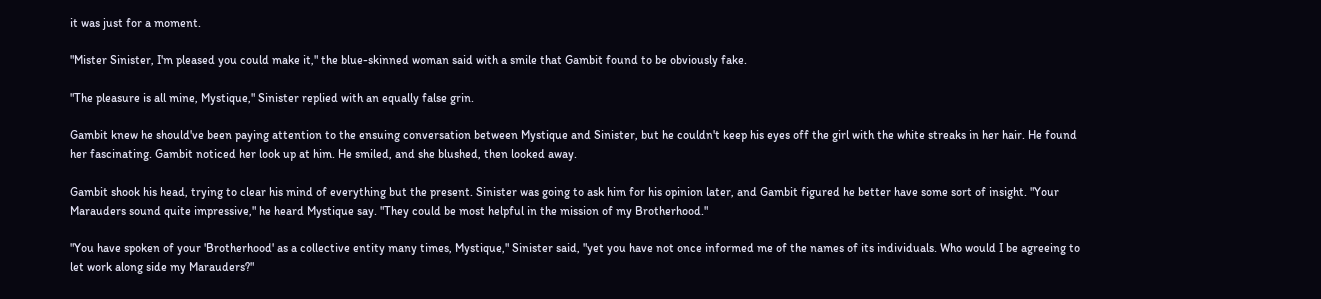it was just for a moment.

"Mister Sinister, I'm pleased you could make it," the blue-skinned woman said with a smile that Gambit found to be obviously fake.

"The pleasure is all mine, Mystique," Sinister replied with an equally false grin.

Gambit knew he should've been paying attention to the ensuing conversation between Mystique and Sinister, but he couldn't keep his eyes off the girl with the white streaks in her hair. He found her fascinating. Gambit noticed her look up at him. He smiled, and she blushed, then looked away.

Gambit shook his head, trying to clear his mind of everything but the present. Sinister was going to ask him for his opinion later, and Gambit figured he better have some sort of insight. "Your Marauders sound quite impressive," he heard Mystique say. "They could be most helpful in the mission of my Brotherhood."

"You have spoken of your 'Brotherhood' as a collective entity many times, Mystique," Sinister said, "yet you have not once informed me of the names of its individuals. Who would I be agreeing to let work along side my Marauders?"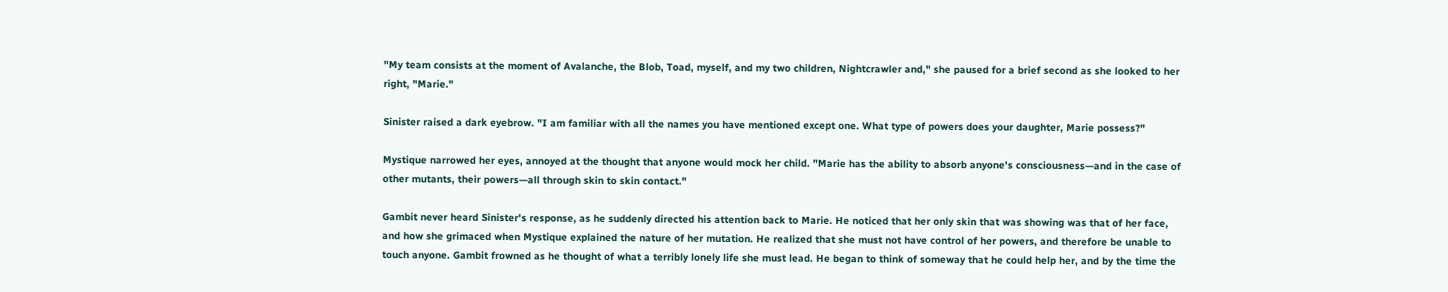"My team consists at the moment of Avalanche, the Blob, Toad, myself, and my two children, Nightcrawler and," she paused for a brief second as she looked to her right, "Marie."

Sinister raised a dark eyebrow. "I am familiar with all the names you have mentioned except one. What type of powers does your daughter, Marie possess?"

Mystique narrowed her eyes, annoyed at the thought that anyone would mock her child. "Marie has the ability to absorb anyone's consciousness—and in the case of other mutants, their powers—all through skin to skin contact."

Gambit never heard Sinister's response, as he suddenly directed his attention back to Marie. He noticed that her only skin that was showing was that of her face, and how she grimaced when Mystique explained the nature of her mutation. He realized that she must not have control of her powers, and therefore be unable to touch anyone. Gambit frowned as he thought of what a terribly lonely life she must lead. He began to think of someway that he could help her, and by the time the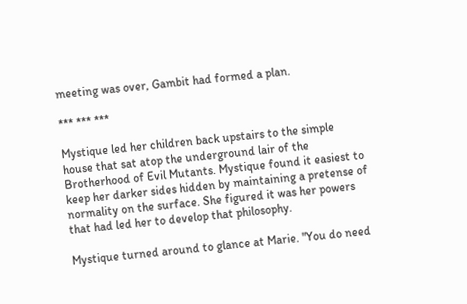meeting was over, Gambit had formed a plan.

*** *** ***

Mystique led her children back upstairs to the simple house that sat atop the underground lair of the Brotherhood of Evil Mutants. Mystique found it easiest to keep her darker sides hidden by maintaining a pretense of normality on the surface. She figured it was her powers that had led her to develop that philosophy.

Mystique turned around to glance at Marie. "You do need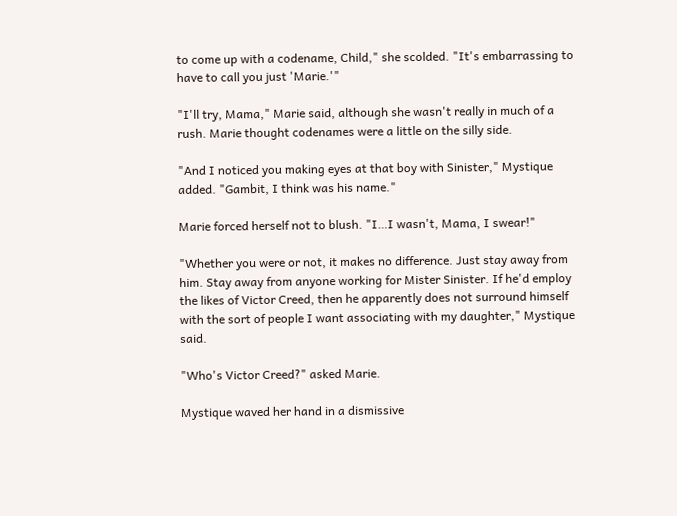to come up with a codename, Child," she scolded. "It's embarrassing to have to call you just 'Marie.'"

"I'll try, Mama," Marie said, although she wasn't really in much of a rush. Marie thought codenames were a little on the silly side.

"And I noticed you making eyes at that boy with Sinister," Mystique added. "Gambit, I think was his name."

Marie forced herself not to blush. "I…I wasn't, Mama, I swear!"

"Whether you were or not, it makes no difference. Just stay away from him. Stay away from anyone working for Mister Sinister. If he'd employ the likes of Victor Creed, then he apparently does not surround himself with the sort of people I want associating with my daughter," Mystique said.

"Who's Victor Creed?" asked Marie.

Mystique waved her hand in a dismissive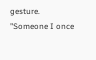gesture. "Someone I once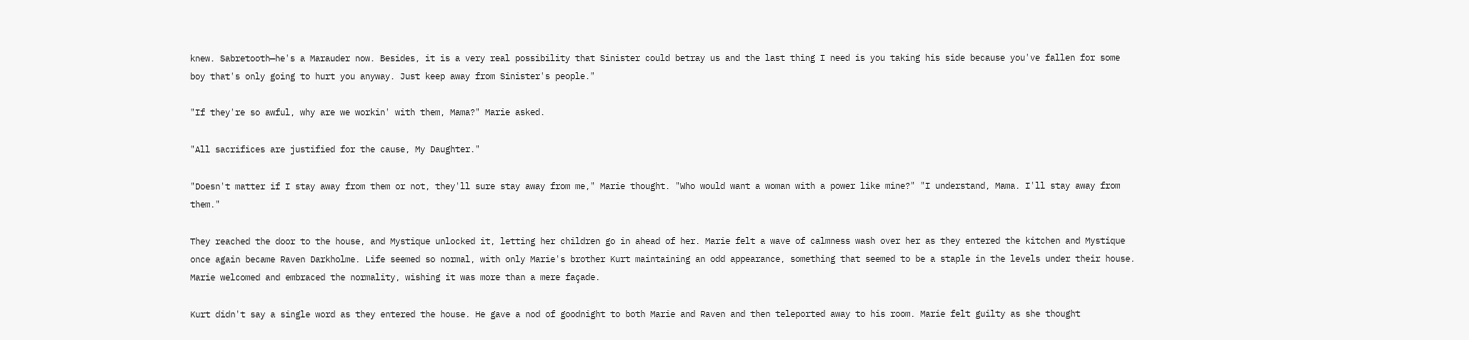knew. Sabretooth—he's a Marauder now. Besides, it is a very real possibility that Sinister could betray us and the last thing I need is you taking his side because you've fallen for some boy that's only going to hurt you anyway. Just keep away from Sinister's people."

"If they're so awful, why are we workin' with them, Mama?" Marie asked.

"All sacrifices are justified for the cause, My Daughter."

"Doesn't matter if I stay away from them or not, they'll sure stay away from me," Marie thought. "Who would want a woman with a power like mine?" "I understand, Mama. I'll stay away from them."

They reached the door to the house, and Mystique unlocked it, letting her children go in ahead of her. Marie felt a wave of calmness wash over her as they entered the kitchen and Mystique once again became Raven Darkholme. Life seemed so normal, with only Marie's brother Kurt maintaining an odd appearance, something that seemed to be a staple in the levels under their house. Marie welcomed and embraced the normality, wishing it was more than a mere façade.

Kurt didn't say a single word as they entered the house. He gave a nod of goodnight to both Marie and Raven and then teleported away to his room. Marie felt guilty as she thought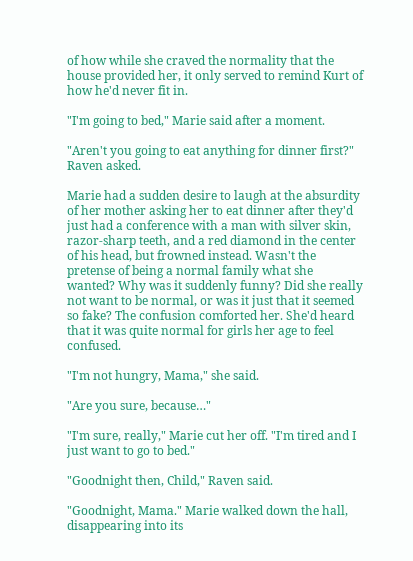of how while she craved the normality that the house provided her, it only served to remind Kurt of how he'd never fit in.

"I'm going to bed," Marie said after a moment.

"Aren't you going to eat anything for dinner first?" Raven asked.

Marie had a sudden desire to laugh at the absurdity of her mother asking her to eat dinner after they'd just had a conference with a man with silver skin, razor-sharp teeth, and a red diamond in the center of his head, but frowned instead. Wasn't the pretense of being a normal family what she wanted? Why was it suddenly funny? Did she really not want to be normal, or was it just that it seemed so fake? The confusion comforted her. She'd heard that it was quite normal for girls her age to feel confused.

"I'm not hungry, Mama," she said.

"Are you sure, because…"

"I'm sure, really," Marie cut her off. "I'm tired and I just want to go to bed."

"Goodnight then, Child," Raven said.

"Goodnight, Mama." Marie walked down the hall, disappearing into its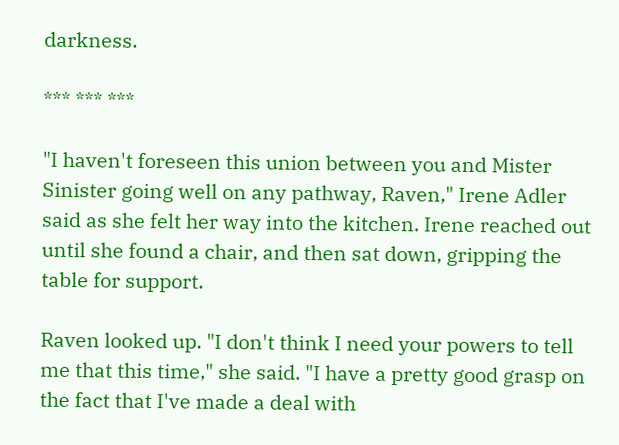darkness.

*** *** ***

"I haven't foreseen this union between you and Mister Sinister going well on any pathway, Raven," Irene Adler said as she felt her way into the kitchen. Irene reached out until she found a chair, and then sat down, gripping the table for support.

Raven looked up. "I don't think I need your powers to tell me that this time," she said. "I have a pretty good grasp on the fact that I've made a deal with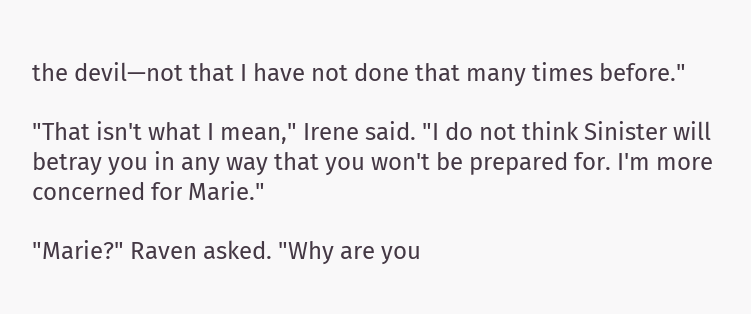the devil—not that I have not done that many times before."

"That isn't what I mean," Irene said. "I do not think Sinister will betray you in any way that you won't be prepared for. I'm more concerned for Marie."

"Marie?" Raven asked. "Why are you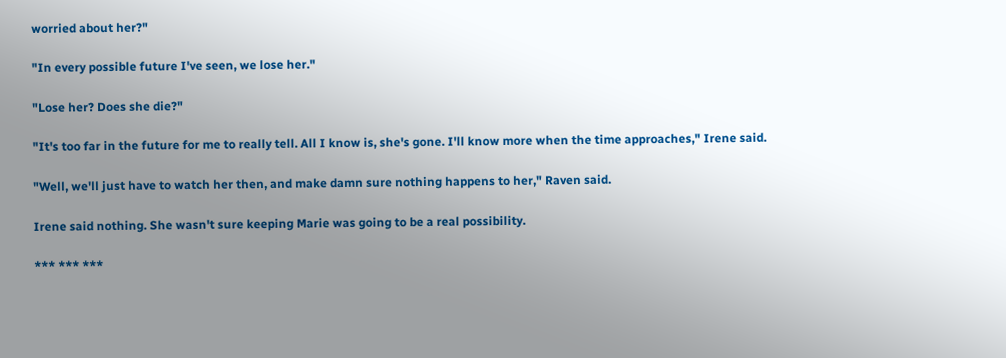worried about her?"

"In every possible future I've seen, we lose her."

"Lose her? Does she die?"

"It's too far in the future for me to really tell. All I know is, she's gone. I'll know more when the time approaches," Irene said.

"Well, we'll just have to watch her then, and make damn sure nothing happens to her," Raven said.

Irene said nothing. She wasn't sure keeping Marie was going to be a real possibility.

*** *** ***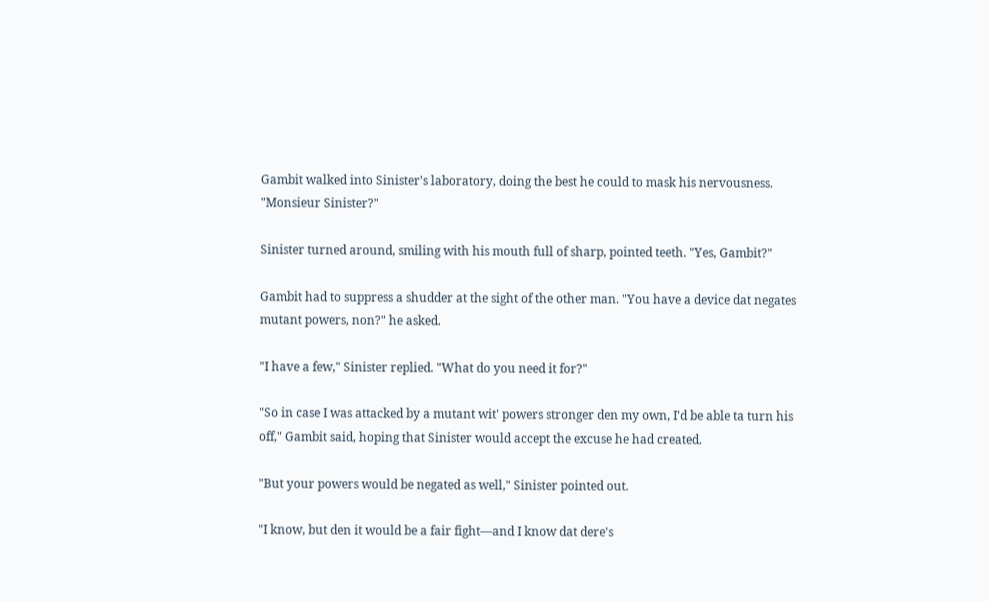Gambit walked into Sinister's laboratory, doing the best he could to mask his nervousness. "Monsieur Sinister?"

Sinister turned around, smiling with his mouth full of sharp, pointed teeth. "Yes, Gambit?"

Gambit had to suppress a shudder at the sight of the other man. "You have a device dat negates mutant powers, non?" he asked.

"I have a few," Sinister replied. "What do you need it for?"

"So in case I was attacked by a mutant wit' powers stronger den my own, I'd be able ta turn his off," Gambit said, hoping that Sinister would accept the excuse he had created.

"But your powers would be negated as well," Sinister pointed out.

"I know, but den it would be a fair fight—and I know dat dere's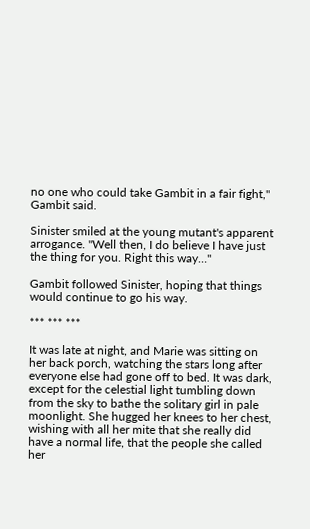no one who could take Gambit in a fair fight," Gambit said.

Sinister smiled at the young mutant's apparent arrogance. "Well then, I do believe I have just the thing for you. Right this way…"

Gambit followed Sinister, hoping that things would continue to go his way.

*** *** ***

It was late at night, and Marie was sitting on her back porch, watching the stars long after everyone else had gone off to bed. It was dark, except for the celestial light tumbling down from the sky to bathe the solitary girl in pale moonlight. She hugged her knees to her chest, wishing with all her mite that she really did have a normal life, that the people she called her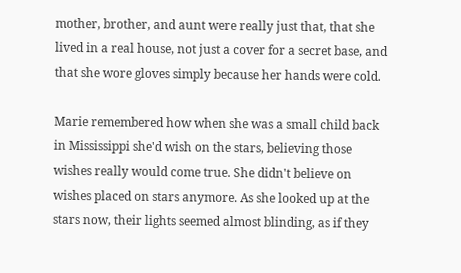mother, brother, and aunt were really just that, that she lived in a real house, not just a cover for a secret base, and that she wore gloves simply because her hands were cold.

Marie remembered how when she was a small child back in Mississippi she'd wish on the stars, believing those wishes really would come true. She didn't believe on wishes placed on stars anymore. As she looked up at the stars now, their lights seemed almost blinding, as if they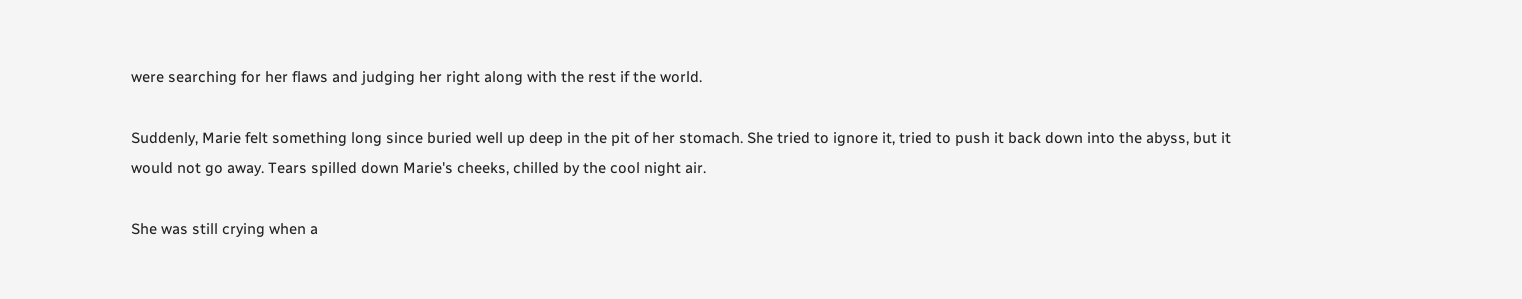were searching for her flaws and judging her right along with the rest if the world.

Suddenly, Marie felt something long since buried well up deep in the pit of her stomach. She tried to ignore it, tried to push it back down into the abyss, but it would not go away. Tears spilled down Marie's cheeks, chilled by the cool night air.

She was still crying when a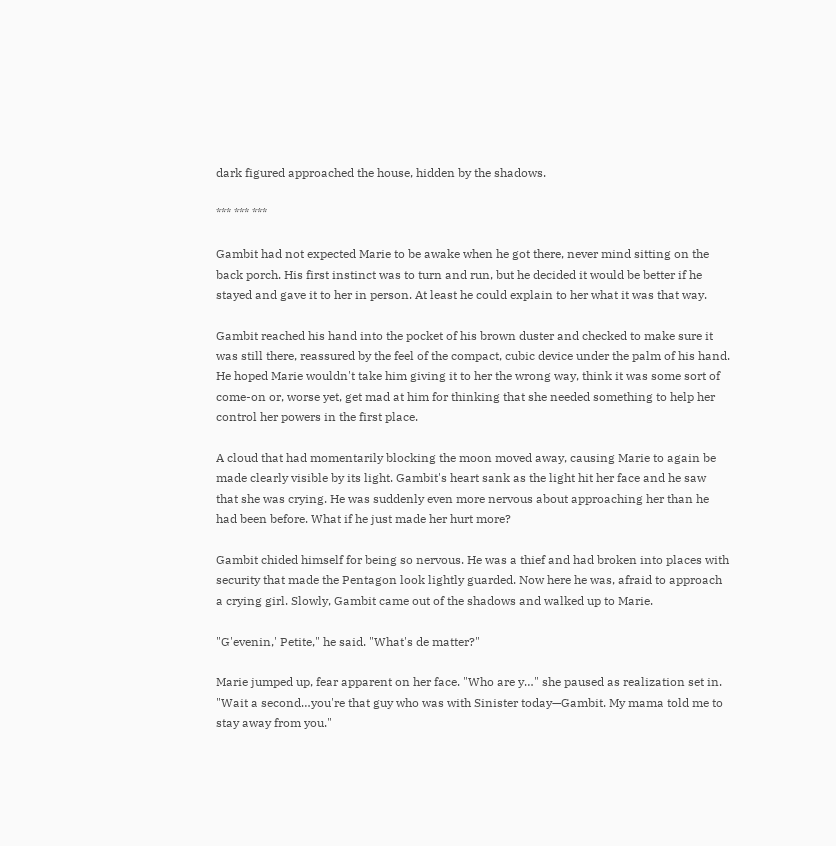dark figured approached the house, hidden by the shadows.

*** *** ***

Gambit had not expected Marie to be awake when he got there, never mind sitting on the back porch. His first instinct was to turn and run, but he decided it would be better if he stayed and gave it to her in person. At least he could explain to her what it was that way.

Gambit reached his hand into the pocket of his brown duster and checked to make sure it was still there, reassured by the feel of the compact, cubic device under the palm of his hand. He hoped Marie wouldn't take him giving it to her the wrong way, think it was some sort of come-on or, worse yet, get mad at him for thinking that she needed something to help her control her powers in the first place.

A cloud that had momentarily blocking the moon moved away, causing Marie to again be made clearly visible by its light. Gambit's heart sank as the light hit her face and he saw that she was crying. He was suddenly even more nervous about approaching her than he had been before. What if he just made her hurt more?

Gambit chided himself for being so nervous. He was a thief and had broken into places with security that made the Pentagon look lightly guarded. Now here he was, afraid to approach a crying girl. Slowly, Gambit came out of the shadows and walked up to Marie.

"G'evenin,' Petite," he said. "What's de matter?"

Marie jumped up, fear apparent on her face. "Who are y…" she paused as realization set in. "Wait a second…you're that guy who was with Sinister today—Gambit. My mama told me to stay away from you."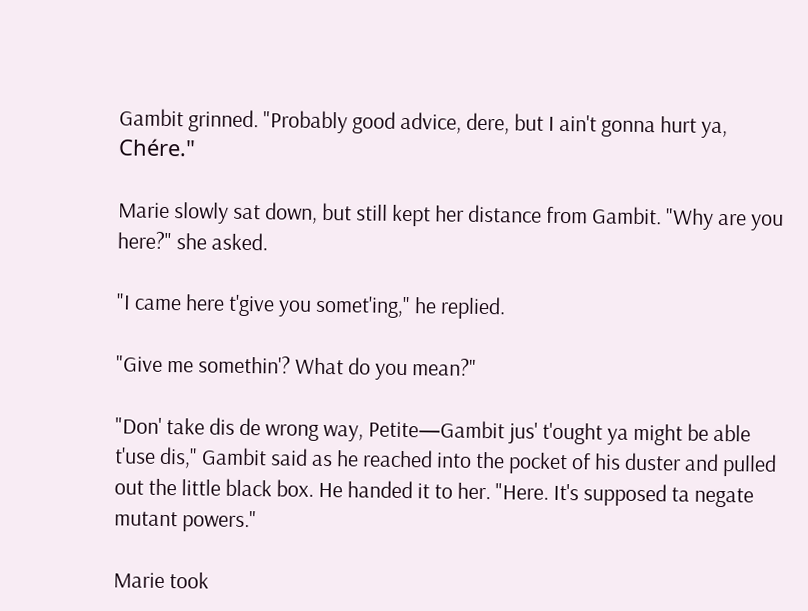Gambit grinned. "Probably good advice, dere, but I ain't gonna hurt ya, Chére."

Marie slowly sat down, but still kept her distance from Gambit. "Why are you here?" she asked.

"I came here t'give you somet'ing," he replied.

"Give me somethin'? What do you mean?"

"Don' take dis de wrong way, Petite—Gambit jus' t'ought ya might be able t'use dis," Gambit said as he reached into the pocket of his duster and pulled out the little black box. He handed it to her. "Here. It's supposed ta negate mutant powers."

Marie took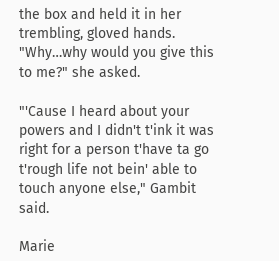the box and held it in her trembling, gloved hands. "Why…why would you give this to me?" she asked.

"'Cause I heard about your powers and I didn't t'ink it was right for a person t'have ta go t'rough life not bein' able to touch anyone else," Gambit said.

Marie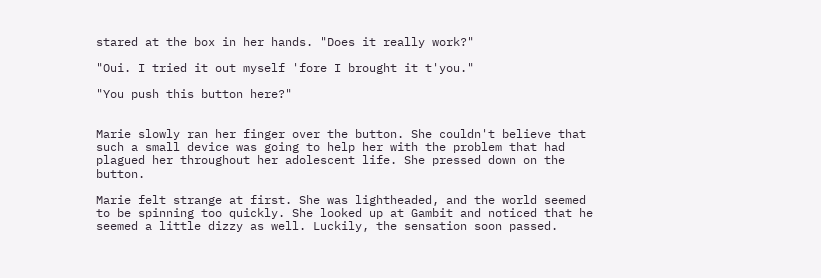stared at the box in her hands. "Does it really work?"

"Oui. I tried it out myself 'fore I brought it t'you."

"You push this button here?"


Marie slowly ran her finger over the button. She couldn't believe that such a small device was going to help her with the problem that had plagued her throughout her adolescent life. She pressed down on the button.

Marie felt strange at first. She was lightheaded, and the world seemed to be spinning too quickly. She looked up at Gambit and noticed that he seemed a little dizzy as well. Luckily, the sensation soon passed.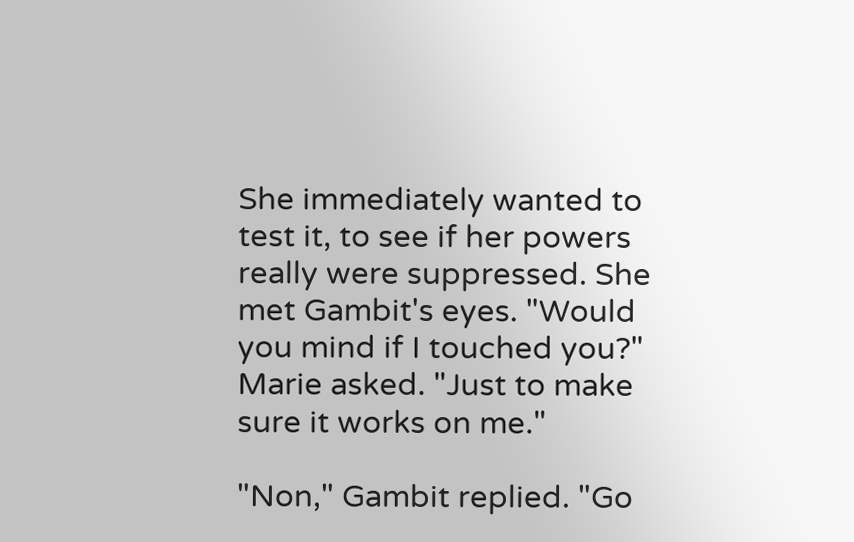She immediately wanted to test it, to see if her powers really were suppressed. She met Gambit's eyes. "Would you mind if I touched you?" Marie asked. "Just to make sure it works on me."

"Non," Gambit replied. "Go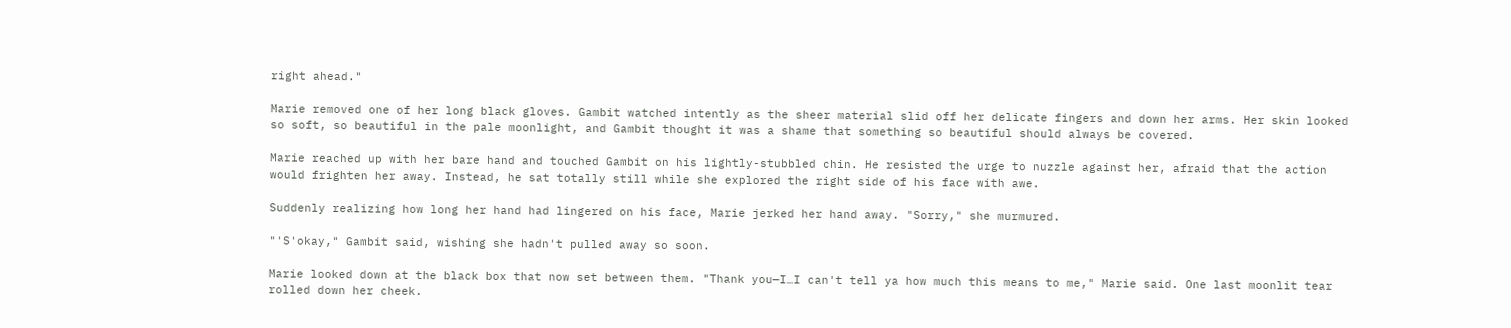right ahead."

Marie removed one of her long black gloves. Gambit watched intently as the sheer material slid off her delicate fingers and down her arms. Her skin looked so soft, so beautiful in the pale moonlight, and Gambit thought it was a shame that something so beautiful should always be covered.

Marie reached up with her bare hand and touched Gambit on his lightly-stubbled chin. He resisted the urge to nuzzle against her, afraid that the action would frighten her away. Instead, he sat totally still while she explored the right side of his face with awe.

Suddenly realizing how long her hand had lingered on his face, Marie jerked her hand away. "Sorry," she murmured.

"'S'okay," Gambit said, wishing she hadn't pulled away so soon.

Marie looked down at the black box that now set between them. "Thank you—I…I can't tell ya how much this means to me," Marie said. One last moonlit tear rolled down her cheek.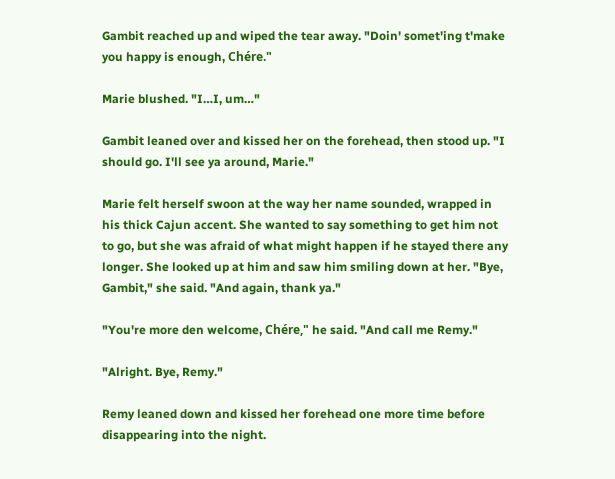Gambit reached up and wiped the tear away. "Doin' somet'ing t'make you happy is enough, Chére."

Marie blushed. "I…I, um…"

Gambit leaned over and kissed her on the forehead, then stood up. "I should go. I'll see ya around, Marie."

Marie felt herself swoon at the way her name sounded, wrapped in his thick Cajun accent. She wanted to say something to get him not to go, but she was afraid of what might happen if he stayed there any longer. She looked up at him and saw him smiling down at her. "Bye, Gambit," she said. "And again, thank ya."

"You're more den welcome, Chére," he said. "And call me Remy."

"Alright. Bye, Remy."

Remy leaned down and kissed her forehead one more time before disappearing into the night.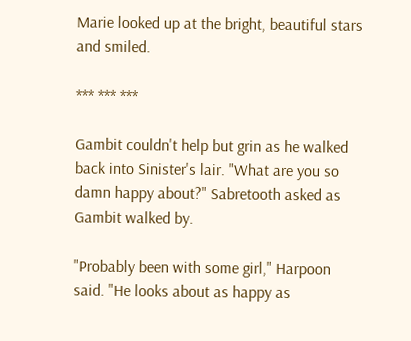Marie looked up at the bright, beautiful stars and smiled.

*** *** ***

Gambit couldn't help but grin as he walked back into Sinister's lair. "What are you so damn happy about?" Sabretooth asked as Gambit walked by.

"Probably been with some girl," Harpoon said. "He looks about as happy as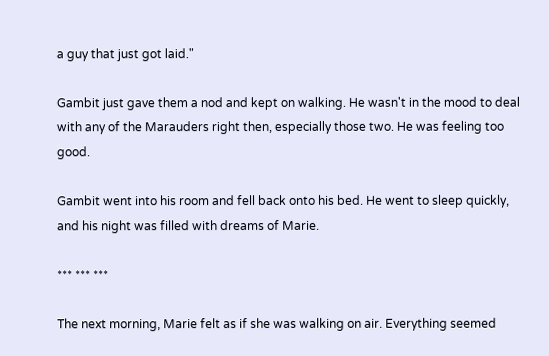a guy that just got laid."

Gambit just gave them a nod and kept on walking. He wasn't in the mood to deal with any of the Marauders right then, especially those two. He was feeling too good.

Gambit went into his room and fell back onto his bed. He went to sleep quickly, and his night was filled with dreams of Marie.

*** *** ***

The next morning, Marie felt as if she was walking on air. Everything seemed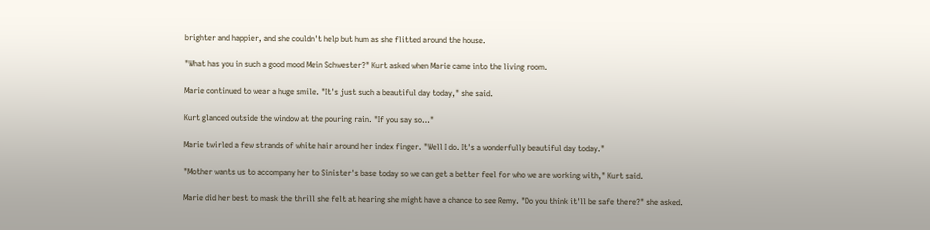brighter and happier, and she couldn't help but hum as she flitted around the house.

"What has you in such a good mood Mein Schwester?" Kurt asked when Marie came into the living room.

Marie continued to wear a huge smile. "It's just such a beautiful day today," she said.

Kurt glanced outside the window at the pouring rain. "If you say so…"

Marie twirled a few strands of white hair around her index finger. "Well I do. It's a wonderfully beautiful day today."

"Mother wants us to accompany her to Sinister's base today so we can get a better feel for who we are working with," Kurt said.

Marie did her best to mask the thrill she felt at hearing she might have a chance to see Remy. "Do you think it'll be safe there?" she asked.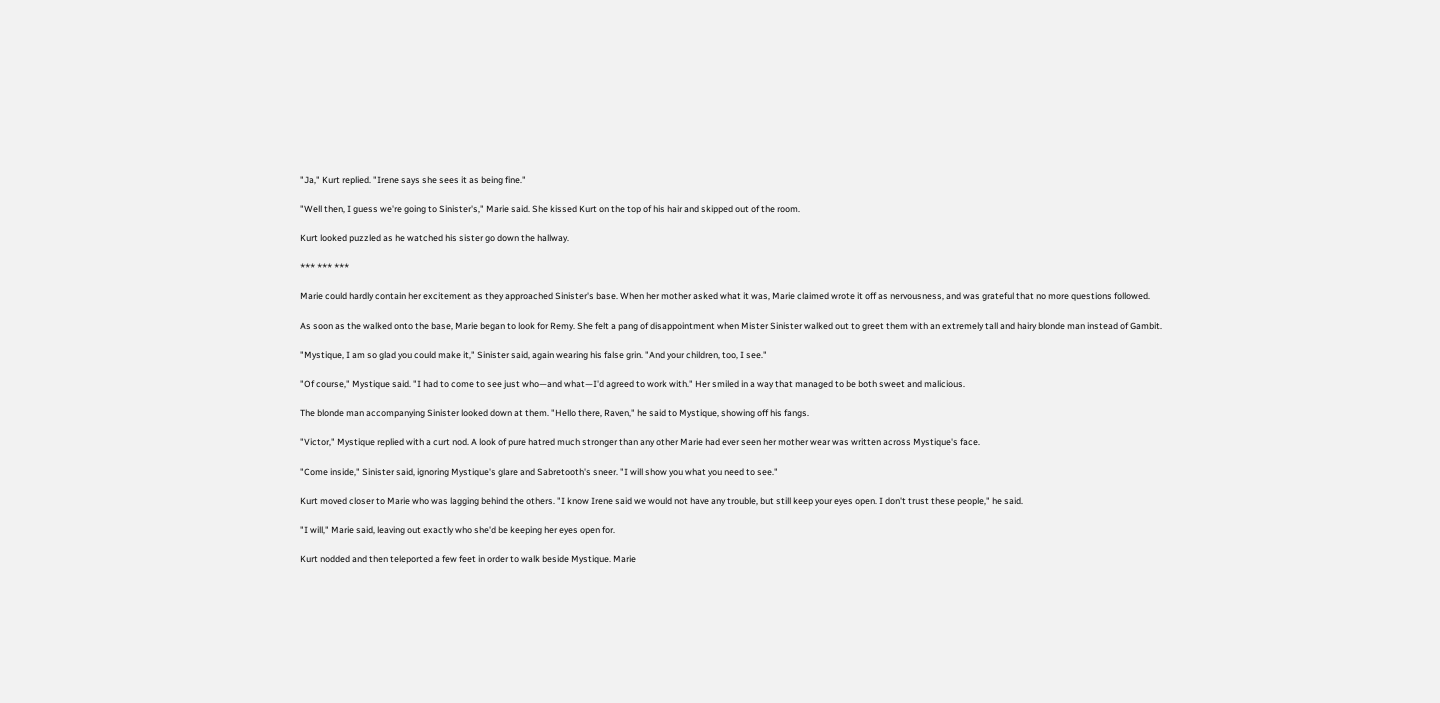"Ja," Kurt replied. "Irene says she sees it as being fine."

"Well then, I guess we're going to Sinister's," Marie said. She kissed Kurt on the top of his hair and skipped out of the room.

Kurt looked puzzled as he watched his sister go down the hallway.

*** *** ***

Marie could hardly contain her excitement as they approached Sinister's base. When her mother asked what it was, Marie claimed wrote it off as nervousness, and was grateful that no more questions followed.

As soon as the walked onto the base, Marie began to look for Remy. She felt a pang of disappointment when Mister Sinister walked out to greet them with an extremely tall and hairy blonde man instead of Gambit.

"Mystique, I am so glad you could make it," Sinister said, again wearing his false grin. "And your children, too, I see."

"Of course," Mystique said. "I had to come to see just who—and what—I'd agreed to work with." Her smiled in a way that managed to be both sweet and malicious.

The blonde man accompanying Sinister looked down at them. "Hello there, Raven," he said to Mystique, showing off his fangs.

"Victor," Mystique replied with a curt nod. A look of pure hatred much stronger than any other Marie had ever seen her mother wear was written across Mystique's face.

"Come inside," Sinister said, ignoring Mystique's glare and Sabretooth's sneer. "I will show you what you need to see."

Kurt moved closer to Marie who was lagging behind the others. "I know Irene said we would not have any trouble, but still keep your eyes open. I don't trust these people," he said.

"I will," Marie said, leaving out exactly who she'd be keeping her eyes open for.

Kurt nodded and then teleported a few feet in order to walk beside Mystique. Marie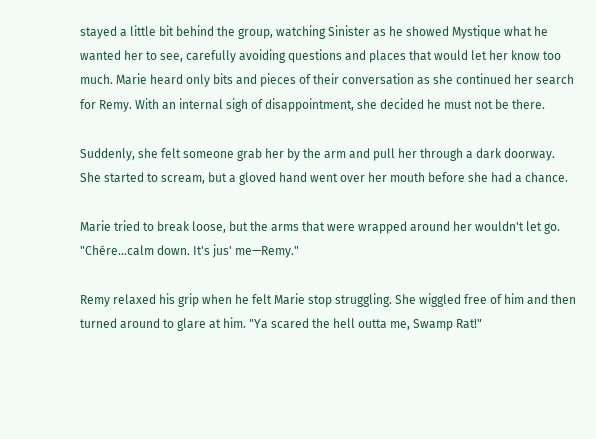stayed a little bit behind the group, watching Sinister as he showed Mystique what he wanted her to see, carefully avoiding questions and places that would let her know too much. Marie heard only bits and pieces of their conversation as she continued her search for Remy. With an internal sigh of disappointment, she decided he must not be there.

Suddenly, she felt someone grab her by the arm and pull her through a dark doorway. She started to scream, but a gloved hand went over her mouth before she had a chance.

Marie tried to break loose, but the arms that were wrapped around her wouldn't let go. "Chére…calm down. It's jus' me—Remy."

Remy relaxed his grip when he felt Marie stop struggling. She wiggled free of him and then turned around to glare at him. "Ya scared the hell outta me, Swamp Rat!"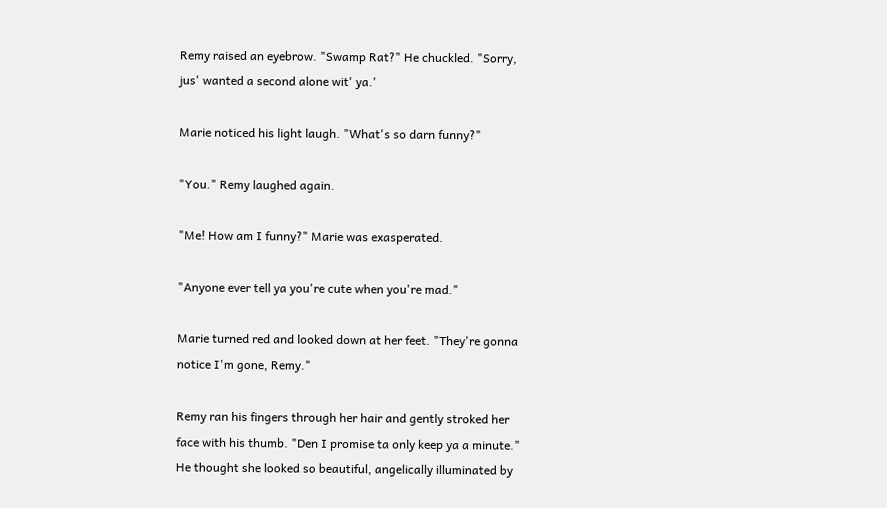Remy raised an eyebrow. "Swamp Rat?" He chuckled. "Sorry, jus' wanted a second alone wit' ya.'

Marie noticed his light laugh. "What's so darn funny?"

"You." Remy laughed again.

"Me! How am I funny?" Marie was exasperated.

"Anyone ever tell ya you're cute when you're mad."

Marie turned red and looked down at her feet. "They're gonna notice I'm gone, Remy."

Remy ran his fingers through her hair and gently stroked her face with his thumb. "Den I promise ta only keep ya a minute." He thought she looked so beautiful, angelically illuminated by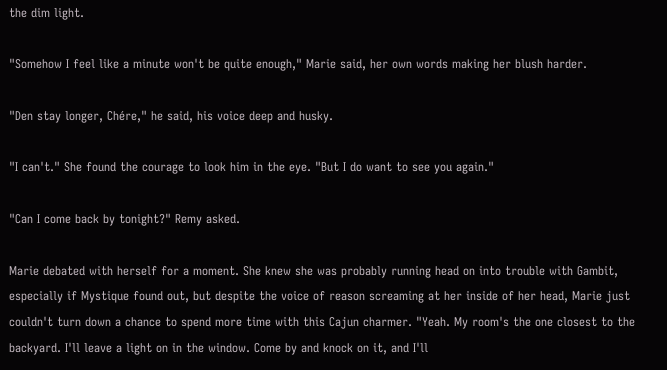the dim light.

"Somehow I feel like a minute won't be quite enough," Marie said, her own words making her blush harder.

"Den stay longer, Chére," he said, his voice deep and husky.

"I can't." She found the courage to look him in the eye. "But I do want to see you again."

"Can I come back by tonight?" Remy asked.

Marie debated with herself for a moment. She knew she was probably running head on into trouble with Gambit, especially if Mystique found out, but despite the voice of reason screaming at her inside of her head, Marie just couldn't turn down a chance to spend more time with this Cajun charmer. "Yeah. My room's the one closest to the backyard. I'll leave a light on in the window. Come by and knock on it, and I'll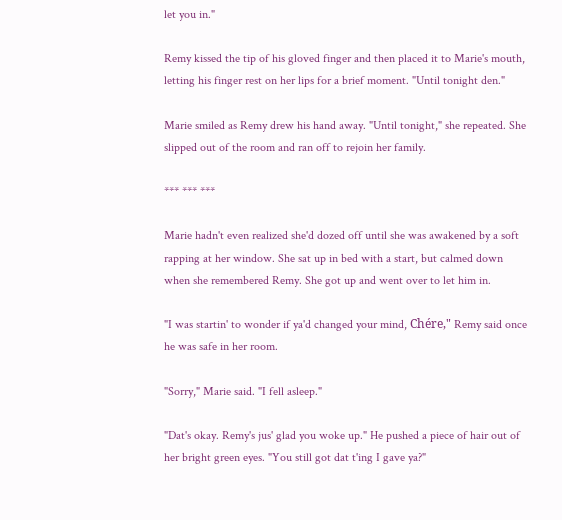let you in."

Remy kissed the tip of his gloved finger and then placed it to Marie's mouth, letting his finger rest on her lips for a brief moment. "Until tonight den."

Marie smiled as Remy drew his hand away. "Until tonight," she repeated. She slipped out of the room and ran off to rejoin her family.

*** *** ***

Marie hadn't even realized she'd dozed off until she was awakened by a soft rapping at her window. She sat up in bed with a start, but calmed down when she remembered Remy. She got up and went over to let him in.

"I was startin' to wonder if ya'd changed your mind, Chére," Remy said once he was safe in her room.

"Sorry," Marie said. "I fell asleep."

"Dat's okay. Remy's jus' glad you woke up." He pushed a piece of hair out of her bright green eyes. "You still got dat t'ing I gave ya?"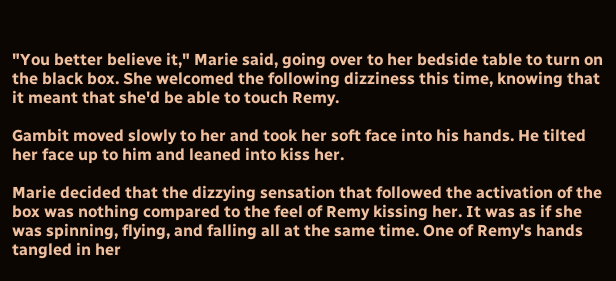"You better believe it," Marie said, going over to her bedside table to turn on the black box. She welcomed the following dizziness this time, knowing that it meant that she'd be able to touch Remy.

Gambit moved slowly to her and took her soft face into his hands. He tilted her face up to him and leaned into kiss her.

Marie decided that the dizzying sensation that followed the activation of the box was nothing compared to the feel of Remy kissing her. It was as if she was spinning, flying, and falling all at the same time. One of Remy's hands tangled in her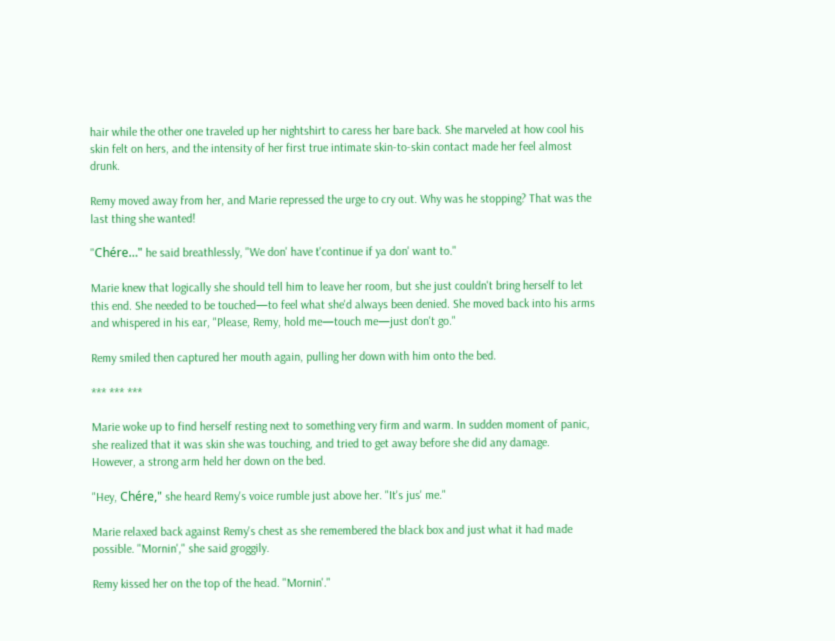hair while the other one traveled up her nightshirt to caress her bare back. She marveled at how cool his skin felt on hers, and the intensity of her first true intimate skin-to-skin contact made her feel almost drunk.

Remy moved away from her, and Marie repressed the urge to cry out. Why was he stopping? That was the last thing she wanted!

"Chére…" he said breathlessly, "We don' have t'continue if ya don' want to."

Marie knew that logically she should tell him to leave her room, but she just couldn't bring herself to let this end. She needed to be touched—to feel what she'd always been denied. She moved back into his arms and whispered in his ear, "Please, Remy, hold me—touch me—just don't go."

Remy smiled then captured her mouth again, pulling her down with him onto the bed.

*** *** ***

Marie woke up to find herself resting next to something very firm and warm. In sudden moment of panic, she realized that it was skin she was touching, and tried to get away before she did any damage. However, a strong arm held her down on the bed.

"Hey, Chére," she heard Remy's voice rumble just above her. "It's jus' me."

Marie relaxed back against Remy's chest as she remembered the black box and just what it had made possible. "Mornin'," she said groggily.

Remy kissed her on the top of the head. "Mornin'."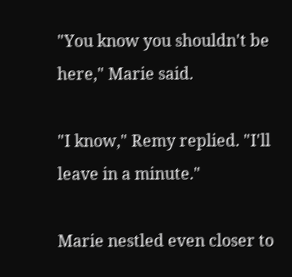"You know you shouldn't be here," Marie said.

"I know," Remy replied. "I'll leave in a minute."

Marie nestled even closer to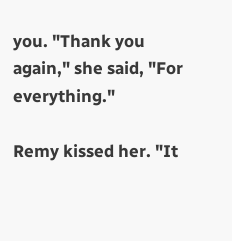you. "Thank you again," she said, "For everything."

Remy kissed her. "It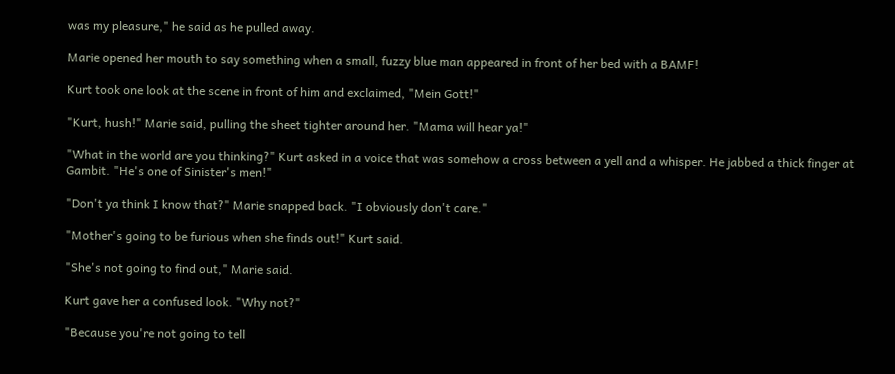was my pleasure," he said as he pulled away.

Marie opened her mouth to say something when a small, fuzzy blue man appeared in front of her bed with a BAMF!

Kurt took one look at the scene in front of him and exclaimed, "Mein Gott!"

"Kurt, hush!" Marie said, pulling the sheet tighter around her. "Mama will hear ya!"

"What in the world are you thinking?" Kurt asked in a voice that was somehow a cross between a yell and a whisper. He jabbed a thick finger at Gambit. "He's one of Sinister's men!"

"Don't ya think I know that?" Marie snapped back. "I obviously don't care."

"Mother's going to be furious when she finds out!" Kurt said.

"She's not going to find out," Marie said.

Kurt gave her a confused look. "Why not?"

"Because you're not going to tell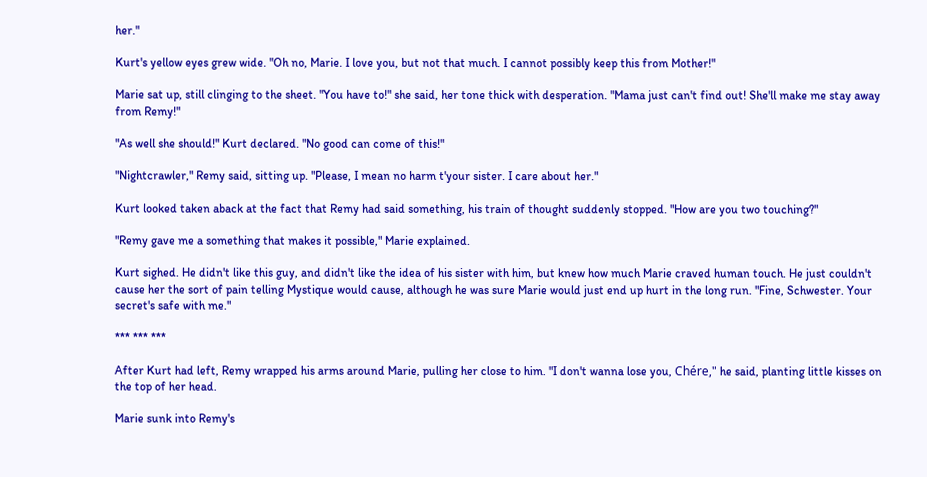her."

Kurt's yellow eyes grew wide. "Oh no, Marie. I love you, but not that much. I cannot possibly keep this from Mother!"

Marie sat up, still clinging to the sheet. "You have to!" she said, her tone thick with desperation. "Mama just can't find out! She'll make me stay away from Remy!"

"As well she should!" Kurt declared. "No good can come of this!"

"Nightcrawler," Remy said, sitting up. "Please, I mean no harm t'your sister. I care about her."

Kurt looked taken aback at the fact that Remy had said something, his train of thought suddenly stopped. "How are you two touching?"

"Remy gave me a something that makes it possible," Marie explained.

Kurt sighed. He didn't like this guy, and didn't like the idea of his sister with him, but knew how much Marie craved human touch. He just couldn't cause her the sort of pain telling Mystique would cause, although he was sure Marie would just end up hurt in the long run. "Fine, Schwester. Your secret's safe with me."

*** *** ***

After Kurt had left, Remy wrapped his arms around Marie, pulling her close to him. "I don't wanna lose you, Chére," he said, planting little kisses on the top of her head.

Marie sunk into Remy's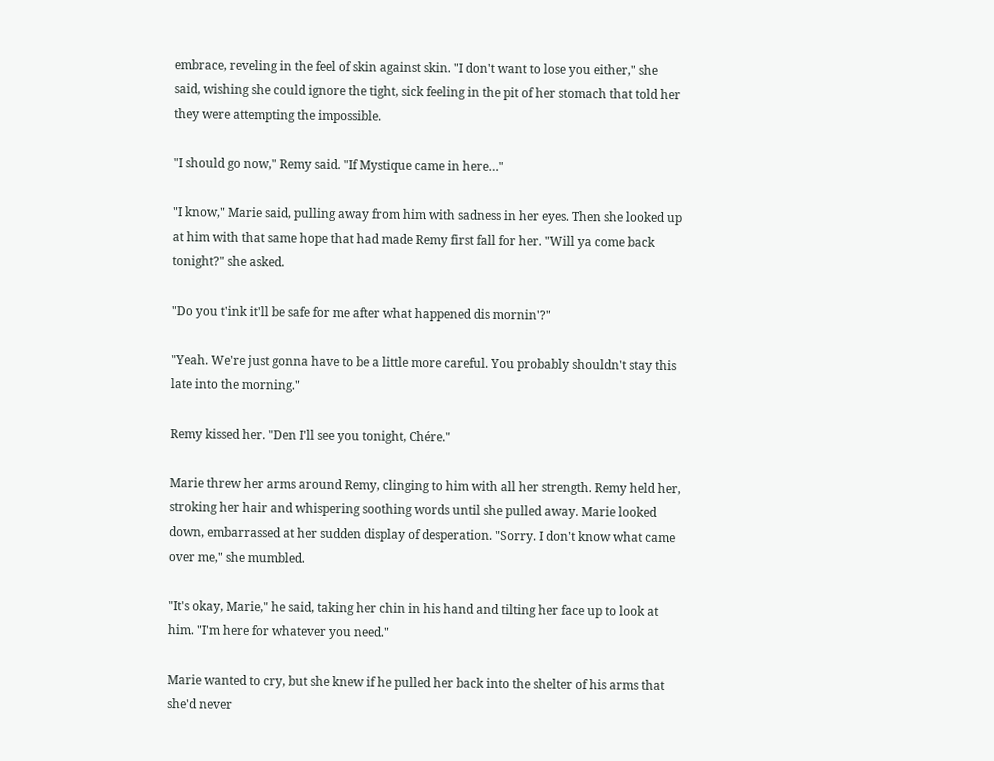embrace, reveling in the feel of skin against skin. "I don't want to lose you either," she said, wishing she could ignore the tight, sick feeling in the pit of her stomach that told her they were attempting the impossible.

"I should go now," Remy said. "If Mystique came in here…"

"I know," Marie said, pulling away from him with sadness in her eyes. Then she looked up at him with that same hope that had made Remy first fall for her. "Will ya come back tonight?" she asked.

"Do you t'ink it'll be safe for me after what happened dis mornin'?"

"Yeah. We're just gonna have to be a little more careful. You probably shouldn't stay this late into the morning."

Remy kissed her. "Den I'll see you tonight, Chére."

Marie threw her arms around Remy, clinging to him with all her strength. Remy held her, stroking her hair and whispering soothing words until she pulled away. Marie looked down, embarrassed at her sudden display of desperation. "Sorry. I don't know what came over me," she mumbled.

"It's okay, Marie," he said, taking her chin in his hand and tilting her face up to look at him. "I'm here for whatever you need."

Marie wanted to cry, but she knew if he pulled her back into the shelter of his arms that she'd never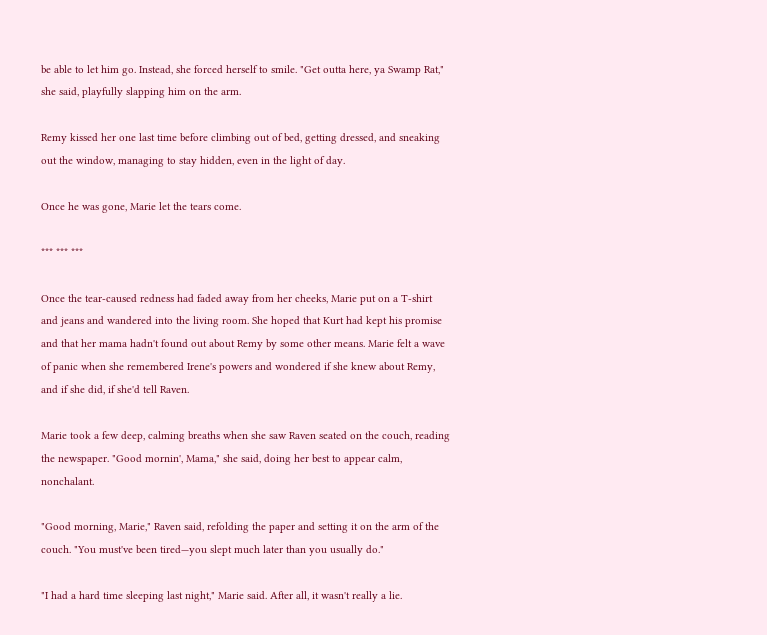be able to let him go. Instead, she forced herself to smile. "Get outta here, ya Swamp Rat," she said, playfully slapping him on the arm.

Remy kissed her one last time before climbing out of bed, getting dressed, and sneaking out the window, managing to stay hidden, even in the light of day.

Once he was gone, Marie let the tears come.

*** *** ***

Once the tear-caused redness had faded away from her cheeks, Marie put on a T-shirt and jeans and wandered into the living room. She hoped that Kurt had kept his promise and that her mama hadn't found out about Remy by some other means. Marie felt a wave of panic when she remembered Irene's powers and wondered if she knew about Remy, and if she did, if she'd tell Raven.

Marie took a few deep, calming breaths when she saw Raven seated on the couch, reading the newspaper. "Good mornin', Mama," she said, doing her best to appear calm, nonchalant.

"Good morning, Marie," Raven said, refolding the paper and setting it on the arm of the couch. "You must've been tired—you slept much later than you usually do."

"I had a hard time sleeping last night," Marie said. After all, it wasn't really a lie.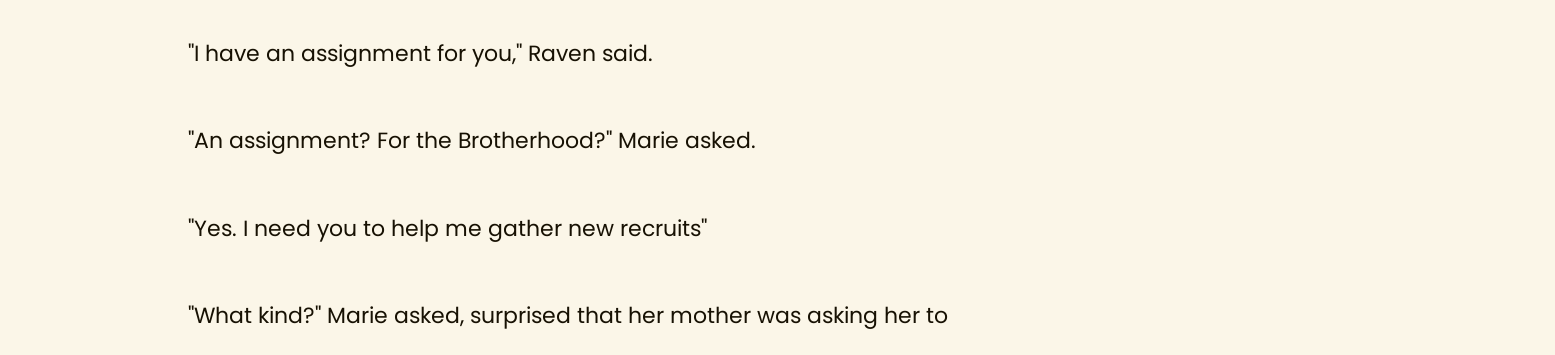"I have an assignment for you," Raven said.

"An assignment? For the Brotherhood?" Marie asked.

"Yes. I need you to help me gather new recruits"

"What kind?" Marie asked, surprised that her mother was asking her to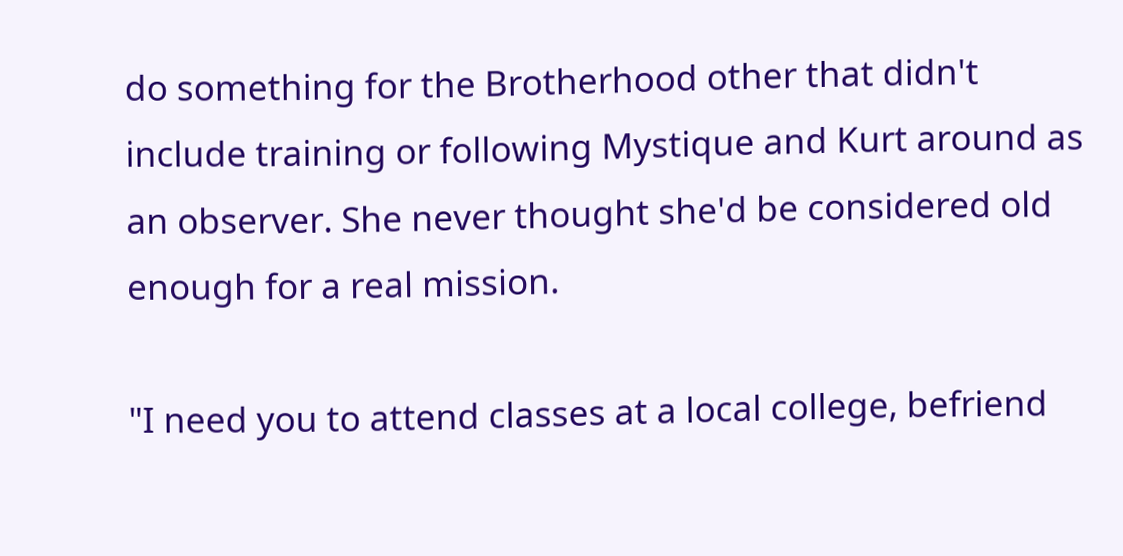do something for the Brotherhood other that didn't include training or following Mystique and Kurt around as an observer. She never thought she'd be considered old enough for a real mission.

"I need you to attend classes at a local college, befriend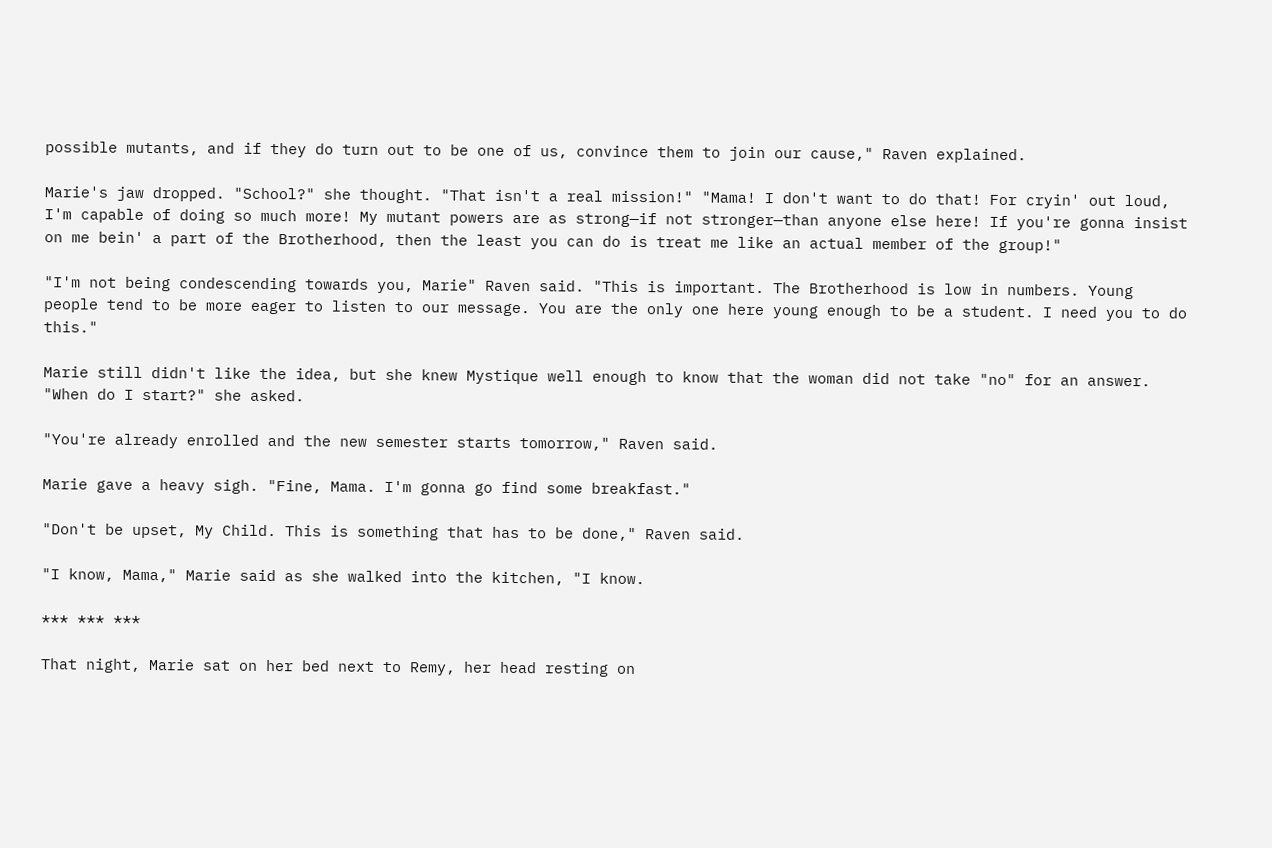possible mutants, and if they do turn out to be one of us, convince them to join our cause," Raven explained.

Marie's jaw dropped. "School?" she thought. "That isn't a real mission!" "Mama! I don't want to do that! For cryin' out loud, I'm capable of doing so much more! My mutant powers are as strong—if not stronger—than anyone else here! If you're gonna insist on me bein' a part of the Brotherhood, then the least you can do is treat me like an actual member of the group!"

"I'm not being condescending towards you, Marie" Raven said. "This is important. The Brotherhood is low in numbers. Young people tend to be more eager to listen to our message. You are the only one here young enough to be a student. I need you to do this."

Marie still didn't like the idea, but she knew Mystique well enough to know that the woman did not take "no" for an answer. "When do I start?" she asked.

"You're already enrolled and the new semester starts tomorrow," Raven said.

Marie gave a heavy sigh. "Fine, Mama. I'm gonna go find some breakfast."

"Don't be upset, My Child. This is something that has to be done," Raven said.

"I know, Mama," Marie said as she walked into the kitchen, "I know.

*** *** ***

That night, Marie sat on her bed next to Remy, her head resting on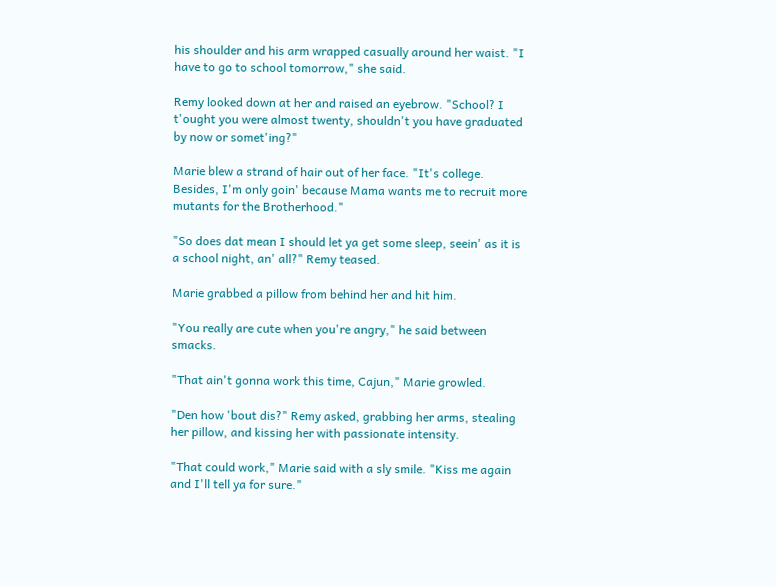his shoulder and his arm wrapped casually around her waist. "I have to go to school tomorrow," she said.

Remy looked down at her and raised an eyebrow. "School? I t'ought you were almost twenty, shouldn't you have graduated by now or somet'ing?"

Marie blew a strand of hair out of her face. "It's college. Besides, I'm only goin' because Mama wants me to recruit more mutants for the Brotherhood."

"So does dat mean I should let ya get some sleep, seein' as it is a school night, an' all?" Remy teased.

Marie grabbed a pillow from behind her and hit him.

"You really are cute when you're angry," he said between smacks.

"That ain't gonna work this time, Cajun," Marie growled.

"Den how 'bout dis?" Remy asked, grabbing her arms, stealing her pillow, and kissing her with passionate intensity.

"That could work," Marie said with a sly smile. "Kiss me again and I'll tell ya for sure."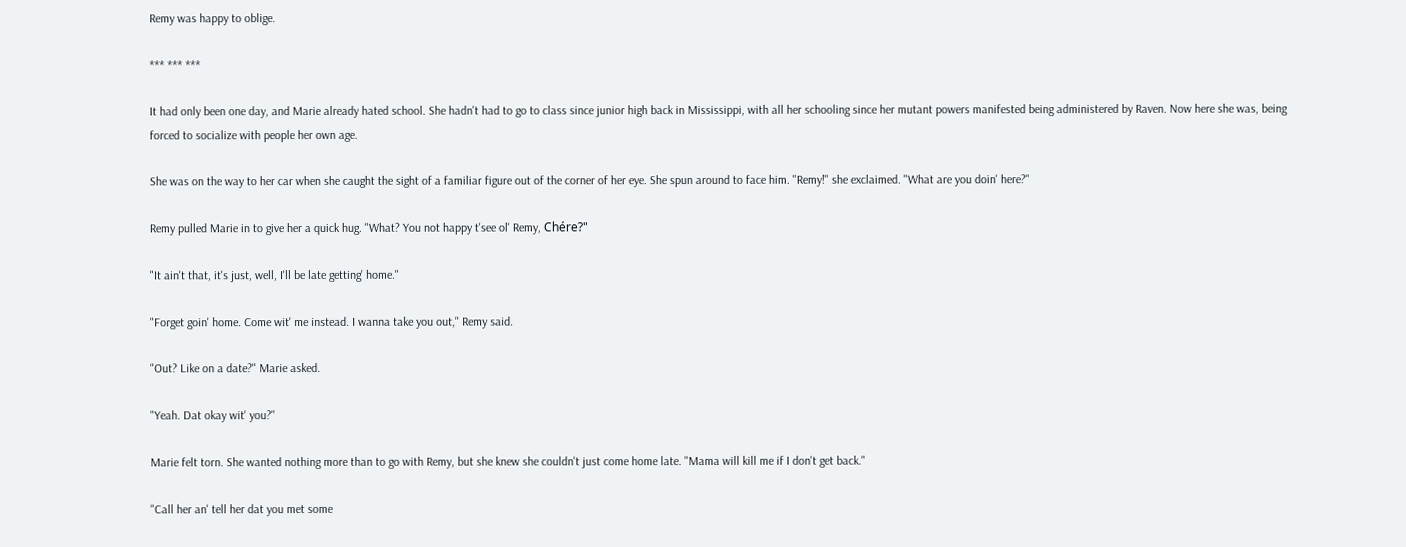Remy was happy to oblige.

*** *** ***

It had only been one day, and Marie already hated school. She hadn't had to go to class since junior high back in Mississippi, with all her schooling since her mutant powers manifested being administered by Raven. Now here she was, being forced to socialize with people her own age.

She was on the way to her car when she caught the sight of a familiar figure out of the corner of her eye. She spun around to face him. "Remy!" she exclaimed. "What are you doin' here?"

Remy pulled Marie in to give her a quick hug. "What? You not happy t'see ol' Remy, Chére?"

"It ain't that, it's just, well, I'll be late getting' home."

"Forget goin' home. Come wit' me instead. I wanna take you out," Remy said.

"Out? Like on a date?" Marie asked.

"Yeah. Dat okay wit' you?"

Marie felt torn. She wanted nothing more than to go with Remy, but she knew she couldn't just come home late. "Mama will kill me if I don't get back."

"Call her an' tell her dat you met some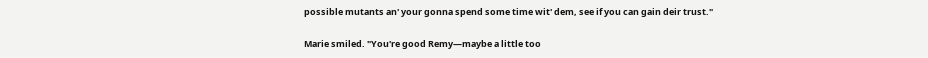possible mutants an' your gonna spend some time wit' dem, see if you can gain deir trust."

Marie smiled. "You're good Remy—maybe a little too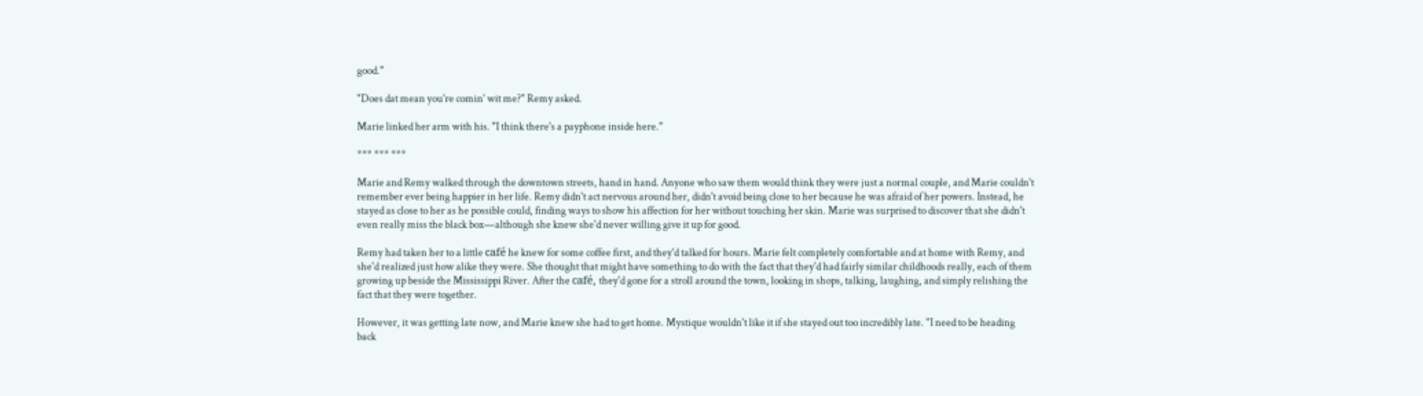good."

"Does dat mean you're comin' wit me?" Remy asked.

Marie linked her arm with his. "I think there's a payphone inside here."

*** *** ***

Marie and Remy walked through the downtown streets, hand in hand. Anyone who saw them would think they were just a normal couple, and Marie couldn't remember ever being happier in her life. Remy didn't act nervous around her, didn't avoid being close to her because he was afraid of her powers. Instead, he stayed as close to her as he possible could, finding ways to show his affection for her without touching her skin. Marie was surprised to discover that she didn't even really miss the black box—although she knew she'd never willing give it up for good.

Remy had taken her to a little café he knew for some coffee first, and they'd talked for hours. Marie felt completely comfortable and at home with Remy, and she'd realized just how alike they were. She thought that might have something to do with the fact that they'd had fairly similar childhoods really, each of them growing up beside the Mississippi River. After the café, they'd gone for a stroll around the town, looking in shops, talking, laughing, and simply relishing the fact that they were together.

However, it was getting late now, and Marie knew she had to get home. Mystique wouldn't like it if she stayed out too incredibly late. "I need to be heading back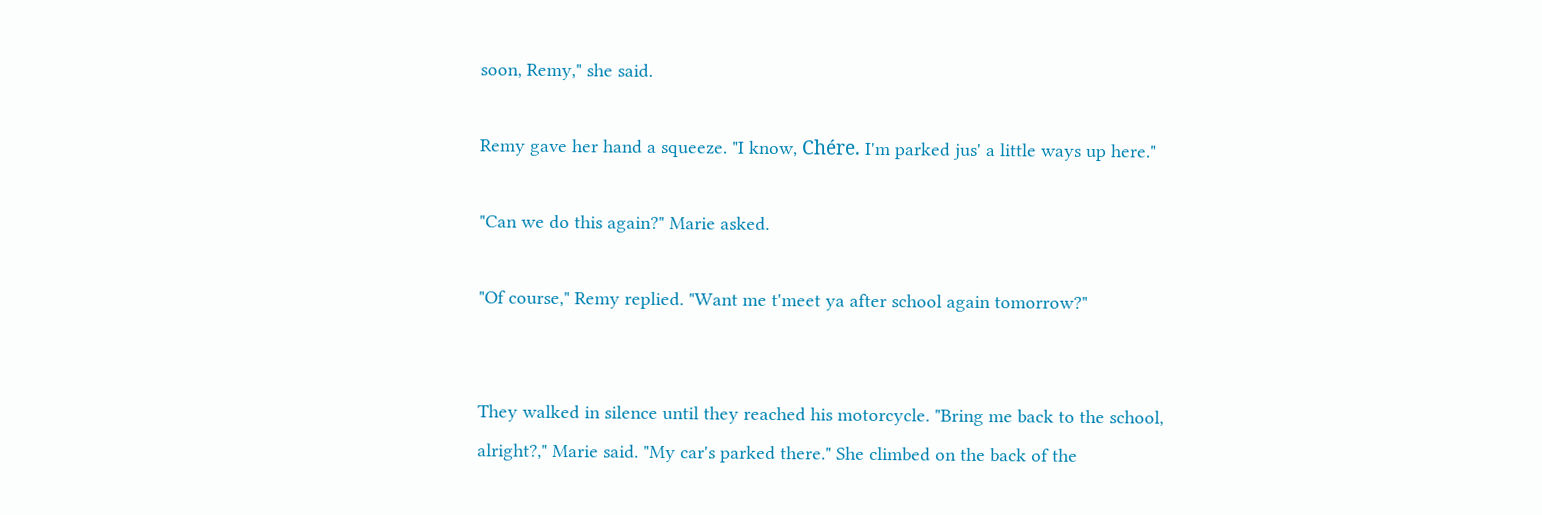soon, Remy," she said.

Remy gave her hand a squeeze. "I know, Chére. I'm parked jus' a little ways up here."

"Can we do this again?" Marie asked.

"Of course," Remy replied. "Want me t'meet ya after school again tomorrow?"


They walked in silence until they reached his motorcycle. "Bring me back to the school, alright?," Marie said. "My car's parked there." She climbed on the back of the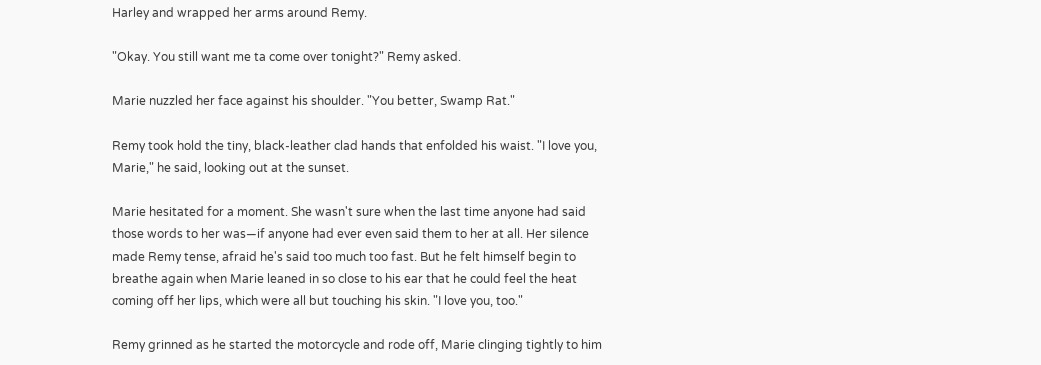Harley and wrapped her arms around Remy.

"Okay. You still want me ta come over tonight?" Remy asked.

Marie nuzzled her face against his shoulder. "You better, Swamp Rat."

Remy took hold the tiny, black-leather clad hands that enfolded his waist. "I love you, Marie," he said, looking out at the sunset.

Marie hesitated for a moment. She wasn't sure when the last time anyone had said those words to her was—if anyone had ever even said them to her at all. Her silence made Remy tense, afraid he's said too much too fast. But he felt himself begin to breathe again when Marie leaned in so close to his ear that he could feel the heat coming off her lips, which were all but touching his skin. "I love you, too."

Remy grinned as he started the motorcycle and rode off, Marie clinging tightly to him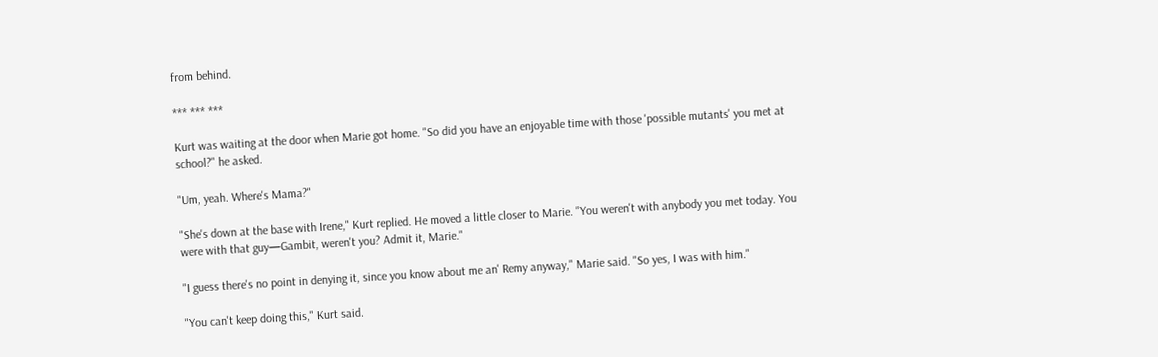from behind.

*** *** ***

Kurt was waiting at the door when Marie got home. "So did you have an enjoyable time with those 'possible mutants' you met at school?" he asked.

"Um, yeah. Where's Mama?"

"She's down at the base with Irene," Kurt replied. He moved a little closer to Marie. "You weren't with anybody you met today. You were with that guy—Gambit, weren't you? Admit it, Marie."

"I guess there's no point in denying it, since you know about me an' Remy anyway," Marie said. "So yes, I was with him."

"You can't keep doing this," Kurt said.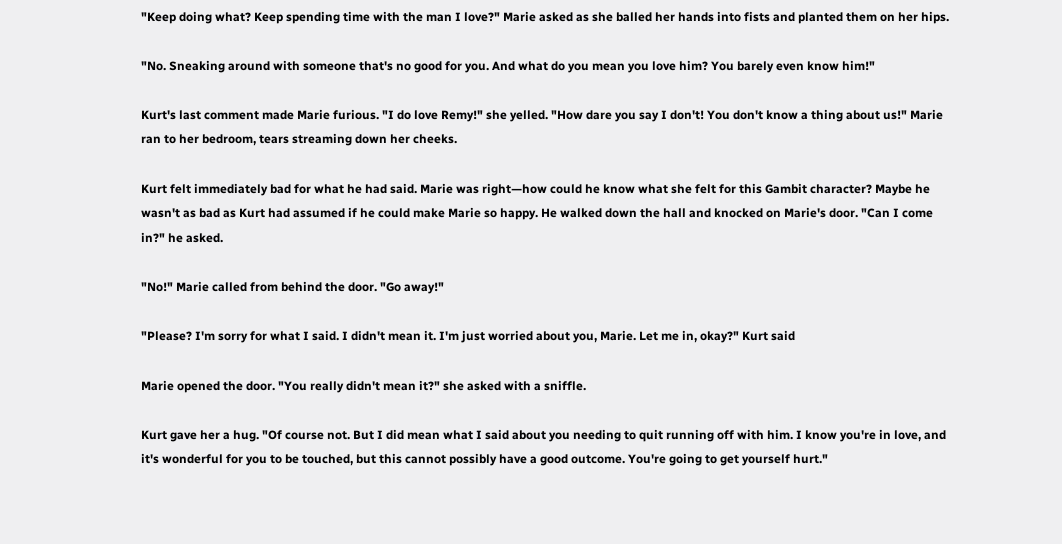"Keep doing what? Keep spending time with the man I love?" Marie asked as she balled her hands into fists and planted them on her hips.

"No. Sneaking around with someone that's no good for you. And what do you mean you love him? You barely even know him!"

Kurt's last comment made Marie furious. "I do love Remy!" she yelled. "How dare you say I don't! You don't know a thing about us!" Marie ran to her bedroom, tears streaming down her cheeks.

Kurt felt immediately bad for what he had said. Marie was right—how could he know what she felt for this Gambit character? Maybe he wasn't as bad as Kurt had assumed if he could make Marie so happy. He walked down the hall and knocked on Marie's door. "Can I come in?" he asked.

"No!" Marie called from behind the door. "Go away!"

"Please? I'm sorry for what I said. I didn't mean it. I'm just worried about you, Marie. Let me in, okay?" Kurt said

Marie opened the door. "You really didn't mean it?" she asked with a sniffle.

Kurt gave her a hug. "Of course not. But I did mean what I said about you needing to quit running off with him. I know you're in love, and it's wonderful for you to be touched, but this cannot possibly have a good outcome. You're going to get yourself hurt."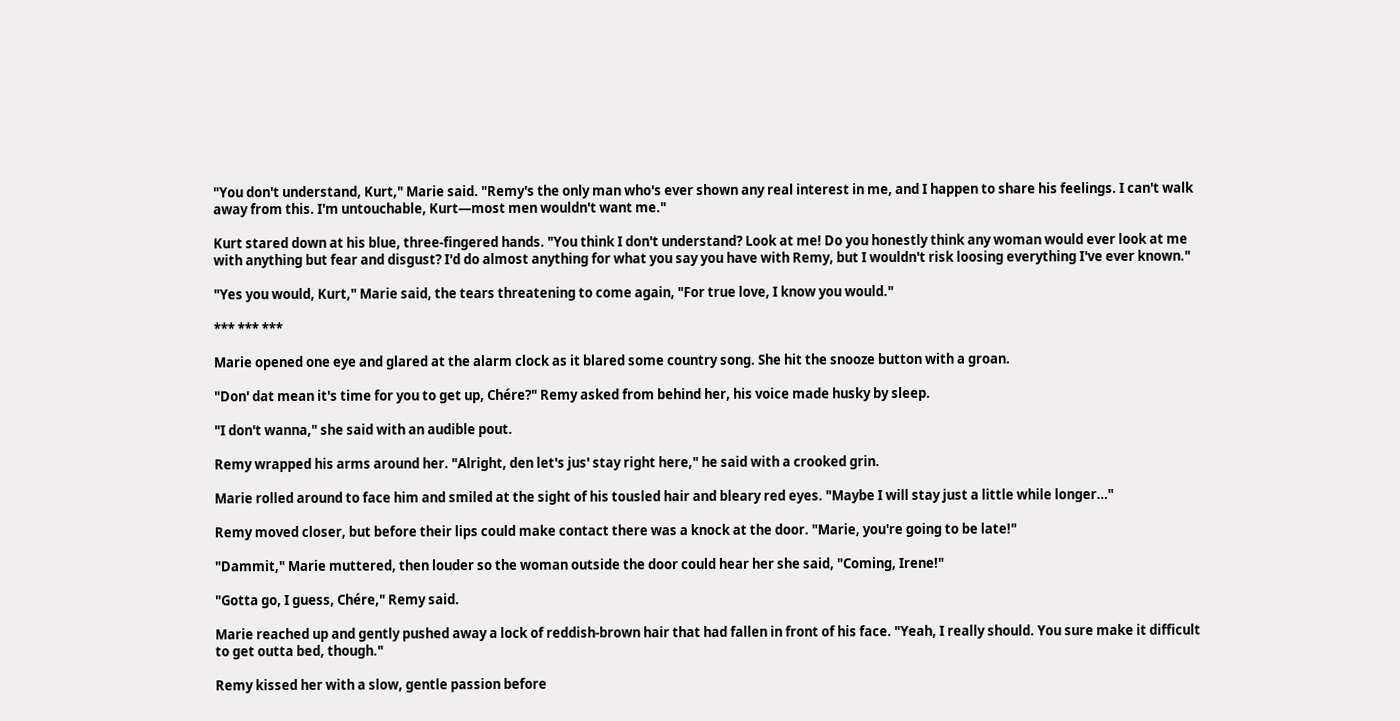"You don't understand, Kurt," Marie said. "Remy's the only man who's ever shown any real interest in me, and I happen to share his feelings. I can't walk away from this. I'm untouchable, Kurt—most men wouldn't want me."

Kurt stared down at his blue, three-fingered hands. "You think I don't understand? Look at me! Do you honestly think any woman would ever look at me with anything but fear and disgust? I'd do almost anything for what you say you have with Remy, but I wouldn't risk loosing everything I've ever known."

"Yes you would, Kurt," Marie said, the tears threatening to come again, "For true love, I know you would."

*** *** ***

Marie opened one eye and glared at the alarm clock as it blared some country song. She hit the snooze button with a groan.

"Don' dat mean it's time for you to get up, Chére?" Remy asked from behind her, his voice made husky by sleep.

"I don't wanna," she said with an audible pout.

Remy wrapped his arms around her. "Alright, den let's jus' stay right here," he said with a crooked grin.

Marie rolled around to face him and smiled at the sight of his tousled hair and bleary red eyes. "Maybe I will stay just a little while longer…"

Remy moved closer, but before their lips could make contact there was a knock at the door. "Marie, you're going to be late!"

"Dammit," Marie muttered, then louder so the woman outside the door could hear her she said, "Coming, Irene!"

"Gotta go, I guess, Chére," Remy said.

Marie reached up and gently pushed away a lock of reddish-brown hair that had fallen in front of his face. "Yeah, I really should. You sure make it difficult to get outta bed, though."

Remy kissed her with a slow, gentle passion before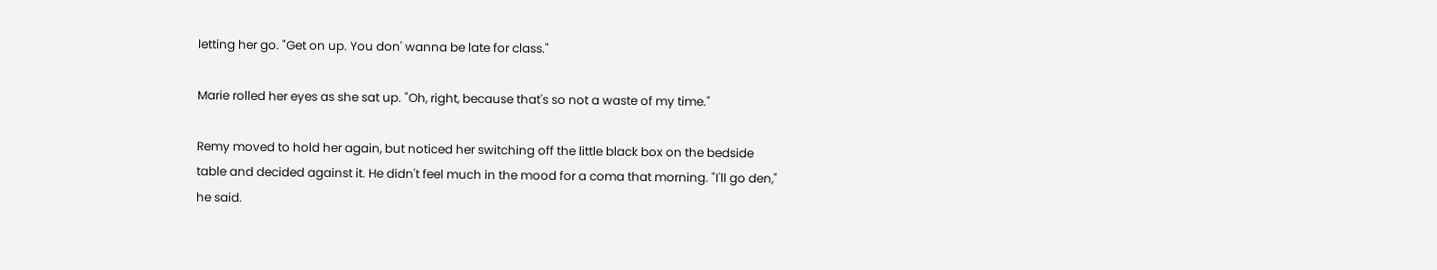letting her go. "Get on up. You don' wanna be late for class."

Marie rolled her eyes as she sat up. "Oh, right, because that's so not a waste of my time."

Remy moved to hold her again, but noticed her switching off the little black box on the bedside table and decided against it. He didn't feel much in the mood for a coma that morning. "I'll go den," he said.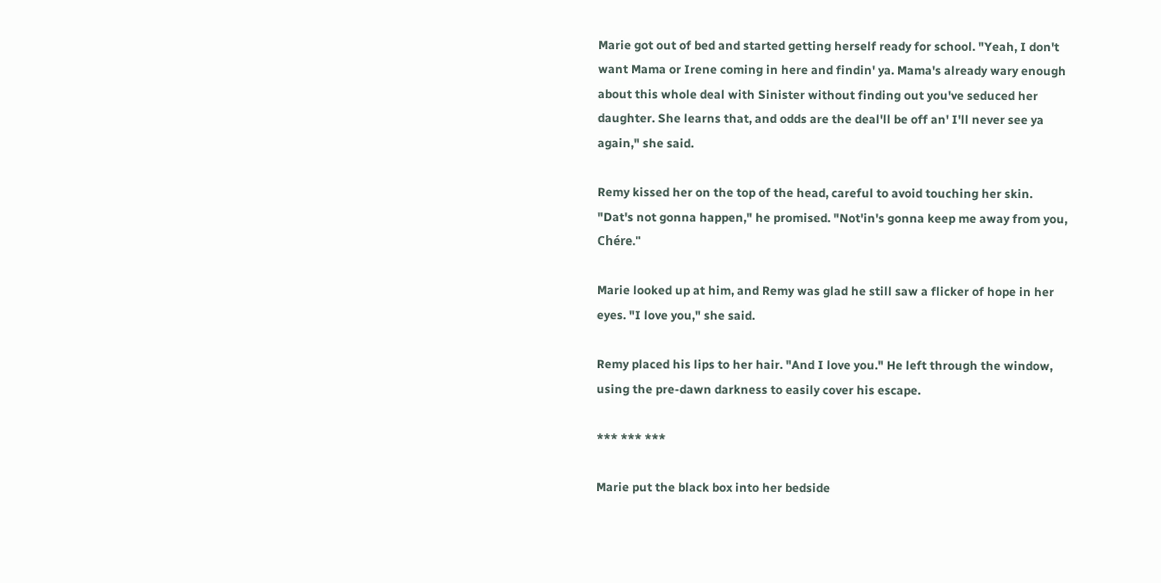Marie got out of bed and started getting herself ready for school. "Yeah, I don't want Mama or Irene coming in here and findin' ya. Mama's already wary enough about this whole deal with Sinister without finding out you've seduced her daughter. She learns that, and odds are the deal'll be off an' I'll never see ya again," she said.

Remy kissed her on the top of the head, careful to avoid touching her skin. "Dat's not gonna happen," he promised. "Not'in's gonna keep me away from you, Chére."

Marie looked up at him, and Remy was glad he still saw a flicker of hope in her eyes. "I love you," she said.

Remy placed his lips to her hair. "And I love you." He left through the window, using the pre-dawn darkness to easily cover his escape.

*** *** ***

Marie put the black box into her bedside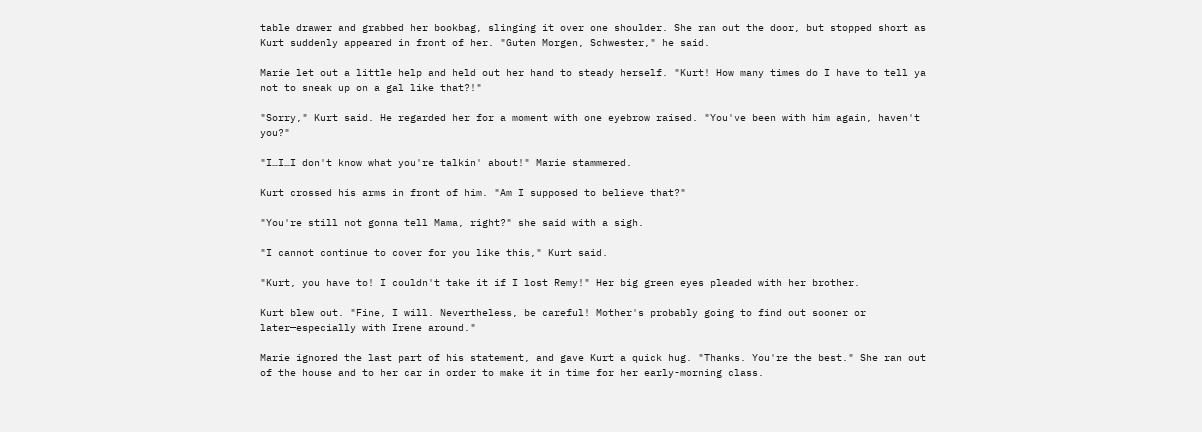table drawer and grabbed her bookbag, slinging it over one shoulder. She ran out the door, but stopped short as Kurt suddenly appeared in front of her. "Guten Morgen, Schwester," he said.

Marie let out a little help and held out her hand to steady herself. "Kurt! How many times do I have to tell ya not to sneak up on a gal like that?!"

"Sorry," Kurt said. He regarded her for a moment with one eyebrow raised. "You've been with him again, haven't you?"

"I…I…I don't know what you're talkin' about!" Marie stammered.

Kurt crossed his arms in front of him. "Am I supposed to believe that?"

"You're still not gonna tell Mama, right?" she said with a sigh.

"I cannot continue to cover for you like this," Kurt said.

"Kurt, you have to! I couldn't take it if I lost Remy!" Her big green eyes pleaded with her brother.

Kurt blew out. "Fine, I will. Nevertheless, be careful! Mother's probably going to find out sooner or later—especially with Irene around."

Marie ignored the last part of his statement, and gave Kurt a quick hug. "Thanks. You're the best." She ran out of the house and to her car in order to make it in time for her early-morning class.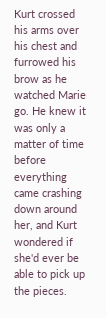Kurt crossed his arms over his chest and furrowed his brow as he watched Marie go. He knew it was only a matter of time before everything came crashing down around her, and Kurt wondered if she'd ever be able to pick up the pieces.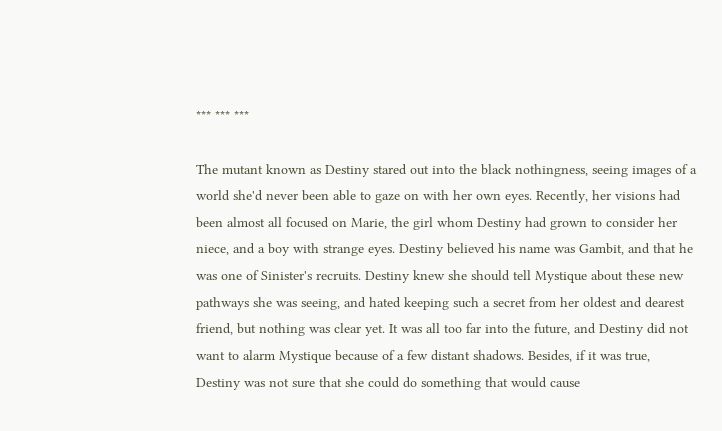*** *** ***

The mutant known as Destiny stared out into the black nothingness, seeing images of a world she'd never been able to gaze on with her own eyes. Recently, her visions had been almost all focused on Marie, the girl whom Destiny had grown to consider her niece, and a boy with strange eyes. Destiny believed his name was Gambit, and that he was one of Sinister's recruits. Destiny knew she should tell Mystique about these new pathways she was seeing, and hated keeping such a secret from her oldest and dearest friend, but nothing was clear yet. It was all too far into the future, and Destiny did not want to alarm Mystique because of a few distant shadows. Besides, if it was true, Destiny was not sure that she could do something that would cause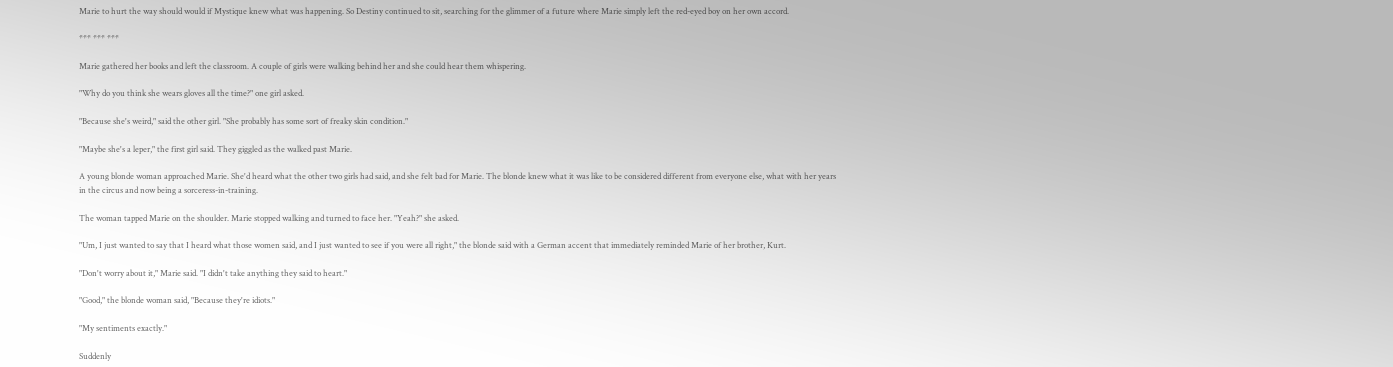Marie to hurt the way should would if Mystique knew what was happening. So Destiny continued to sit, searching for the glimmer of a future where Marie simply left the red-eyed boy on her own accord.

*** *** ***

Marie gathered her books and left the classroom. A couple of girls were walking behind her and she could hear them whispering.

"Why do you think she wears gloves all the time?" one girl asked.

"Because she's weird," said the other girl. "She probably has some sort of freaky skin condition."

"Maybe she's a leper," the first girl said. They giggled as the walked past Marie.

A young blonde woman approached Marie. She'd heard what the other two girls had said, and she felt bad for Marie. The blonde knew what it was like to be considered different from everyone else, what with her years in the circus and now being a sorceress-in-training.

The woman tapped Marie on the shoulder. Marie stopped walking and turned to face her. "Yeah?" she asked.

"Um, I just wanted to say that I heard what those women said, and I just wanted to see if you were all right," the blonde said with a German accent that immediately reminded Marie of her brother, Kurt.

"Don't worry about it," Marie said. "I didn't take anything they said to heart."

"Good," the blonde woman said, "Because they're idiots."

"My sentiments exactly."

Suddenly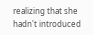realizing that she hadn't introduced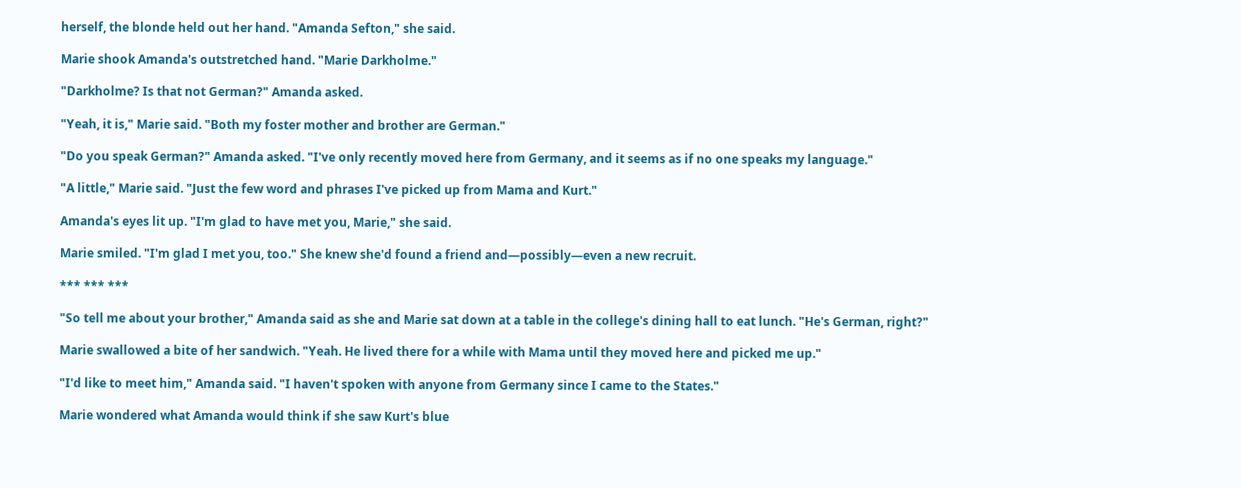herself, the blonde held out her hand. "Amanda Sefton," she said.

Marie shook Amanda's outstretched hand. "Marie Darkholme."

"Darkholme? Is that not German?" Amanda asked.

"Yeah, it is," Marie said. "Both my foster mother and brother are German."

"Do you speak German?" Amanda asked. "I've only recently moved here from Germany, and it seems as if no one speaks my language."

"A little," Marie said. "Just the few word and phrases I've picked up from Mama and Kurt."

Amanda's eyes lit up. "I'm glad to have met you, Marie," she said.

Marie smiled. "I'm glad I met you, too." She knew she'd found a friend and—possibly—even a new recruit.

*** *** ***

"So tell me about your brother," Amanda said as she and Marie sat down at a table in the college's dining hall to eat lunch. "He's German, right?"

Marie swallowed a bite of her sandwich. "Yeah. He lived there for a while with Mama until they moved here and picked me up."

"I'd like to meet him," Amanda said. "I haven't spoken with anyone from Germany since I came to the States."

Marie wondered what Amanda would think if she saw Kurt's blue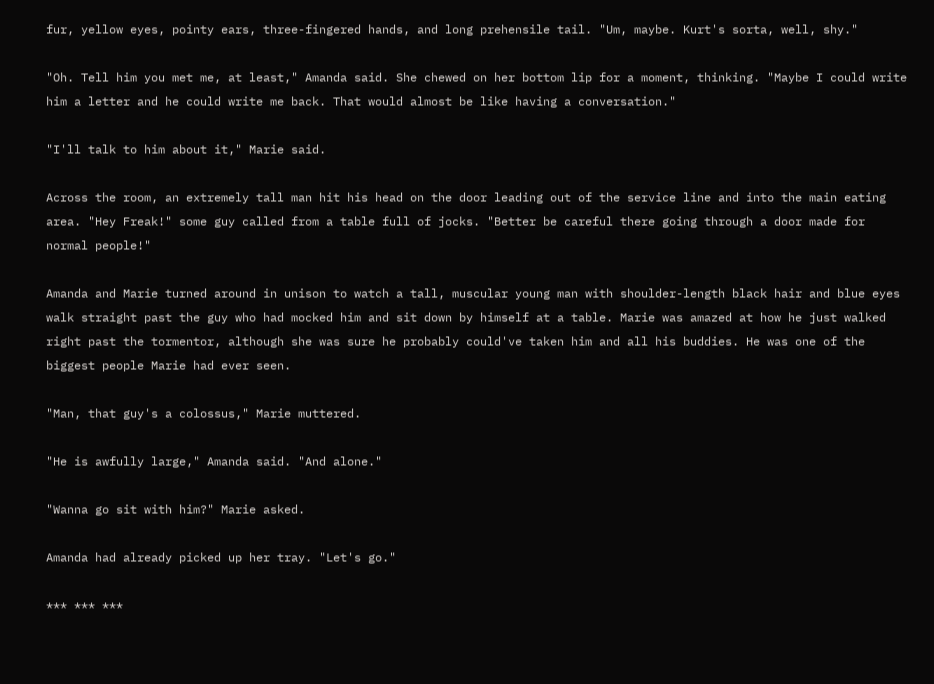fur, yellow eyes, pointy ears, three-fingered hands, and long prehensile tail. "Um, maybe. Kurt's sorta, well, shy."

"Oh. Tell him you met me, at least," Amanda said. She chewed on her bottom lip for a moment, thinking. "Maybe I could write him a letter and he could write me back. That would almost be like having a conversation."

"I'll talk to him about it," Marie said.

Across the room, an extremely tall man hit his head on the door leading out of the service line and into the main eating area. "Hey Freak!" some guy called from a table full of jocks. "Better be careful there going through a door made for normal people!"

Amanda and Marie turned around in unison to watch a tall, muscular young man with shoulder-length black hair and blue eyes walk straight past the guy who had mocked him and sit down by himself at a table. Marie was amazed at how he just walked right past the tormentor, although she was sure he probably could've taken him and all his buddies. He was one of the biggest people Marie had ever seen.

"Man, that guy's a colossus," Marie muttered.

"He is awfully large," Amanda said. "And alone."

"Wanna go sit with him?" Marie asked.

Amanda had already picked up her tray. "Let's go."

*** *** ***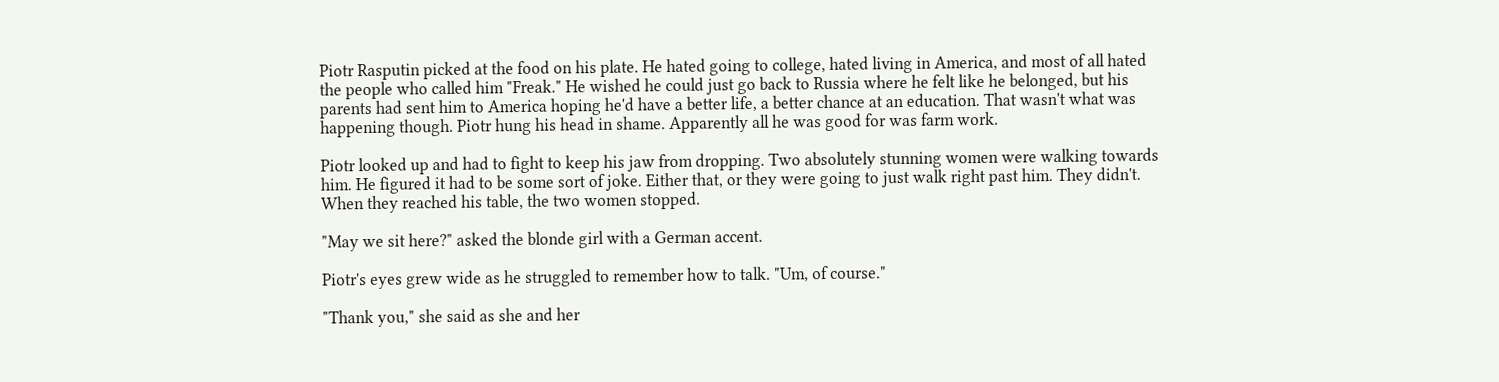Piotr Rasputin picked at the food on his plate. He hated going to college, hated living in America, and most of all hated the people who called him "Freak." He wished he could just go back to Russia where he felt like he belonged, but his parents had sent him to America hoping he'd have a better life, a better chance at an education. That wasn't what was happening though. Piotr hung his head in shame. Apparently all he was good for was farm work.

Piotr looked up and had to fight to keep his jaw from dropping. Two absolutely stunning women were walking towards him. He figured it had to be some sort of joke. Either that, or they were going to just walk right past him. They didn't. When they reached his table, the two women stopped.

"May we sit here?" asked the blonde girl with a German accent.

Piotr's eyes grew wide as he struggled to remember how to talk. "Um, of course."

"Thank you," she said as she and her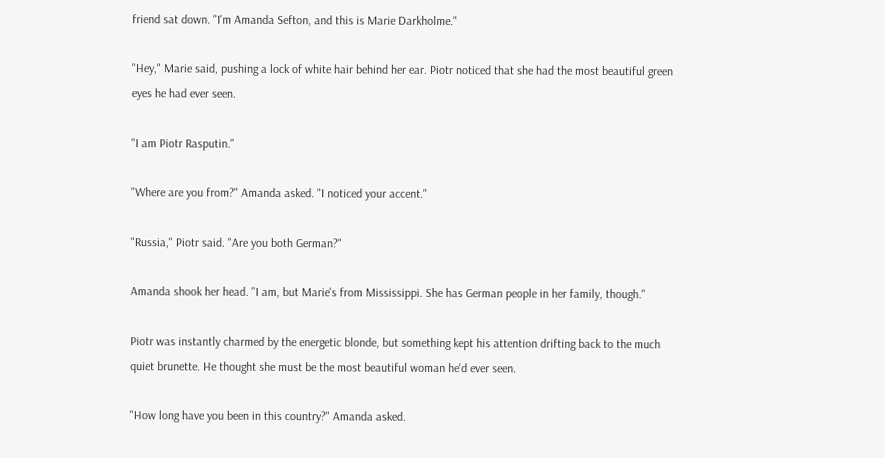friend sat down. "I'm Amanda Sefton, and this is Marie Darkholme."

"Hey," Marie said, pushing a lock of white hair behind her ear. Piotr noticed that she had the most beautiful green eyes he had ever seen.

"I am Piotr Rasputin."

"Where are you from?" Amanda asked. "I noticed your accent."

"Russia," Piotr said. "Are you both German?"

Amanda shook her head. "I am, but Marie's from Mississippi. She has German people in her family, though."

Piotr was instantly charmed by the energetic blonde, but something kept his attention drifting back to the much quiet brunette. He thought she must be the most beautiful woman he'd ever seen.

"How long have you been in this country?" Amanda asked.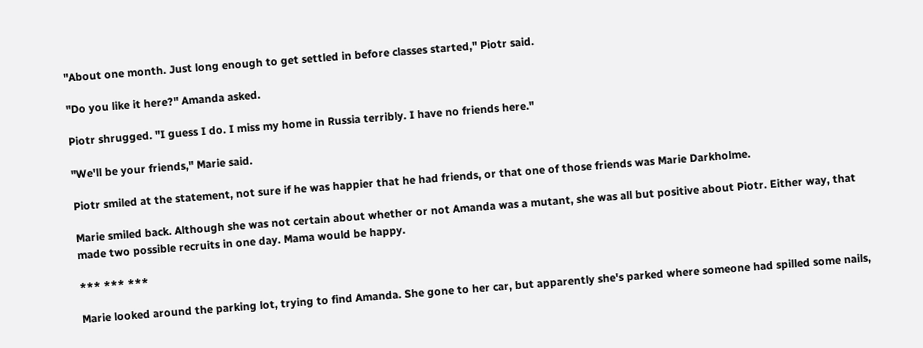"About one month. Just long enough to get settled in before classes started," Piotr said.

"Do you like it here?" Amanda asked.

Piotr shrugged. "I guess I do. I miss my home in Russia terribly. I have no friends here."

"We'll be your friends," Marie said.

Piotr smiled at the statement, not sure if he was happier that he had friends, or that one of those friends was Marie Darkholme.

Marie smiled back. Although she was not certain about whether or not Amanda was a mutant, she was all but positive about Piotr. Either way, that made two possible recruits in one day. Mama would be happy.

*** *** ***

Marie looked around the parking lot, trying to find Amanda. She gone to her car, but apparently she's parked where someone had spilled some nails,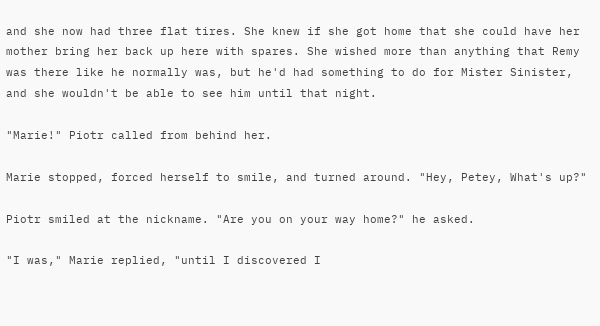and she now had three flat tires. She knew if she got home that she could have her mother bring her back up here with spares. She wished more than anything that Remy was there like he normally was, but he'd had something to do for Mister Sinister, and she wouldn't be able to see him until that night.

"Marie!" Piotr called from behind her.

Marie stopped, forced herself to smile, and turned around. "Hey, Petey, What's up?"

Piotr smiled at the nickname. "Are you on your way home?" he asked.

"I was," Marie replied, "until I discovered I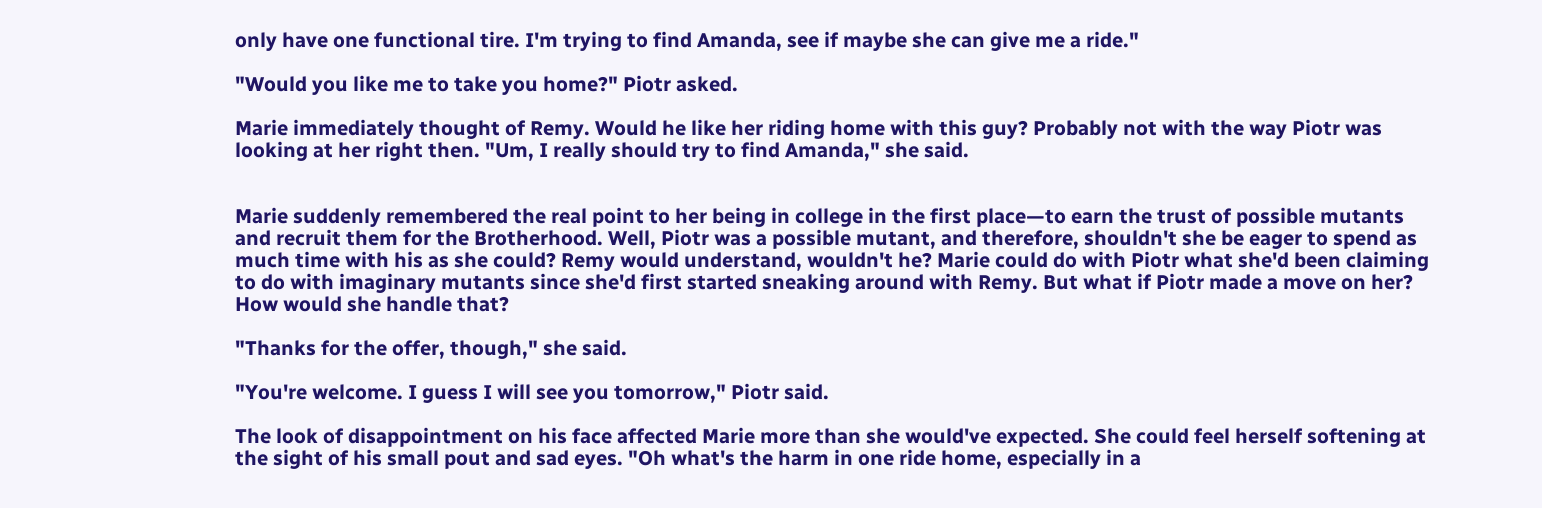only have one functional tire. I'm trying to find Amanda, see if maybe she can give me a ride."

"Would you like me to take you home?" Piotr asked.

Marie immediately thought of Remy. Would he like her riding home with this guy? Probably not with the way Piotr was looking at her right then. "Um, I really should try to find Amanda," she said.


Marie suddenly remembered the real point to her being in college in the first place—to earn the trust of possible mutants and recruit them for the Brotherhood. Well, Piotr was a possible mutant, and therefore, shouldn't she be eager to spend as much time with his as she could? Remy would understand, wouldn't he? Marie could do with Piotr what she'd been claiming to do with imaginary mutants since she'd first started sneaking around with Remy. But what if Piotr made a move on her? How would she handle that?

"Thanks for the offer, though," she said.

"You're welcome. I guess I will see you tomorrow," Piotr said.

The look of disappointment on his face affected Marie more than she would've expected. She could feel herself softening at the sight of his small pout and sad eyes. "Oh what's the harm in one ride home, especially in a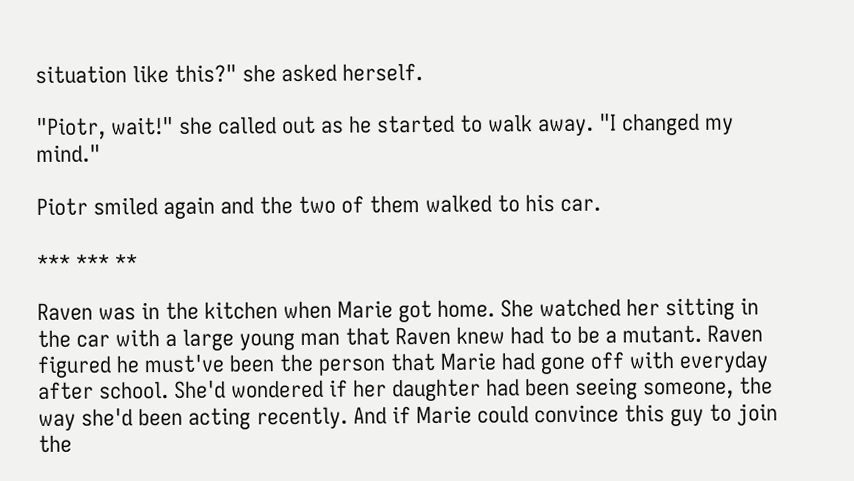situation like this?" she asked herself.

"Piotr, wait!" she called out as he started to walk away. "I changed my mind."

Piotr smiled again and the two of them walked to his car.

*** *** **

Raven was in the kitchen when Marie got home. She watched her sitting in the car with a large young man that Raven knew had to be a mutant. Raven figured he must've been the person that Marie had gone off with everyday after school. She'd wondered if her daughter had been seeing someone, the way she'd been acting recently. And if Marie could convince this guy to join the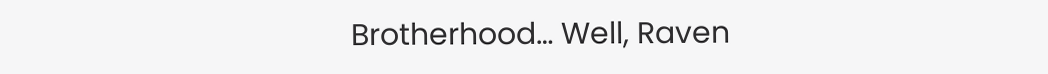Brotherhood… Well, Raven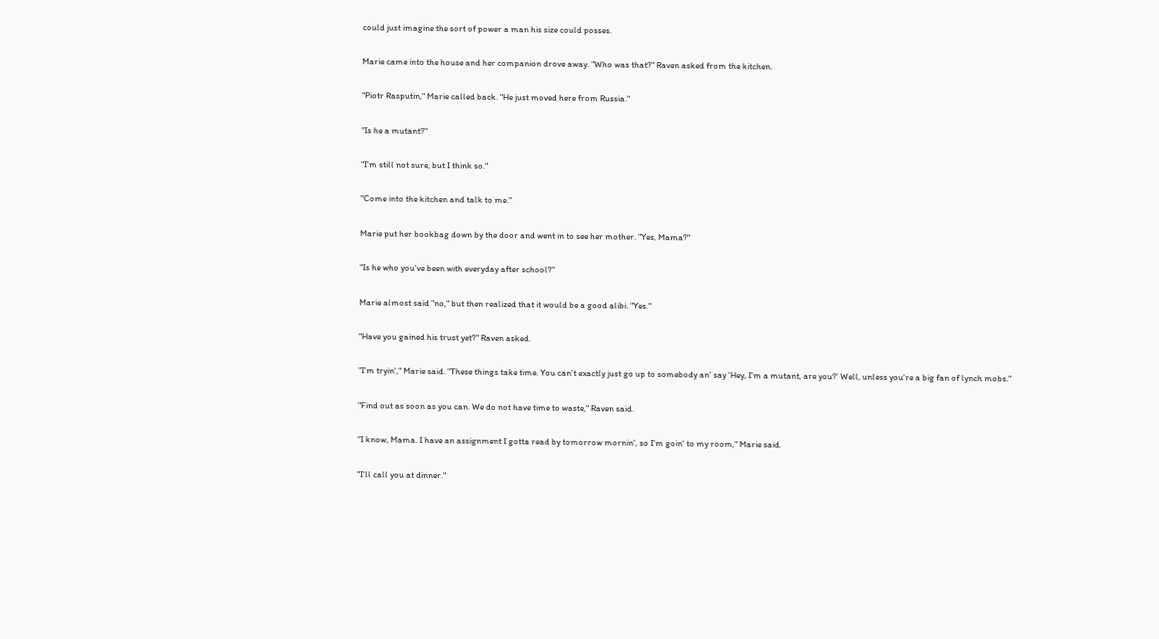could just imagine the sort of power a man his size could posses.

Marie came into the house and her companion drove away. "Who was that?" Raven asked from the kitchen.

"Piotr Rasputin," Marie called back. "He just moved here from Russia."

"Is he a mutant?"

"I'm still not sure, but I think so."

"Come into the kitchen and talk to me."

Marie put her bookbag down by the door and went in to see her mother. "Yes, Mama?"

"Is he who you've been with everyday after school?"

Marie almost said "no," but then realized that it would be a good alibi. "Yes."

"Have you gained his trust yet?" Raven asked.

"I'm tryin'," Marie said. "These things take time. You can't exactly just go up to somebody an' say 'Hey, I'm a mutant, are you?' Well, unless you're a big fan of lynch mobs."

"Find out as soon as you can. We do not have time to waste," Raven said.

"I know, Mama. I have an assignment I gotta read by tomorrow mornin', so I'm goin' to my room," Marie said.

"I'll call you at dinner."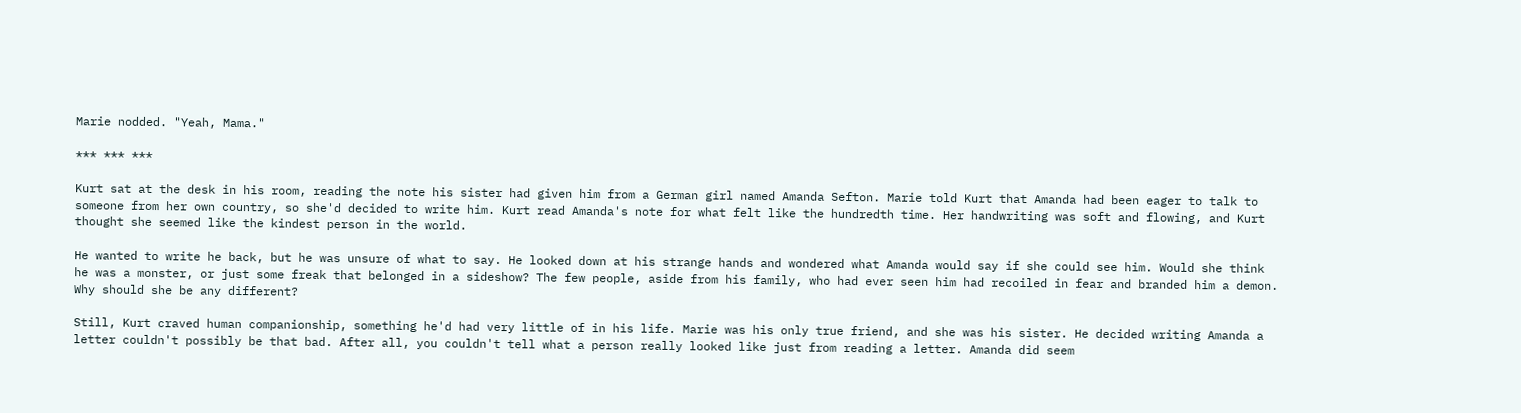Marie nodded. "Yeah, Mama."

*** *** ***

Kurt sat at the desk in his room, reading the note his sister had given him from a German girl named Amanda Sefton. Marie told Kurt that Amanda had been eager to talk to someone from her own country, so she'd decided to write him. Kurt read Amanda's note for what felt like the hundredth time. Her handwriting was soft and flowing, and Kurt thought she seemed like the kindest person in the world.

He wanted to write he back, but he was unsure of what to say. He looked down at his strange hands and wondered what Amanda would say if she could see him. Would she think he was a monster, or just some freak that belonged in a sideshow? The few people, aside from his family, who had ever seen him had recoiled in fear and branded him a demon. Why should she be any different?

Still, Kurt craved human companionship, something he'd had very little of in his life. Marie was his only true friend, and she was his sister. He decided writing Amanda a letter couldn't possibly be that bad. After all, you couldn't tell what a person really looked like just from reading a letter. Amanda did seem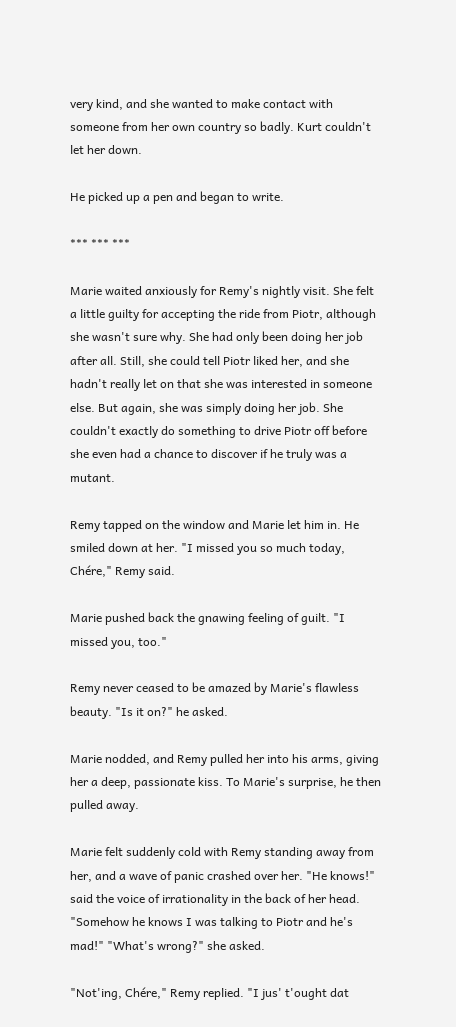very kind, and she wanted to make contact with someone from her own country so badly. Kurt couldn't let her down.

He picked up a pen and began to write.

*** *** ***

Marie waited anxiously for Remy's nightly visit. She felt a little guilty for accepting the ride from Piotr, although she wasn't sure why. She had only been doing her job after all. Still, she could tell Piotr liked her, and she hadn't really let on that she was interested in someone else. But again, she was simply doing her job. She couldn't exactly do something to drive Piotr off before she even had a chance to discover if he truly was a mutant.

Remy tapped on the window and Marie let him in. He smiled down at her. "I missed you so much today, Chére," Remy said.

Marie pushed back the gnawing feeling of guilt. "I missed you, too."

Remy never ceased to be amazed by Marie's flawless beauty. "Is it on?" he asked.

Marie nodded, and Remy pulled her into his arms, giving her a deep, passionate kiss. To Marie's surprise, he then pulled away.

Marie felt suddenly cold with Remy standing away from her, and a wave of panic crashed over her. "He knows!" said the voice of irrationality in the back of her head. "Somehow he knows I was talking to Piotr and he's mad!" "What's wrong?" she asked.

"Not'ing, Chére," Remy replied. "I jus' t'ought dat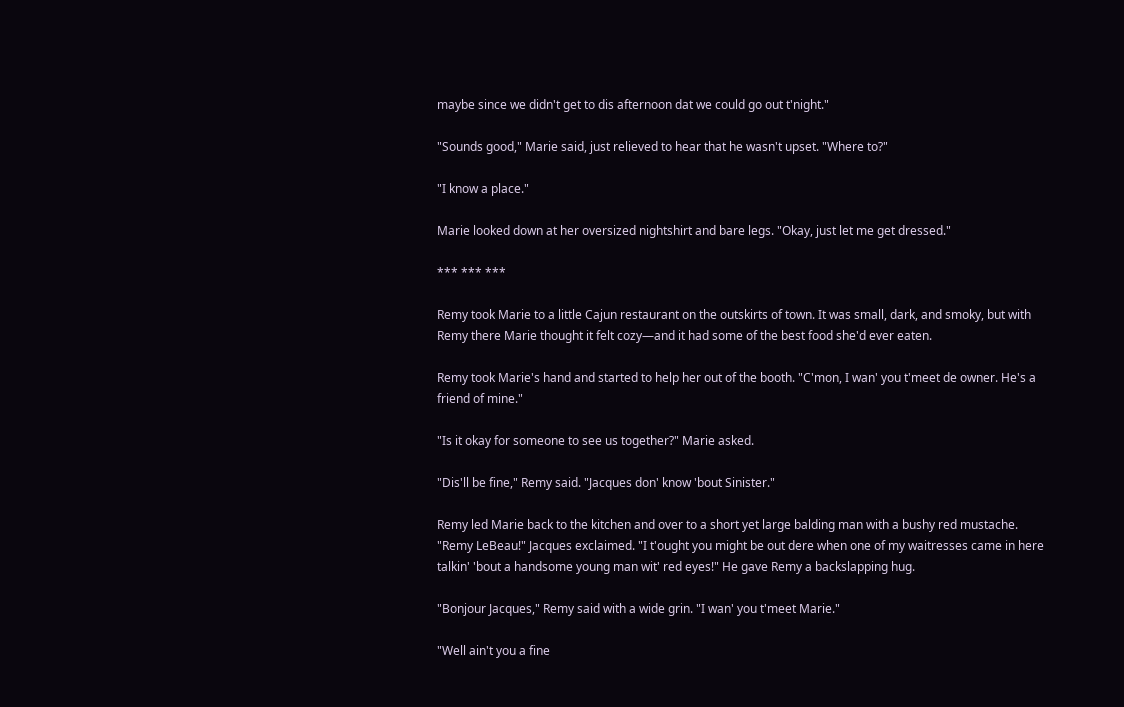maybe since we didn't get to dis afternoon dat we could go out t'night."

"Sounds good," Marie said, just relieved to hear that he wasn't upset. "Where to?"

"I know a place."

Marie looked down at her oversized nightshirt and bare legs. "Okay, just let me get dressed."

*** *** ***

Remy took Marie to a little Cajun restaurant on the outskirts of town. It was small, dark, and smoky, but with Remy there Marie thought it felt cozy—and it had some of the best food she'd ever eaten.

Remy took Marie's hand and started to help her out of the booth. "C'mon, I wan' you t'meet de owner. He's a friend of mine."

"Is it okay for someone to see us together?" Marie asked.

"Dis'll be fine," Remy said. "Jacques don' know 'bout Sinister."

Remy led Marie back to the kitchen and over to a short yet large balding man with a bushy red mustache. "Remy LeBeau!" Jacques exclaimed. "I t'ought you might be out dere when one of my waitresses came in here talkin' 'bout a handsome young man wit' red eyes!" He gave Remy a backslapping hug.

"Bonjour Jacques," Remy said with a wide grin. "I wan' you t'meet Marie."

"Well ain't you a fine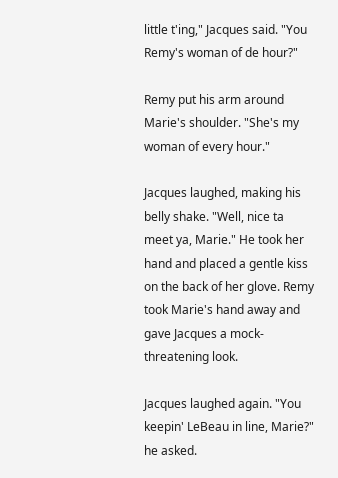little t'ing," Jacques said. "You Remy's woman of de hour?"

Remy put his arm around Marie's shoulder. "She's my woman of every hour."

Jacques laughed, making his belly shake. "Well, nice ta meet ya, Marie." He took her hand and placed a gentle kiss on the back of her glove. Remy took Marie's hand away and gave Jacques a mock-threatening look.

Jacques laughed again. "You keepin' LeBeau in line, Marie?" he asked.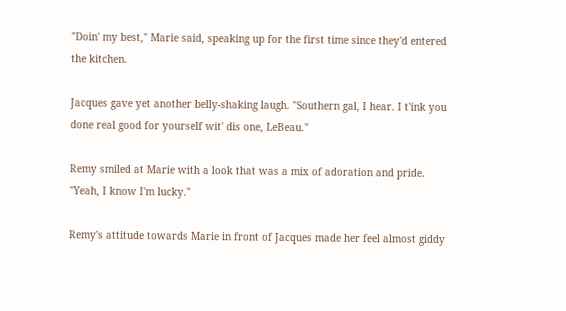"Doin' my best," Marie said, speaking up for the first time since they'd entered the kitchen.

Jacques gave yet another belly-shaking laugh. "Southern gal, I hear. I t'ink you done real good for yourself wit' dis one, LeBeau."

Remy smiled at Marie with a look that was a mix of adoration and pride. "Yeah, I know I'm lucky."

Remy's attitude towards Marie in front of Jacques made her feel almost giddy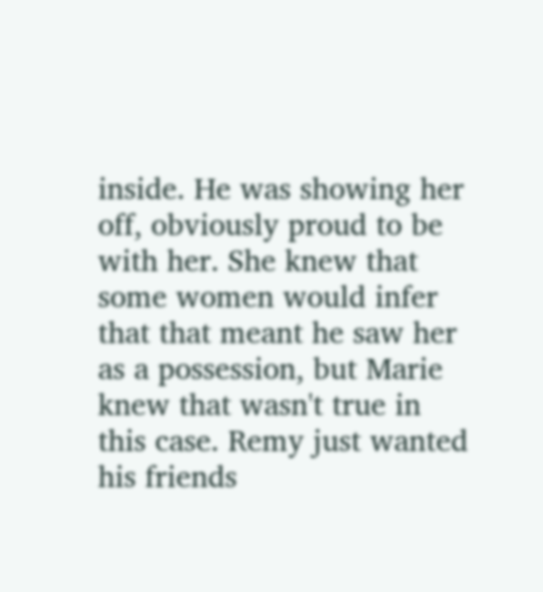inside. He was showing her off, obviously proud to be with her. She knew that some women would infer that that meant he saw her as a possession, but Marie knew that wasn't true in this case. Remy just wanted his friends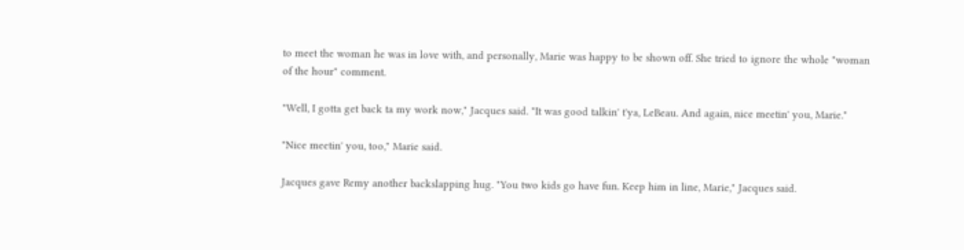to meet the woman he was in love with, and personally, Marie was happy to be shown off. She tried to ignore the whole "woman of the hour" comment.

"Well, I gotta get back ta my work now," Jacques said. "It was good talkin' t'ya, LeBeau. And again, nice meetin' you, Marie."

"Nice meetin' you, too," Marie said.

Jacques gave Remy another backslapping hug. "You two kids go have fun. Keep him in line, Marie," Jacques said.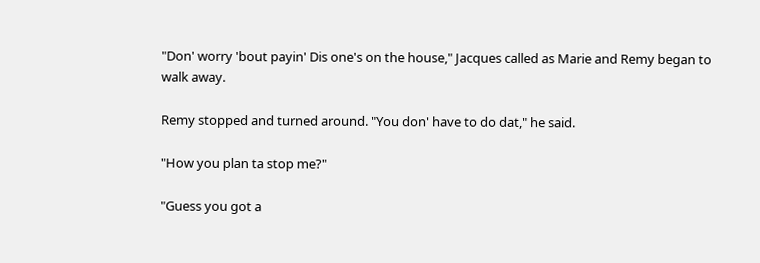"Don' worry 'bout payin' Dis one's on the house," Jacques called as Marie and Remy began to walk away.

Remy stopped and turned around. "You don' have to do dat," he said.

"How you plan ta stop me?"

"Guess you got a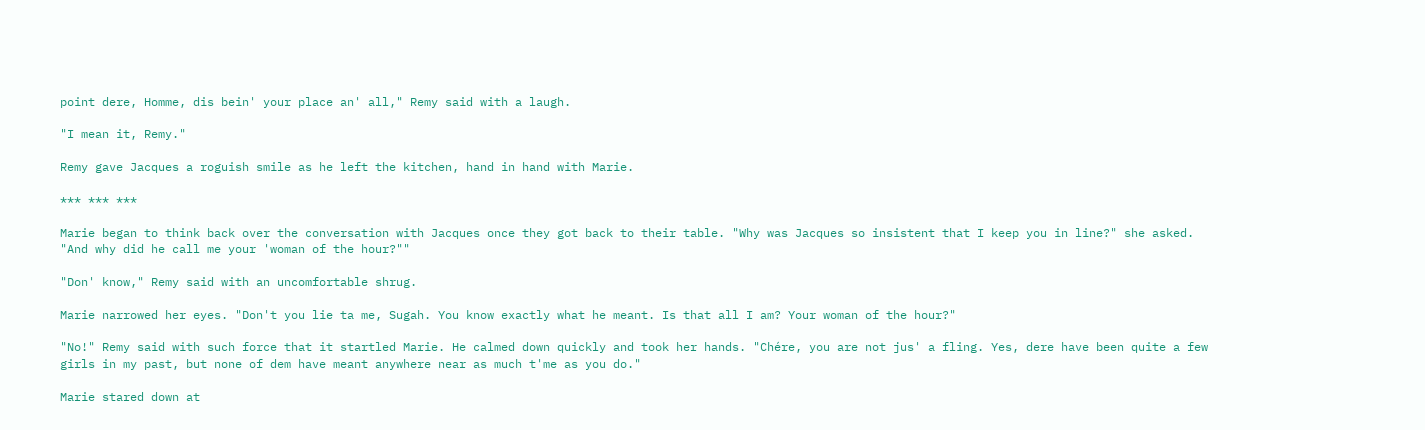point dere, Homme, dis bein' your place an' all," Remy said with a laugh.

"I mean it, Remy."

Remy gave Jacques a roguish smile as he left the kitchen, hand in hand with Marie.

*** *** ***

Marie began to think back over the conversation with Jacques once they got back to their table. "Why was Jacques so insistent that I keep you in line?" she asked. "And why did he call me your 'woman of the hour?""

"Don' know," Remy said with an uncomfortable shrug.

Marie narrowed her eyes. "Don't you lie ta me, Sugah. You know exactly what he meant. Is that all I am? Your woman of the hour?"

"No!" Remy said with such force that it startled Marie. He calmed down quickly and took her hands. "Chére, you are not jus' a fling. Yes, dere have been quite a few girls in my past, but none of dem have meant anywhere near as much t'me as you do."

Marie stared down at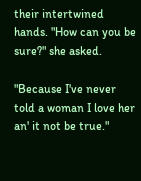their intertwined hands. "How can you be sure?" she asked.

"Because I've never told a woman I love her an' it not be true."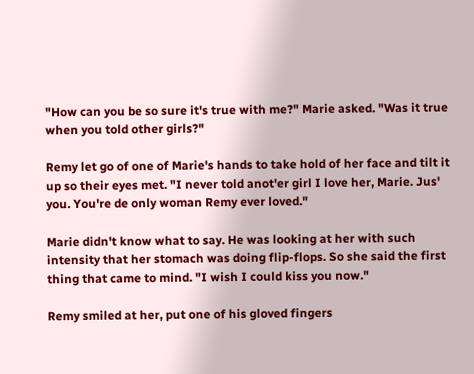"How can you be so sure it's true with me?" Marie asked. "Was it true when you told other girls?"

Remy let go of one of Marie's hands to take hold of her face and tilt it up so their eyes met. "I never told anot'er girl I love her, Marie. Jus' you. You're de only woman Remy ever loved."

Marie didn't know what to say. He was looking at her with such intensity that her stomach was doing flip-flops. So she said the first thing that came to mind. "I wish I could kiss you now."

Remy smiled at her, put one of his gloved fingers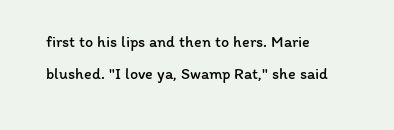first to his lips and then to hers. Marie blushed. "I love ya, Swamp Rat," she said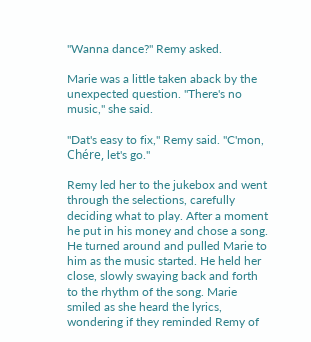"Wanna dance?" Remy asked.

Marie was a little taken aback by the unexpected question. "There's no music," she said.

"Dat's easy to fix," Remy said. "C'mon, Chére, let's go."

Remy led her to the jukebox and went through the selections, carefully deciding what to play. After a moment he put in his money and chose a song. He turned around and pulled Marie to him as the music started. He held her close, slowly swaying back and forth to the rhythm of the song. Marie smiled as she heard the lyrics, wondering if they reminded Remy of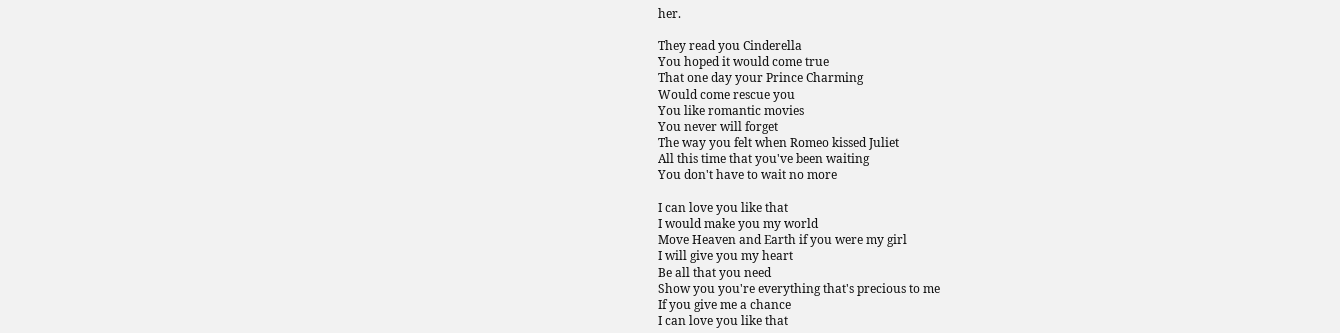her.

They read you Cinderella
You hoped it would come true
That one day your Prince Charming
Would come rescue you
You like romantic movies
You never will forget
The way you felt when Romeo kissed Juliet
All this time that you've been waiting
You don't have to wait no more

I can love you like that
I would make you my world
Move Heaven and Earth if you were my girl
I will give you my heart
Be all that you need
Show you you're everything that's precious to me
If you give me a chance
I can love you like that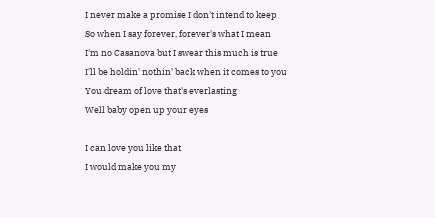I never make a promise I don't intend to keep
So when I say forever, forever's what I mean
I'm no Casanova but I swear this much is true
I'll be holdin' nothin' back when it comes to you
You dream of love that's everlasting
Well baby open up your eyes

I can love you like that
I would make you my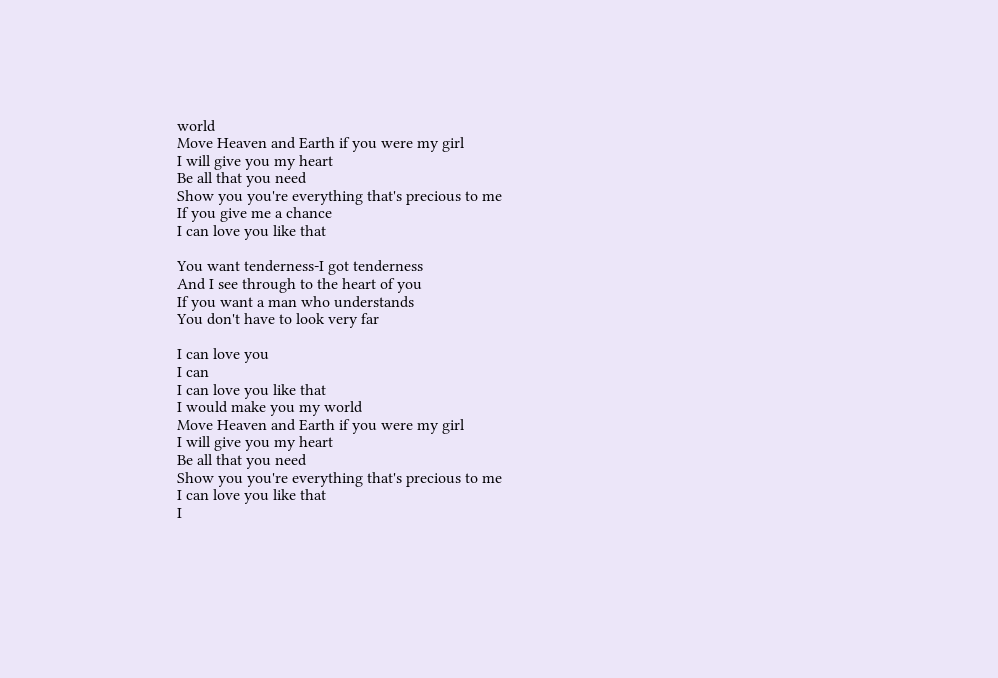world
Move Heaven and Earth if you were my girl
I will give you my heart
Be all that you need
Show you you're everything that's precious to me
If you give me a chance
I can love you like that

You want tenderness-I got tenderness
And I see through to the heart of you
If you want a man who understands
You don't have to look very far

I can love you
I can
I can love you like that
I would make you my world
Move Heaven and Earth if you were my girl
I will give you my heart
Be all that you need
Show you you're everything that's precious to me
I can love you like that
I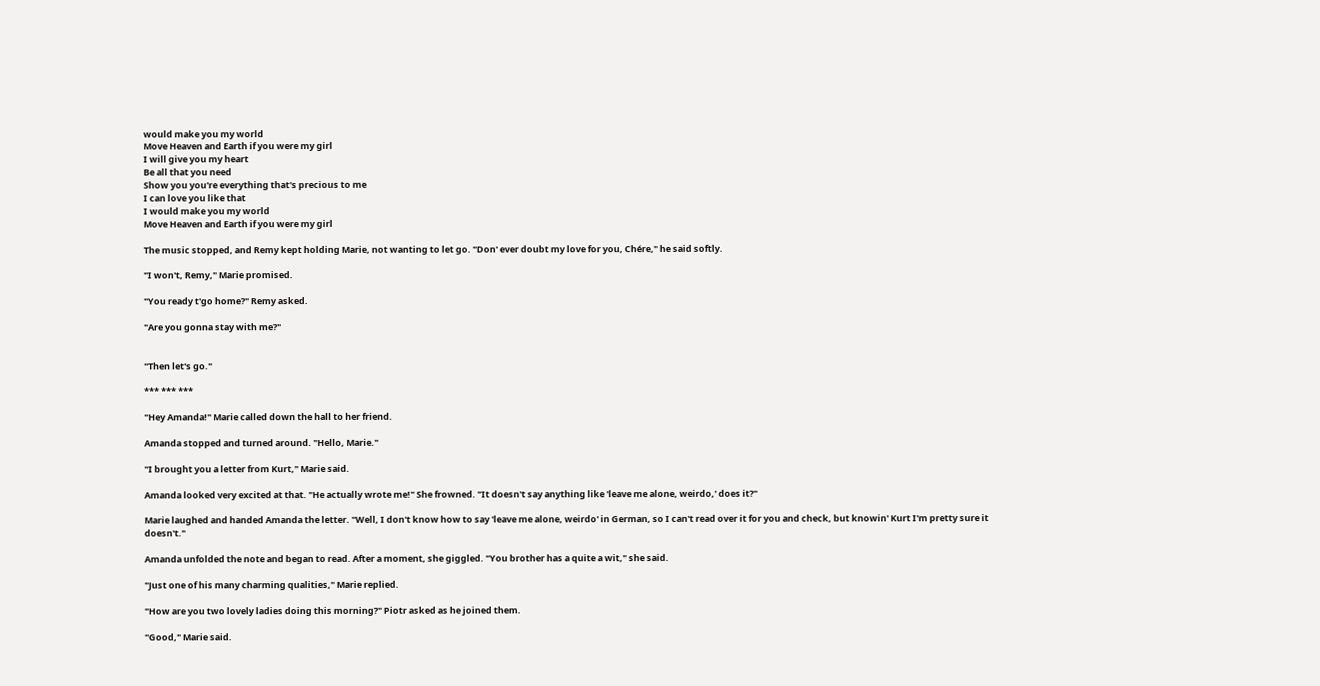would make you my world
Move Heaven and Earth if you were my girl
I will give you my heart
Be all that you need
Show you you're everything that's precious to me
I can love you like that
I would make you my world
Move Heaven and Earth if you were my girl

The music stopped, and Remy kept holding Marie, not wanting to let go. "Don' ever doubt my love for you, Chére," he said softly.

"I won't, Remy," Marie promised.

"You ready t'go home?" Remy asked.

"Are you gonna stay with me?"


"Then let's go."

*** *** ***

"Hey Amanda!" Marie called down the hall to her friend.

Amanda stopped and turned around. "Hello, Marie."

"I brought you a letter from Kurt," Marie said.

Amanda looked very excited at that. "He actually wrote me!" She frowned. "It doesn't say anything like 'leave me alone, weirdo,' does it?"

Marie laughed and handed Amanda the letter. "Well, I don't know how to say 'leave me alone, weirdo' in German, so I can't read over it for you and check, but knowin' Kurt I'm pretty sure it doesn't."

Amanda unfolded the note and began to read. After a moment, she giggled. "You brother has a quite a wit," she said.

"Just one of his many charming qualities," Marie replied.

"How are you two lovely ladies doing this morning?" Piotr asked as he joined them.

"Good," Marie said.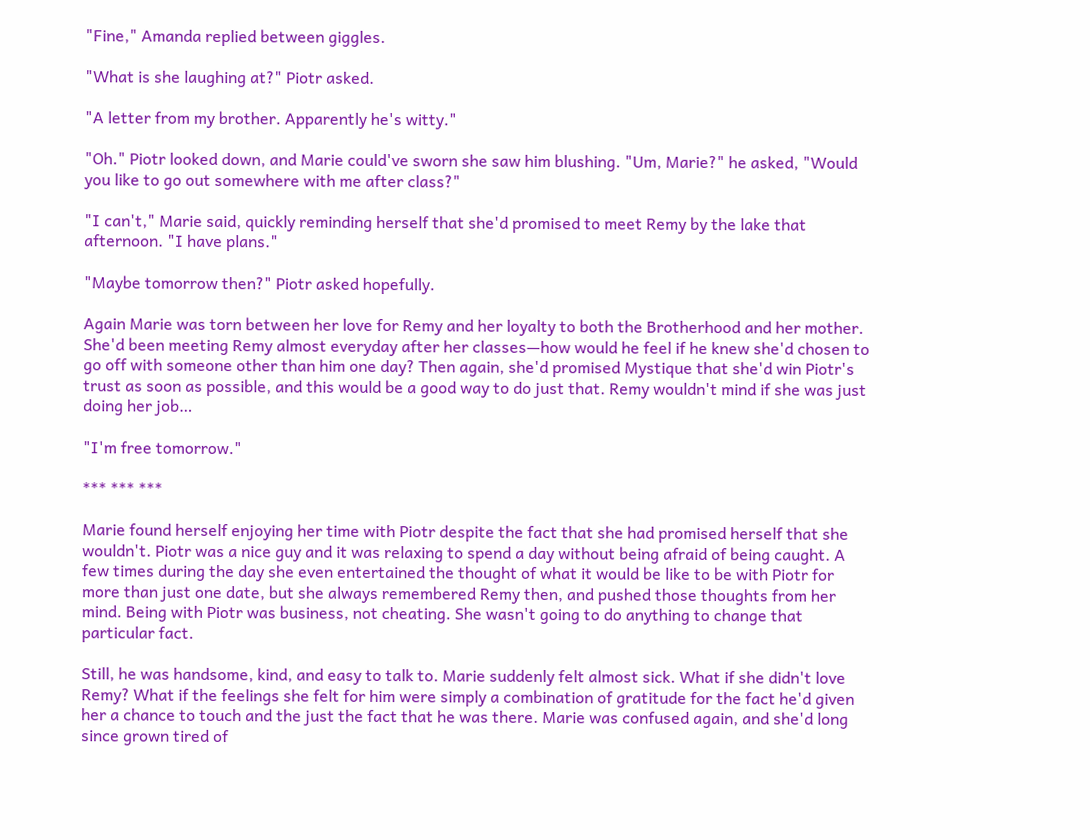"Fine," Amanda replied between giggles.

"What is she laughing at?" Piotr asked.

"A letter from my brother. Apparently he's witty."

"Oh." Piotr looked down, and Marie could've sworn she saw him blushing. "Um, Marie?" he asked, "Would you like to go out somewhere with me after class?"

"I can't," Marie said, quickly reminding herself that she'd promised to meet Remy by the lake that afternoon. "I have plans."

"Maybe tomorrow then?" Piotr asked hopefully.

Again Marie was torn between her love for Remy and her loyalty to both the Brotherhood and her mother. She'd been meeting Remy almost everyday after her classes—how would he feel if he knew she'd chosen to go off with someone other than him one day? Then again, she'd promised Mystique that she'd win Piotr's trust as soon as possible, and this would be a good way to do just that. Remy wouldn't mind if she was just doing her job…

"I'm free tomorrow."

*** *** ***

Marie found herself enjoying her time with Piotr despite the fact that she had promised herself that she wouldn't. Piotr was a nice guy and it was relaxing to spend a day without being afraid of being caught. A few times during the day she even entertained the thought of what it would be like to be with Piotr for more than just one date, but she always remembered Remy then, and pushed those thoughts from her mind. Being with Piotr was business, not cheating. She wasn't going to do anything to change that particular fact.

Still, he was handsome, kind, and easy to talk to. Marie suddenly felt almost sick. What if she didn't love Remy? What if the feelings she felt for him were simply a combination of gratitude for the fact he'd given her a chance to touch and the just the fact that he was there. Marie was confused again, and she'd long since grown tired of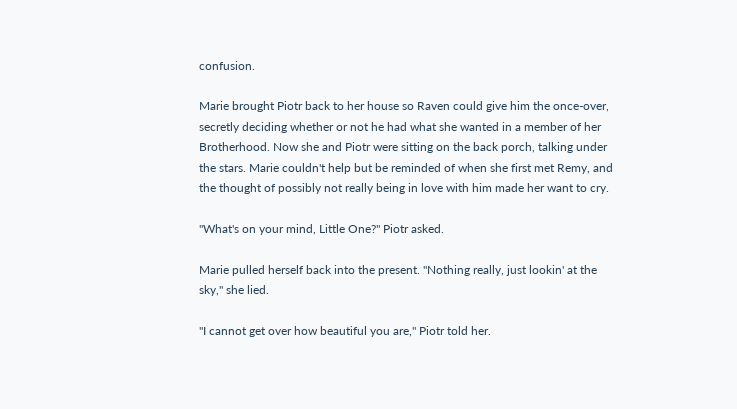confusion.

Marie brought Piotr back to her house so Raven could give him the once-over, secretly deciding whether or not he had what she wanted in a member of her Brotherhood. Now she and Piotr were sitting on the back porch, talking under the stars. Marie couldn't help but be reminded of when she first met Remy, and the thought of possibly not really being in love with him made her want to cry.

"What's on your mind, Little One?" Piotr asked.

Marie pulled herself back into the present. "Nothing really, just lookin' at the sky," she lied.

"I cannot get over how beautiful you are," Piotr told her.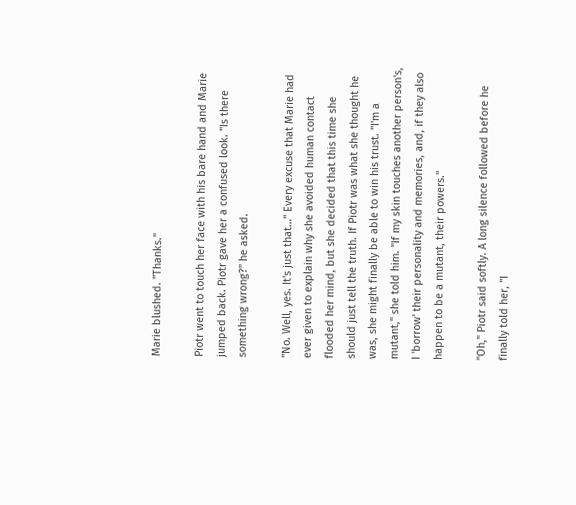Marie blushed. "Thanks."

Piotr went to touch her face with his bare hand and Marie jumped back. Piotr gave her a confused look. "Is there something wrong?" he asked.

"No. Well, yes. It's just that…" Every excuse that Marie had ever given to explain why she avoided human contact flooded her mind, but she decided that this time she should just tell the truth. If Piotr was what she thought he was, she might finally be able to win his trust. "I'm a mutant," she told him. "If my skin touches another person's, I 'borrow' their personality and memories, and, if they also happen to be a mutant, their powers."

"Oh," Piotr said softly. A long silence followed before he finally told her, "I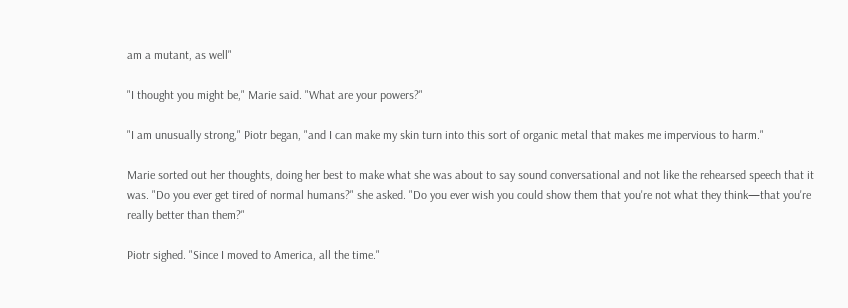am a mutant, as well"

"I thought you might be," Marie said. "What are your powers?"

"I am unusually strong," Piotr began, "and I can make my skin turn into this sort of organic metal that makes me impervious to harm."

Marie sorted out her thoughts, doing her best to make what she was about to say sound conversational and not like the rehearsed speech that it was. "Do you ever get tired of normal humans?" she asked. "Do you ever wish you could show them that you're not what they think—that you're really better than them?"

Piotr sighed. "Since I moved to America, all the time."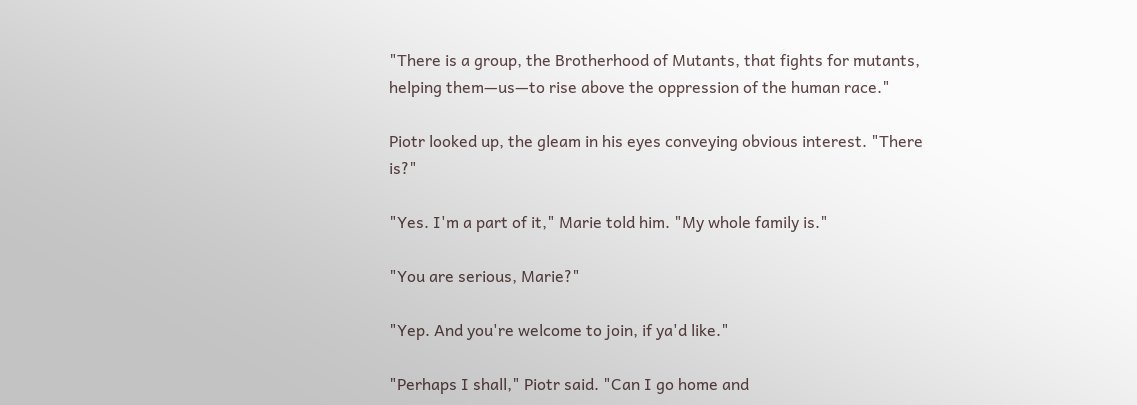"There is a group, the Brotherhood of Mutants, that fights for mutants, helping them—us—to rise above the oppression of the human race."

Piotr looked up, the gleam in his eyes conveying obvious interest. "There is?"

"Yes. I'm a part of it," Marie told him. "My whole family is."

"You are serious, Marie?"

"Yep. And you're welcome to join, if ya'd like."

"Perhaps I shall," Piotr said. "Can I go home and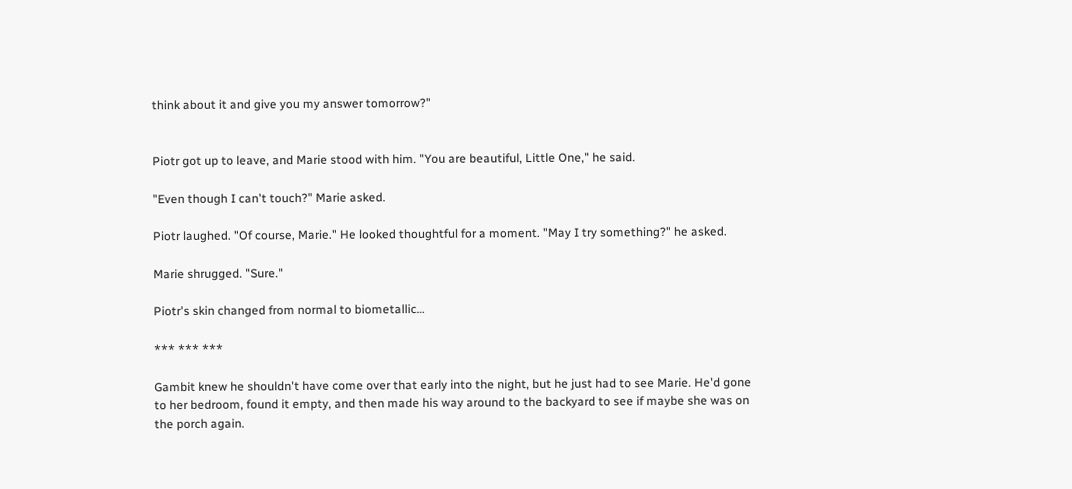think about it and give you my answer tomorrow?"


Piotr got up to leave, and Marie stood with him. "You are beautiful, Little One," he said.

"Even though I can't touch?" Marie asked.

Piotr laughed. "Of course, Marie." He looked thoughtful for a moment. "May I try something?" he asked.

Marie shrugged. "Sure."

Piotr's skin changed from normal to biometallic…

*** *** ***

Gambit knew he shouldn't have come over that early into the night, but he just had to see Marie. He'd gone to her bedroom, found it empty, and then made his way around to the backyard to see if maybe she was on the porch again.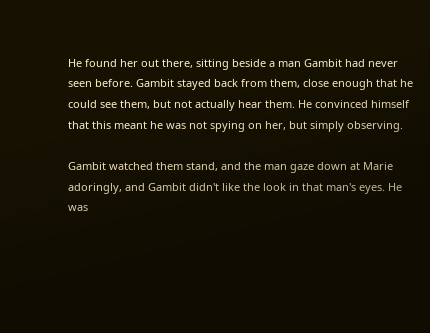He found her out there, sitting beside a man Gambit had never seen before. Gambit stayed back from them, close enough that he could see them, but not actually hear them. He convinced himself that this meant he was not spying on her, but simply observing.

Gambit watched them stand, and the man gaze down at Marie adoringly, and Gambit didn't like the look in that man's eyes. He was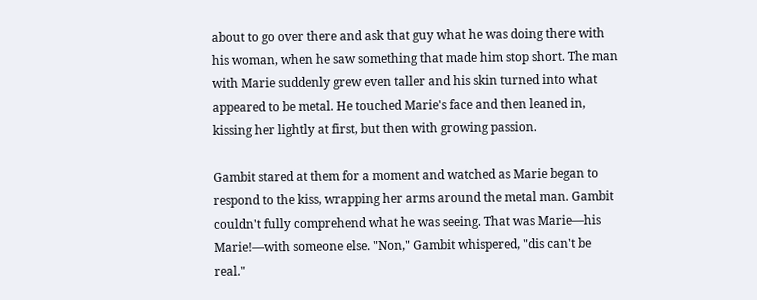about to go over there and ask that guy what he was doing there with his woman, when he saw something that made him stop short. The man with Marie suddenly grew even taller and his skin turned into what appeared to be metal. He touched Marie's face and then leaned in, kissing her lightly at first, but then with growing passion.

Gambit stared at them for a moment and watched as Marie began to respond to the kiss, wrapping her arms around the metal man. Gambit couldn't fully comprehend what he was seeing. That was Marie—his Marie!—with someone else. "Non," Gambit whispered, "dis can't be real."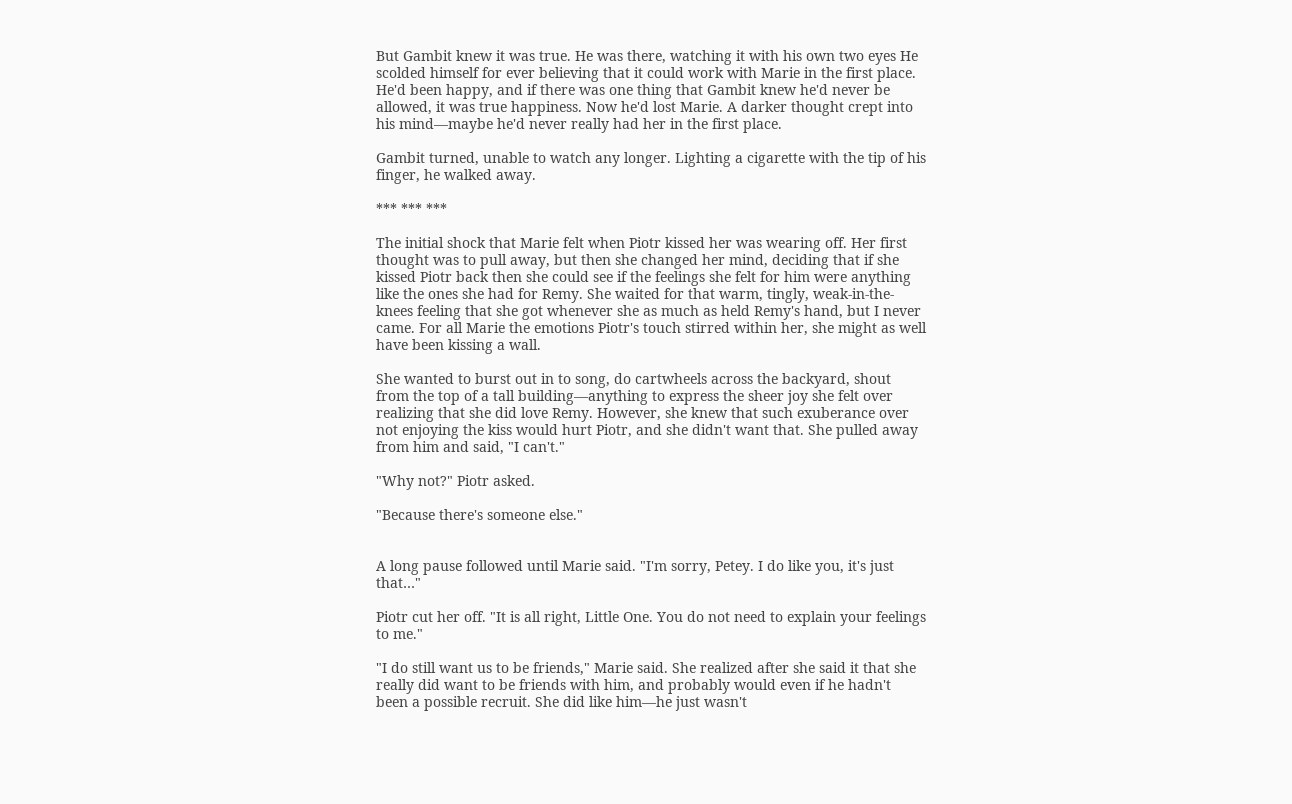But Gambit knew it was true. He was there, watching it with his own two eyes He scolded himself for ever believing that it could work with Marie in the first place. He'd been happy, and if there was one thing that Gambit knew he'd never be allowed, it was true happiness. Now he'd lost Marie. A darker thought crept into his mind—maybe he'd never really had her in the first place.

Gambit turned, unable to watch any longer. Lighting a cigarette with the tip of his finger, he walked away.

*** *** ***

The initial shock that Marie felt when Piotr kissed her was wearing off. Her first thought was to pull away, but then she changed her mind, deciding that if she kissed Piotr back then she could see if the feelings she felt for him were anything like the ones she had for Remy. She waited for that warm, tingly, weak-in-the-knees feeling that she got whenever she as much as held Remy's hand, but I never came. For all Marie the emotions Piotr's touch stirred within her, she might as well have been kissing a wall.

She wanted to burst out in to song, do cartwheels across the backyard, shout from the top of a tall building—anything to express the sheer joy she felt over realizing that she did love Remy. However, she knew that such exuberance over not enjoying the kiss would hurt Piotr, and she didn't want that. She pulled away from him and said, "I can't."

"Why not?" Piotr asked.

"Because there's someone else."


A long pause followed until Marie said. "I'm sorry, Petey. I do like you, it's just that…"

Piotr cut her off. "It is all right, Little One. You do not need to explain your feelings to me."

"I do still want us to be friends," Marie said. She realized after she said it that she really did want to be friends with him, and probably would even if he hadn't been a possible recruit. She did like him—he just wasn't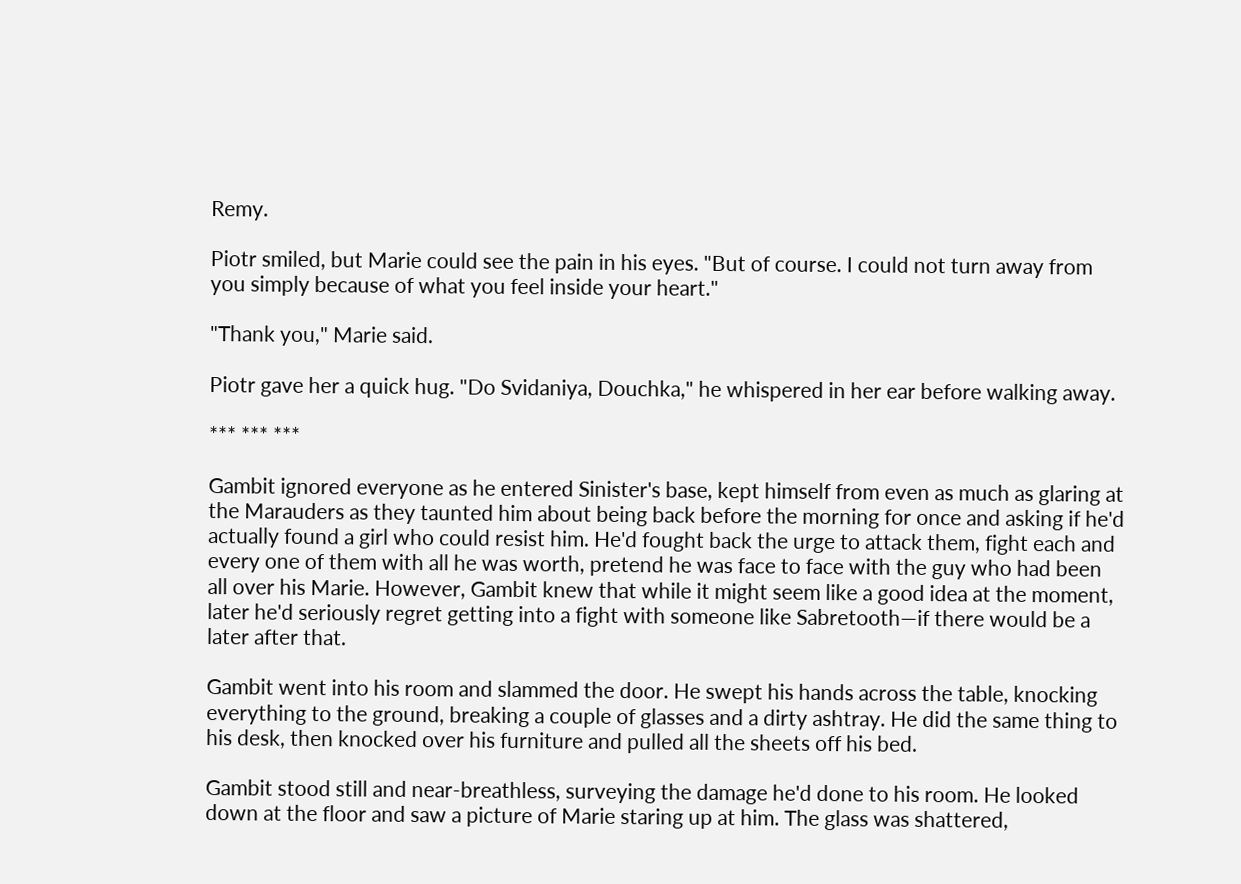Remy.

Piotr smiled, but Marie could see the pain in his eyes. "But of course. I could not turn away from you simply because of what you feel inside your heart."

"Thank you," Marie said.

Piotr gave her a quick hug. "Do Svidaniya, Douchka," he whispered in her ear before walking away.

*** *** ***

Gambit ignored everyone as he entered Sinister's base, kept himself from even as much as glaring at the Marauders as they taunted him about being back before the morning for once and asking if he'd actually found a girl who could resist him. He'd fought back the urge to attack them, fight each and every one of them with all he was worth, pretend he was face to face with the guy who had been all over his Marie. However, Gambit knew that while it might seem like a good idea at the moment, later he'd seriously regret getting into a fight with someone like Sabretooth—if there would be a later after that.

Gambit went into his room and slammed the door. He swept his hands across the table, knocking everything to the ground, breaking a couple of glasses and a dirty ashtray. He did the same thing to his desk, then knocked over his furniture and pulled all the sheets off his bed.

Gambit stood still and near-breathless, surveying the damage he'd done to his room. He looked down at the floor and saw a picture of Marie staring up at him. The glass was shattered,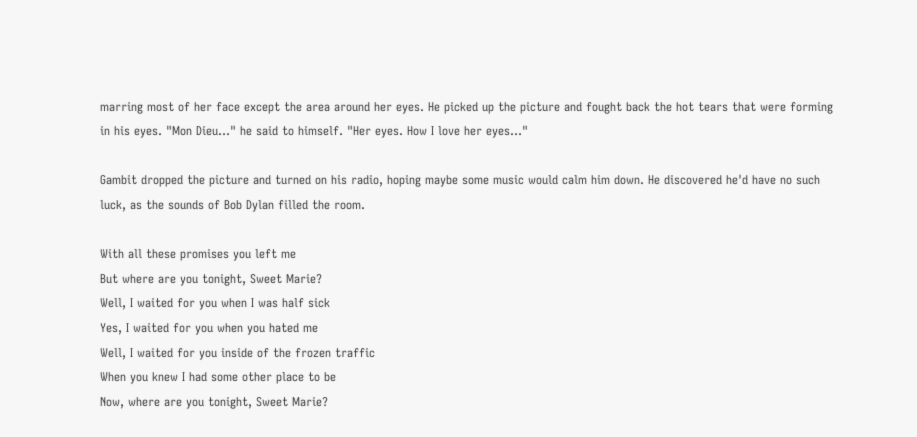marring most of her face except the area around her eyes. He picked up the picture and fought back the hot tears that were forming in his eyes. "Mon Dieu…" he said to himself. "Her eyes. How I love her eyes…"

Gambit dropped the picture and turned on his radio, hoping maybe some music would calm him down. He discovered he'd have no such luck, as the sounds of Bob Dylan filled the room.

With all these promises you left me
But where are you tonight, Sweet Marie?
Well, I waited for you when I was half sick
Yes, I waited for you when you hated me
Well, I waited for you inside of the frozen traffic
When you knew I had some other place to be
Now, where are you tonight, Sweet Marie?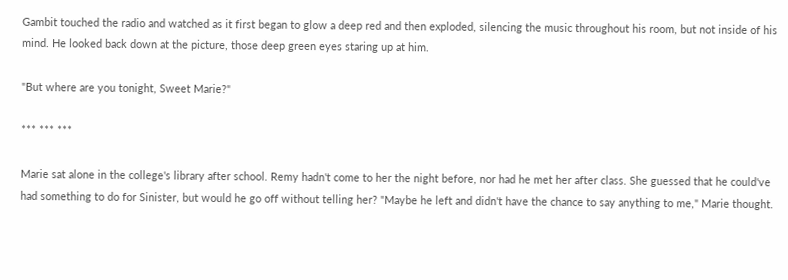Gambit touched the radio and watched as it first began to glow a deep red and then exploded, silencing the music throughout his room, but not inside of his mind. He looked back down at the picture, those deep green eyes staring up at him.

"But where are you tonight, Sweet Marie?"

*** *** ***

Marie sat alone in the college's library after school. Remy hadn't come to her the night before, nor had he met her after class. She guessed that he could've had something to do for Sinister, but would he go off without telling her? "Maybe he left and didn't have the chance to say anything to me," Marie thought.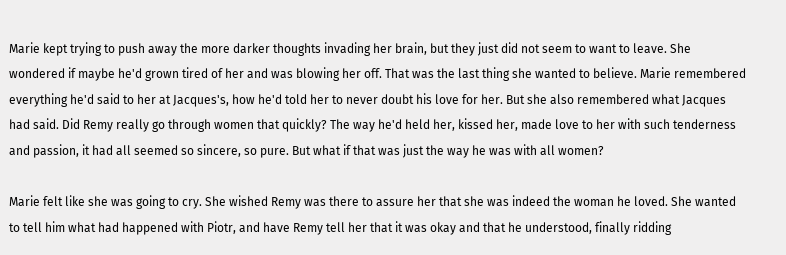Marie kept trying to push away the more darker thoughts invading her brain, but they just did not seem to want to leave. She wondered if maybe he'd grown tired of her and was blowing her off. That was the last thing she wanted to believe. Marie remembered everything he'd said to her at Jacques's, how he'd told her to never doubt his love for her. But she also remembered what Jacques had said. Did Remy really go through women that quickly? The way he'd held her, kissed her, made love to her with such tenderness and passion, it had all seemed so sincere, so pure. But what if that was just the way he was with all women?

Marie felt like she was going to cry. She wished Remy was there to assure her that she was indeed the woman he loved. She wanted to tell him what had happened with Piotr, and have Remy tell her that it was okay and that he understood, finally ridding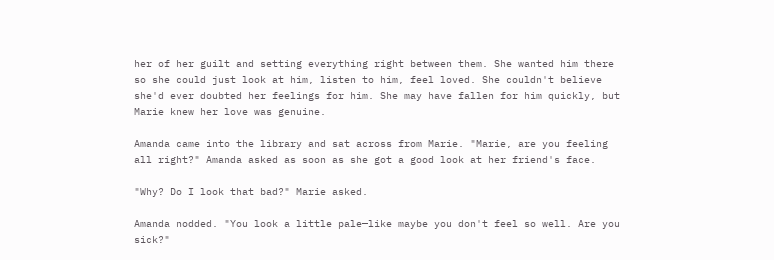her of her guilt and setting everything right between them. She wanted him there so she could just look at him, listen to him, feel loved. She couldn't believe she'd ever doubted her feelings for him. She may have fallen for him quickly, but Marie knew her love was genuine.

Amanda came into the library and sat across from Marie. "Marie, are you feeling all right?" Amanda asked as soon as she got a good look at her friend's face.

"Why? Do I look that bad?" Marie asked.

Amanda nodded. "You look a little pale—like maybe you don't feel so well. Are you sick?"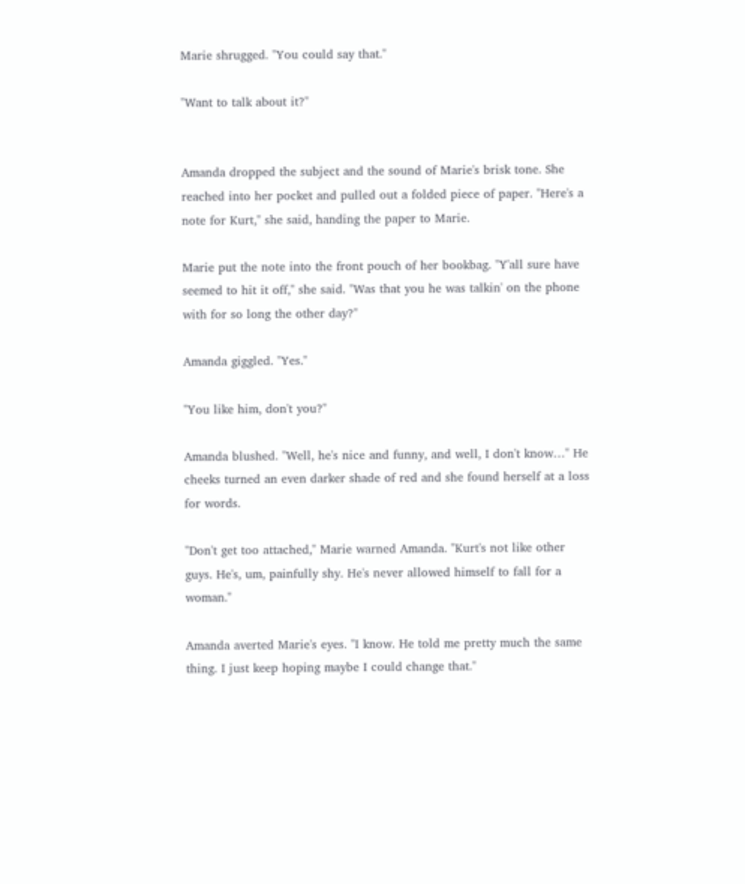Marie shrugged. "You could say that."

"Want to talk about it?"


Amanda dropped the subject and the sound of Marie's brisk tone. She reached into her pocket and pulled out a folded piece of paper. "Here's a note for Kurt," she said, handing the paper to Marie.

Marie put the note into the front pouch of her bookbag. "Y'all sure have seemed to hit it off," she said. "Was that you he was talkin' on the phone with for so long the other day?"

Amanda giggled. "Yes."

"You like him, don't you?"

Amanda blushed. "Well, he's nice and funny, and well, I don't know…" He cheeks turned an even darker shade of red and she found herself at a loss for words.

"Don't get too attached," Marie warned Amanda. "Kurt's not like other guys. He's, um, painfully shy. He's never allowed himself to fall for a woman."

Amanda averted Marie's eyes. "I know. He told me pretty much the same thing. I just keep hoping maybe I could change that."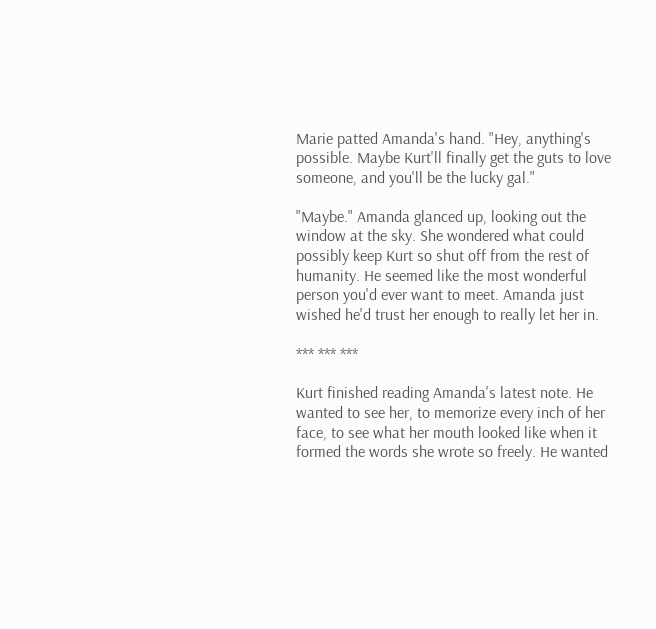Marie patted Amanda's hand. "Hey, anything's possible. Maybe Kurt'll finally get the guts to love someone, and you'll be the lucky gal."

"Maybe." Amanda glanced up, looking out the window at the sky. She wondered what could possibly keep Kurt so shut off from the rest of humanity. He seemed like the most wonderful person you'd ever want to meet. Amanda just wished he'd trust her enough to really let her in.

*** *** ***

Kurt finished reading Amanda's latest note. He wanted to see her, to memorize every inch of her face, to see what her mouth looked like when it formed the words she wrote so freely. He wanted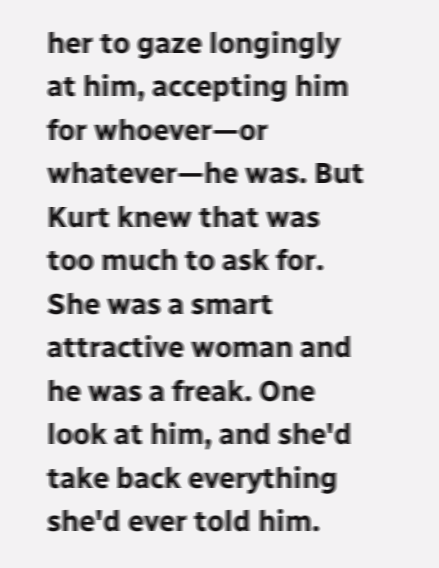her to gaze longingly at him, accepting him for whoever—or whatever—he was. But Kurt knew that was too much to ask for. She was a smart attractive woman and he was a freak. One look at him, and she'd take back everything she'd ever told him.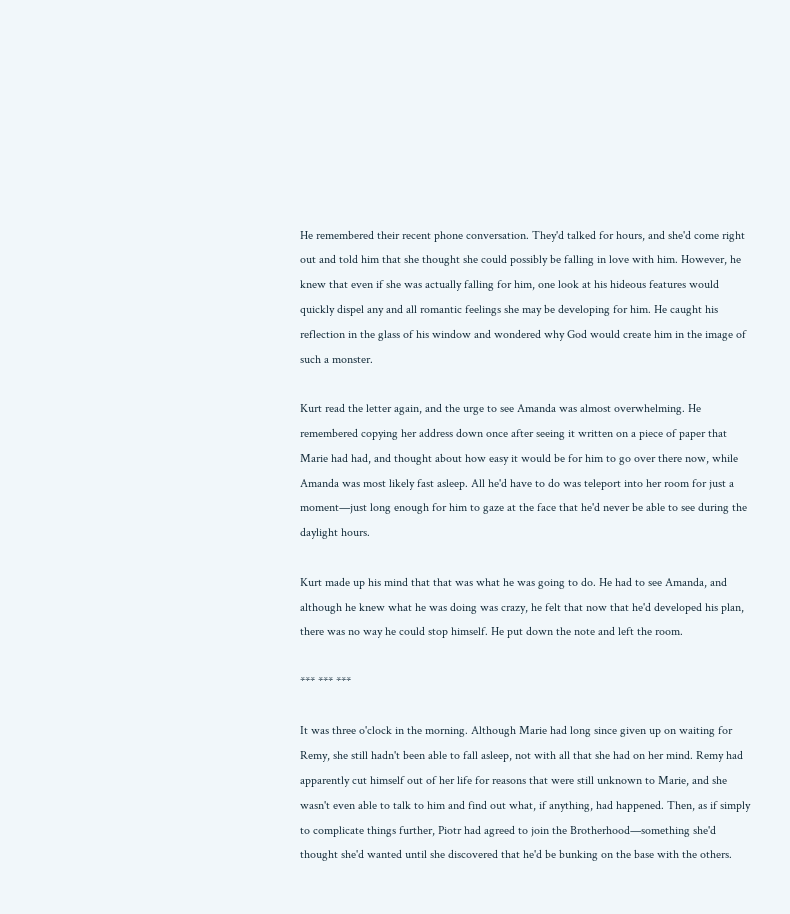He remembered their recent phone conversation. They'd talked for hours, and she'd come right out and told him that she thought she could possibly be falling in love with him. However, he knew that even if she was actually falling for him, one look at his hideous features would quickly dispel any and all romantic feelings she may be developing for him. He caught his reflection in the glass of his window and wondered why God would create him in the image of such a monster.

Kurt read the letter again, and the urge to see Amanda was almost overwhelming. He remembered copying her address down once after seeing it written on a piece of paper that Marie had had, and thought about how easy it would be for him to go over there now, while Amanda was most likely fast asleep. All he'd have to do was teleport into her room for just a moment—just long enough for him to gaze at the face that he'd never be able to see during the daylight hours.

Kurt made up his mind that that was what he was going to do. He had to see Amanda, and although he knew what he was doing was crazy, he felt that now that he'd developed his plan, there was no way he could stop himself. He put down the note and left the room.

*** *** ***

It was three o'clock in the morning. Although Marie had long since given up on waiting for Remy, she still hadn't been able to fall asleep, not with all that she had on her mind. Remy had apparently cut himself out of her life for reasons that were still unknown to Marie, and she wasn't even able to talk to him and find out what, if anything, had happened. Then, as if simply to complicate things further, Piotr had agreed to join the Brotherhood—something she'd thought she'd wanted until she discovered that he'd be bunking on the base with the others.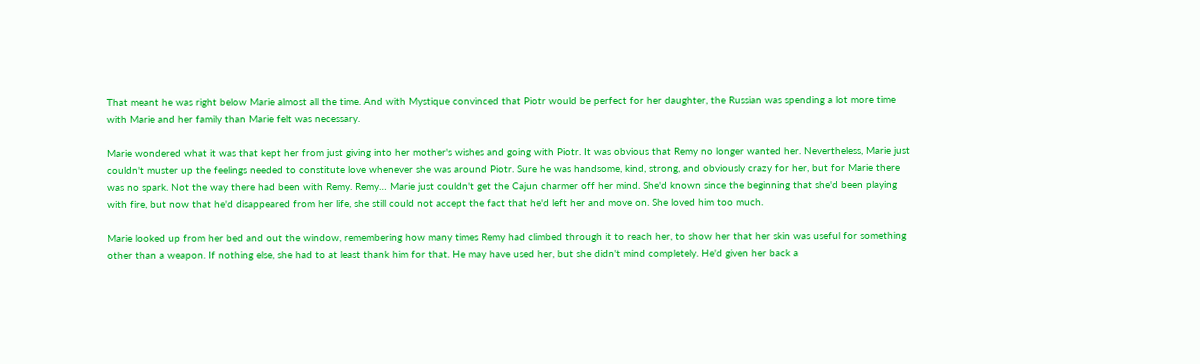That meant he was right below Marie almost all the time. And with Mystique convinced that Piotr would be perfect for her daughter, the Russian was spending a lot more time with Marie and her family than Marie felt was necessary.

Marie wondered what it was that kept her from just giving into her mother's wishes and going with Piotr. It was obvious that Remy no longer wanted her. Nevertheless, Marie just couldn't muster up the feelings needed to constitute love whenever she was around Piotr. Sure he was handsome, kind, strong, and obviously crazy for her, but for Marie there was no spark. Not the way there had been with Remy. Remy… Marie just couldn't get the Cajun charmer off her mind. She'd known since the beginning that she'd been playing with fire, but now that he'd disappeared from her life, she still could not accept the fact that he'd left her and move on. She loved him too much.

Marie looked up from her bed and out the window, remembering how many times Remy had climbed through it to reach her, to show her that her skin was useful for something other than a weapon. If nothing else, she had to at least thank him for that. He may have used her, but she didn't mind completely. He'd given her back a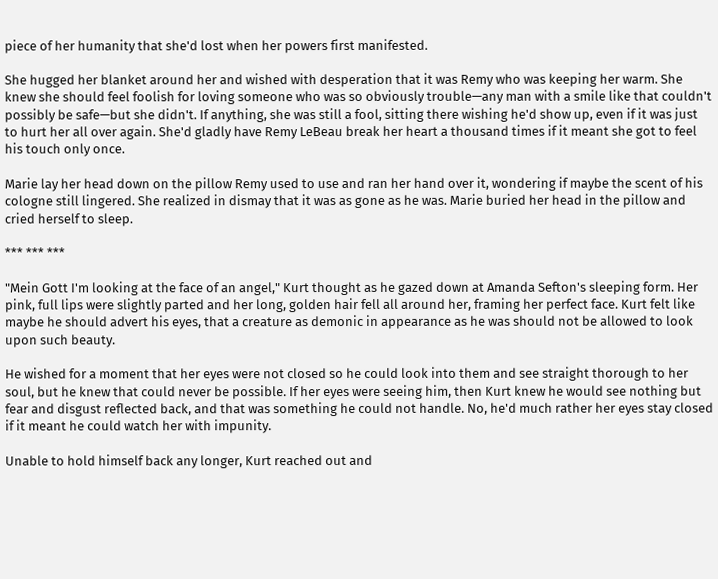piece of her humanity that she'd lost when her powers first manifested.

She hugged her blanket around her and wished with desperation that it was Remy who was keeping her warm. She knew she should feel foolish for loving someone who was so obviously trouble—any man with a smile like that couldn't possibly be safe—but she didn't. If anything, she was still a fool, sitting there wishing he'd show up, even if it was just to hurt her all over again. She'd gladly have Remy LeBeau break her heart a thousand times if it meant she got to feel his touch only once.

Marie lay her head down on the pillow Remy used to use and ran her hand over it, wondering if maybe the scent of his cologne still lingered. She realized in dismay that it was as gone as he was. Marie buried her head in the pillow and cried herself to sleep.

*** *** ***

"Mein Gott I'm looking at the face of an angel," Kurt thought as he gazed down at Amanda Sefton's sleeping form. Her pink, full lips were slightly parted and her long, golden hair fell all around her, framing her perfect face. Kurt felt like maybe he should advert his eyes, that a creature as demonic in appearance as he was should not be allowed to look upon such beauty.

He wished for a moment that her eyes were not closed so he could look into them and see straight thorough to her soul, but he knew that could never be possible. If her eyes were seeing him, then Kurt knew he would see nothing but fear and disgust reflected back, and that was something he could not handle. No, he'd much rather her eyes stay closed if it meant he could watch her with impunity.

Unable to hold himself back any longer, Kurt reached out and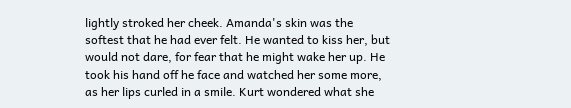lightly stroked her cheek. Amanda's skin was the softest that he had ever felt. He wanted to kiss her, but would not dare, for fear that he might wake her up. He took his hand off he face and watched her some more, as her lips curled in a smile. Kurt wondered what she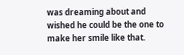was dreaming about and wished he could be the one to make her smile like that.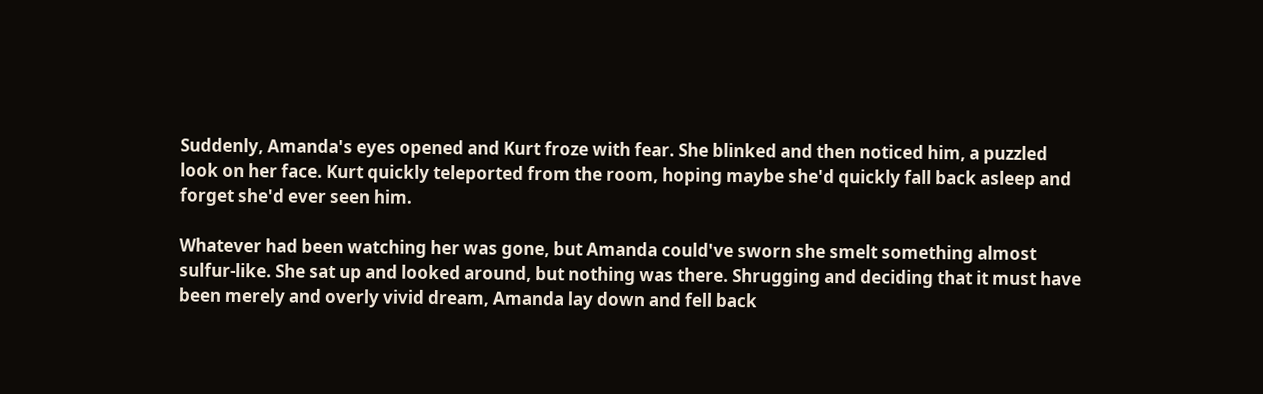Suddenly, Amanda's eyes opened and Kurt froze with fear. She blinked and then noticed him, a puzzled look on her face. Kurt quickly teleported from the room, hoping maybe she'd quickly fall back asleep and forget she'd ever seen him.

Whatever had been watching her was gone, but Amanda could've sworn she smelt something almost sulfur-like. She sat up and looked around, but nothing was there. Shrugging and deciding that it must have been merely and overly vivid dream, Amanda lay down and fell back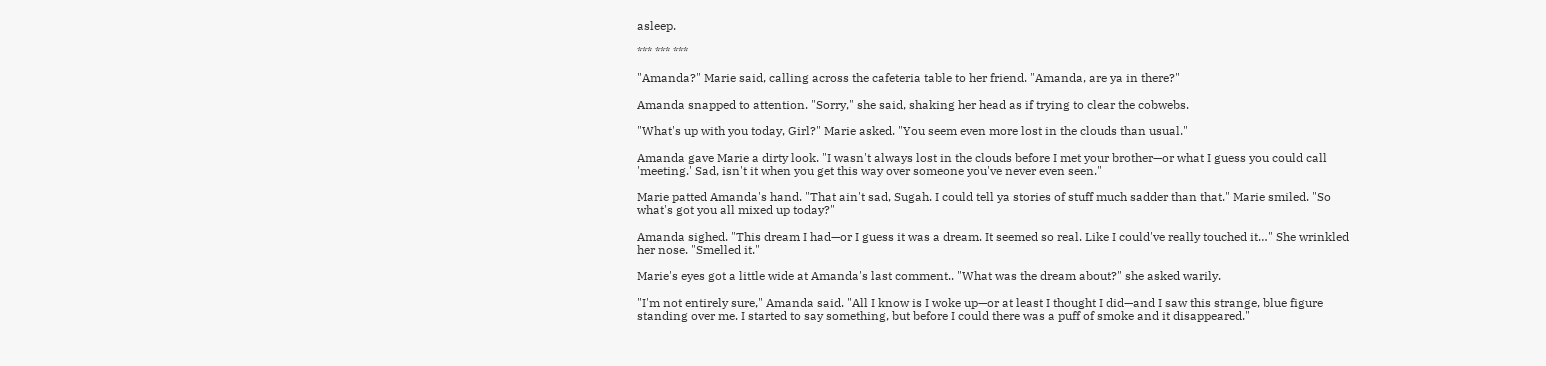asleep.

*** *** ***

"Amanda?" Marie said, calling across the cafeteria table to her friend. "Amanda, are ya in there?"

Amanda snapped to attention. "Sorry," she said, shaking her head as if trying to clear the cobwebs.

"What's up with you today, Girl?" Marie asked. "You seem even more lost in the clouds than usual."

Amanda gave Marie a dirty look. "I wasn't always lost in the clouds before I met your brother—or what I guess you could call 'meeting.' Sad, isn't it when you get this way over someone you've never even seen."

Marie patted Amanda's hand. "That ain't sad, Sugah. I could tell ya stories of stuff much sadder than that." Marie smiled. "So what's got you all mixed up today?"

Amanda sighed. "This dream I had—or I guess it was a dream. It seemed so real. Like I could've really touched it…" She wrinkled her nose. "Smelled it."

Marie's eyes got a little wide at Amanda's last comment.. "What was the dream about?" she asked warily.

"I'm not entirely sure," Amanda said. "All I know is I woke up—or at least I thought I did—and I saw this strange, blue figure standing over me. I started to say something, but before I could there was a puff of smoke and it disappeared."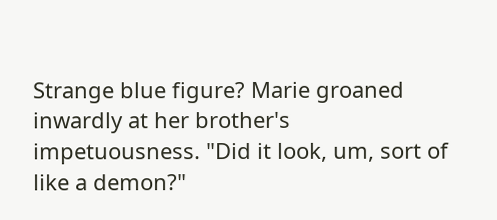Strange blue figure? Marie groaned inwardly at her brother's impetuousness. "Did it look, um, sort of like a demon?"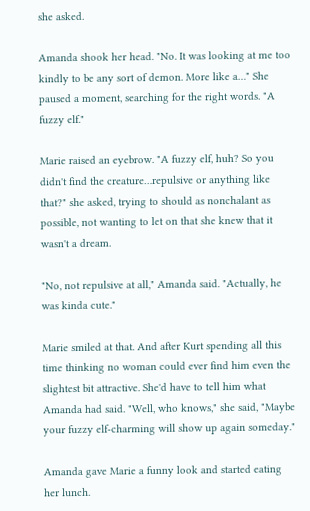she asked.

Amanda shook her head. "No. It was looking at me too kindly to be any sort of demon. More like a…" She paused a moment, searching for the right words. "A fuzzy elf."

Marie raised an eyebrow. "A fuzzy elf, huh? So you didn't find the creature…repulsive or anything like that?" she asked, trying to should as nonchalant as possible, not wanting to let on that she knew that it wasn't a dream.

"No, not repulsive at all," Amanda said. "Actually, he was kinda cute."

Marie smiled at that. And after Kurt spending all this time thinking no woman could ever find him even the slightest bit attractive. She'd have to tell him what Amanda had said. "Well, who knows," she said, "Maybe your fuzzy elf-charming will show up again someday."

Amanda gave Marie a funny look and started eating her lunch.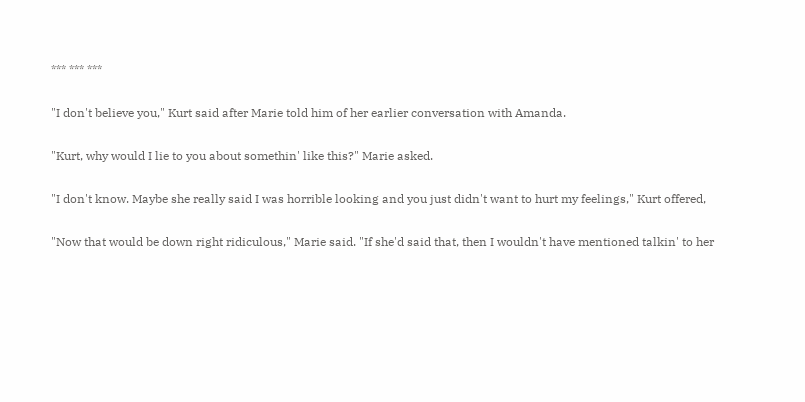*** *** ***

"I don't believe you," Kurt said after Marie told him of her earlier conversation with Amanda.

"Kurt, why would I lie to you about somethin' like this?" Marie asked.

"I don't know. Maybe she really said I was horrible looking and you just didn't want to hurt my feelings," Kurt offered,

"Now that would be down right ridiculous," Marie said. "If she'd said that, then I wouldn't have mentioned talkin' to her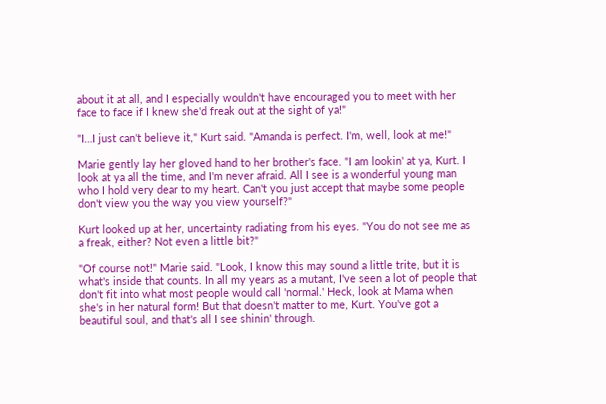about it at all, and I especially wouldn't have encouraged you to meet with her face to face if I knew she'd freak out at the sight of ya!"

"I…I just can't believe it," Kurt said. "Amanda is perfect. I'm, well, look at me!"

Marie gently lay her gloved hand to her brother's face. "I am lookin' at ya, Kurt. I look at ya all the time, and I'm never afraid. All I see is a wonderful young man who I hold very dear to my heart. Can't you just accept that maybe some people don't view you the way you view yourself?"

Kurt looked up at her, uncertainty radiating from his eyes. "You do not see me as a freak, either? Not even a little bit?"

"Of course not!" Marie said. "Look, I know this may sound a little trite, but it is what's inside that counts. In all my years as a mutant, I've seen a lot of people that don't fit into what most people would call 'normal.' Heck, look at Mama when she's in her natural form! But that doesn't matter to me, Kurt. You've got a beautiful soul, and that's all I see shinin' through.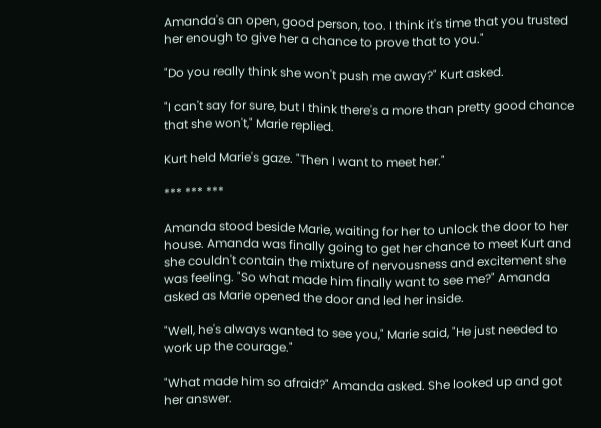Amanda's an open, good person, too. I think it's time that you trusted her enough to give her a chance to prove that to you."

"Do you really think she won't push me away?" Kurt asked.

"I can't say for sure, but I think there's a more than pretty good chance that she won't," Marie replied.

Kurt held Marie's gaze. "Then I want to meet her."

*** *** ***

Amanda stood beside Marie, waiting for her to unlock the door to her house. Amanda was finally going to get her chance to meet Kurt and she couldn't contain the mixture of nervousness and excitement she was feeling. "So what made him finally want to see me?" Amanda asked as Marie opened the door and led her inside.

"Well, he's always wanted to see you," Marie said, "He just needed to work up the courage."

"What made him so afraid?" Amanda asked. She looked up and got her answer.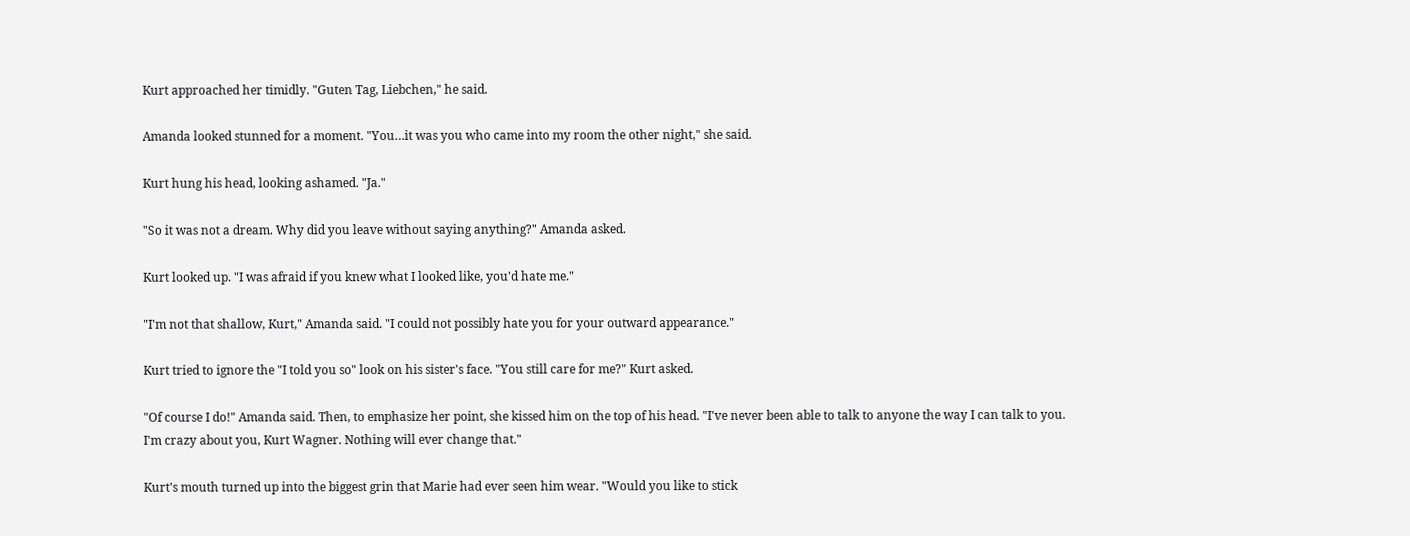Kurt approached her timidly. "Guten Tag, Liebchen," he said.

Amanda looked stunned for a moment. "You…it was you who came into my room the other night," she said.

Kurt hung his head, looking ashamed. "Ja."

"So it was not a dream. Why did you leave without saying anything?" Amanda asked.

Kurt looked up. "I was afraid if you knew what I looked like, you'd hate me."

"I'm not that shallow, Kurt," Amanda said. "I could not possibly hate you for your outward appearance."

Kurt tried to ignore the "I told you so" look on his sister's face. "You still care for me?" Kurt asked.

"Of course I do!" Amanda said. Then, to emphasize her point, she kissed him on the top of his head. "I've never been able to talk to anyone the way I can talk to you. I'm crazy about you, Kurt Wagner. Nothing will ever change that."

Kurt's mouth turned up into the biggest grin that Marie had ever seen him wear. "Would you like to stick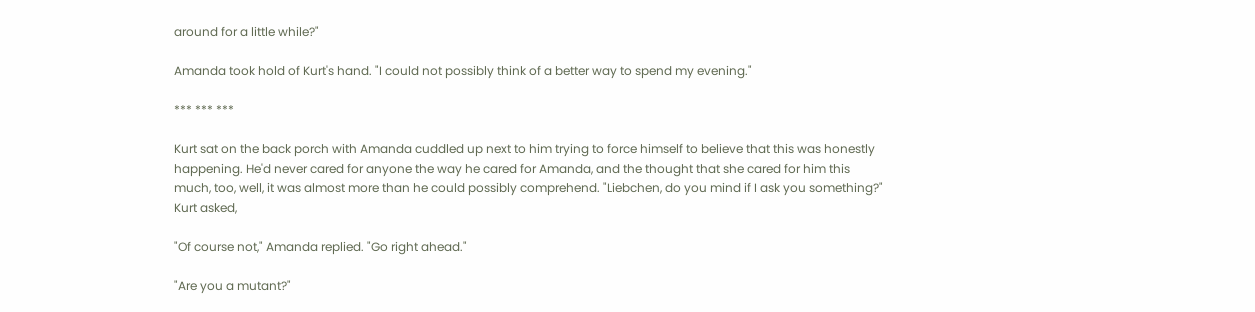around for a little while?"

Amanda took hold of Kurt's hand. "I could not possibly think of a better way to spend my evening."

*** *** ***

Kurt sat on the back porch with Amanda cuddled up next to him trying to force himself to believe that this was honestly happening. He'd never cared for anyone the way he cared for Amanda, and the thought that she cared for him this much, too, well, it was almost more than he could possibly comprehend. "Liebchen, do you mind if I ask you something?" Kurt asked,

"Of course not," Amanda replied. "Go right ahead."

"Are you a mutant?"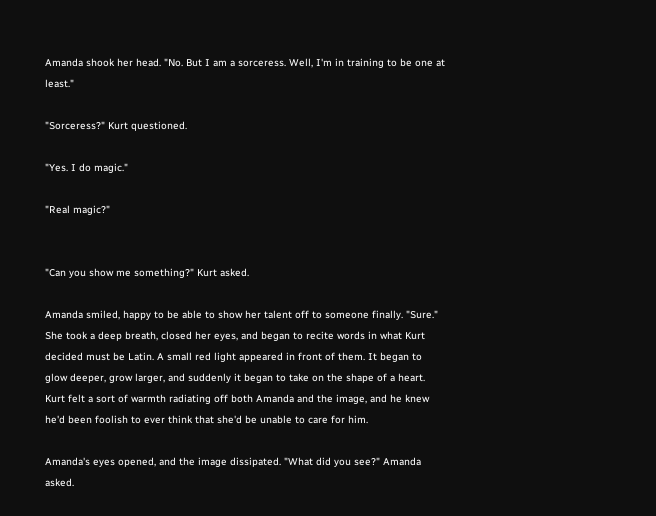Amanda shook her head. "No. But I am a sorceress. Well, I'm in training to be one at least."

"Sorceress?" Kurt questioned.

"Yes. I do magic."

"Real magic?"


"Can you show me something?" Kurt asked.

Amanda smiled, happy to be able to show her talent off to someone finally. "Sure." She took a deep breath, closed her eyes, and began to recite words in what Kurt decided must be Latin. A small red light appeared in front of them. It began to glow deeper, grow larger, and suddenly it began to take on the shape of a heart. Kurt felt a sort of warmth radiating off both Amanda and the image, and he knew he'd been foolish to ever think that she'd be unable to care for him.

Amanda's eyes opened, and the image dissipated. "What did you see?" Amanda asked.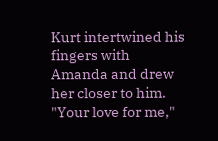Kurt intertwined his fingers with Amanda and drew her closer to him. "Your love for me,"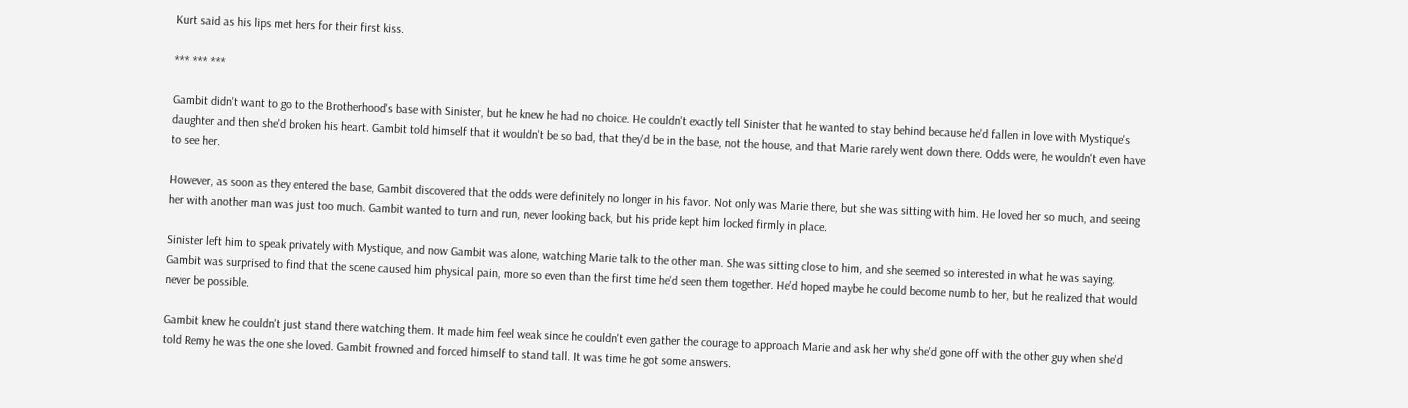Kurt said as his lips met hers for their first kiss.

*** *** ***

Gambit didn't want to go to the Brotherhood's base with Sinister, but he knew he had no choice. He couldn't exactly tell Sinister that he wanted to stay behind because he'd fallen in love with Mystique's daughter and then she'd broken his heart. Gambit told himself that it wouldn't be so bad, that they'd be in the base, not the house, and that Marie rarely went down there. Odds were, he wouldn't even have to see her.

However, as soon as they entered the base, Gambit discovered that the odds were definitely no longer in his favor. Not only was Marie there, but she was sitting with him. He loved her so much, and seeing her with another man was just too much. Gambit wanted to turn and run, never looking back, but his pride kept him locked firmly in place.

Sinister left him to speak privately with Mystique, and now Gambit was alone, watching Marie talk to the other man. She was sitting close to him, and she seemed so interested in what he was saying. Gambit was surprised to find that the scene caused him physical pain, more so even than the first time he'd seen them together. He'd hoped maybe he could become numb to her, but he realized that would never be possible.

Gambit knew he couldn't just stand there watching them. It made him feel weak since he couldn't even gather the courage to approach Marie and ask her why she'd gone off with the other guy when she'd told Remy he was the one she loved. Gambit frowned and forced himself to stand tall. It was time he got some answers.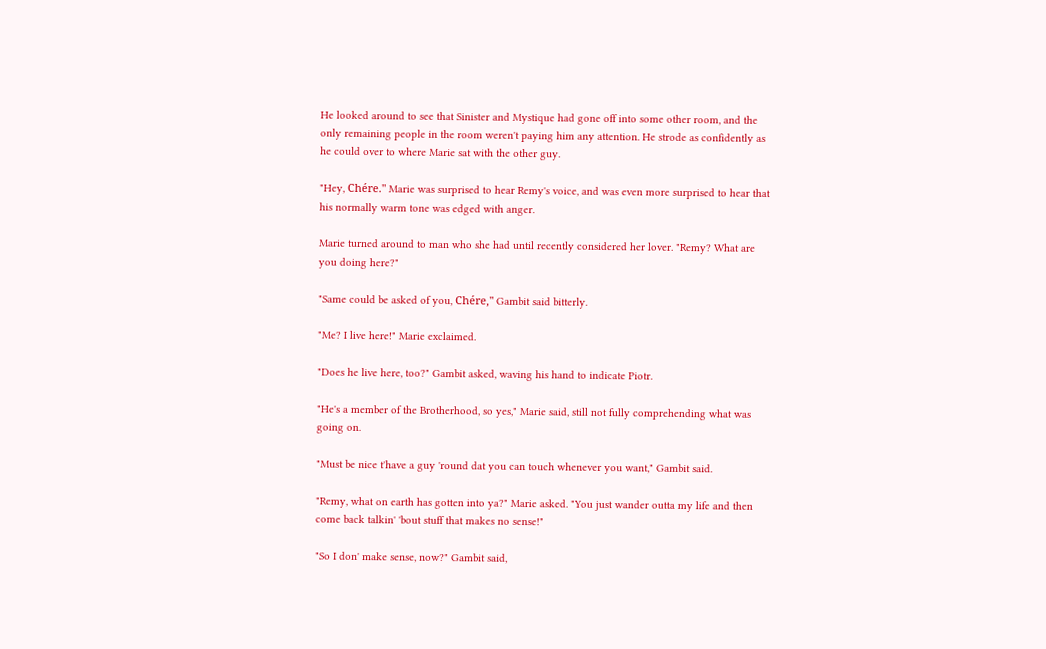He looked around to see that Sinister and Mystique had gone off into some other room, and the only remaining people in the room weren't paying him any attention. He strode as confidently as he could over to where Marie sat with the other guy.

"Hey, Chére." Marie was surprised to hear Remy's voice, and was even more surprised to hear that his normally warm tone was edged with anger.

Marie turned around to man who she had until recently considered her lover. "Remy? What are you doing here?"

"Same could be asked of you, Chére," Gambit said bitterly.

"Me? I live here!" Marie exclaimed.

"Does he live here, too?" Gambit asked, waving his hand to indicate Piotr.

"He's a member of the Brotherhood, so yes," Marie said, still not fully comprehending what was going on.

"Must be nice t'have a guy 'round dat you can touch whenever you want," Gambit said.

"Remy, what on earth has gotten into ya?" Marie asked. "You just wander outta my life and then come back talkin' 'bout stuff that makes no sense!"

"So I don' make sense, now?" Gambit said,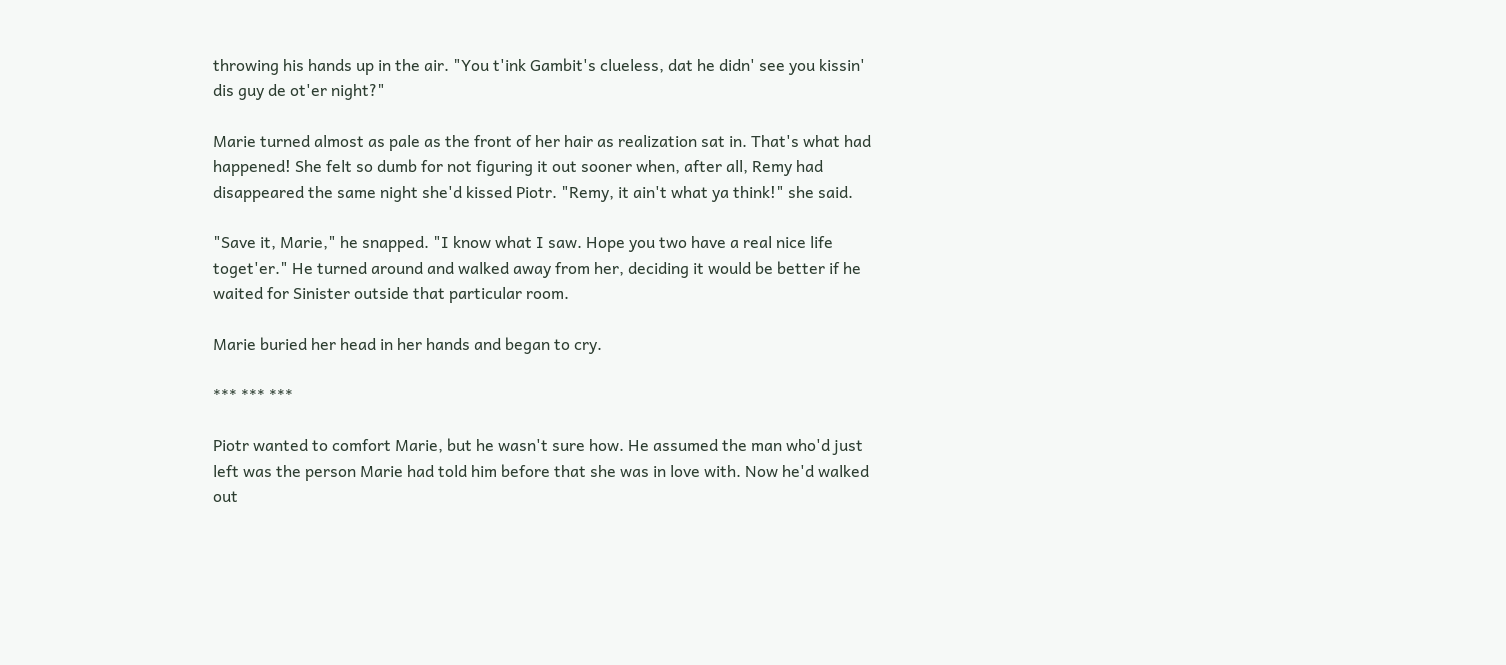throwing his hands up in the air. "You t'ink Gambit's clueless, dat he didn' see you kissin' dis guy de ot'er night?"

Marie turned almost as pale as the front of her hair as realization sat in. That's what had happened! She felt so dumb for not figuring it out sooner when, after all, Remy had disappeared the same night she'd kissed Piotr. "Remy, it ain't what ya think!" she said.

"Save it, Marie," he snapped. "I know what I saw. Hope you two have a real nice life toget'er." He turned around and walked away from her, deciding it would be better if he waited for Sinister outside that particular room.

Marie buried her head in her hands and began to cry.

*** *** ***

Piotr wanted to comfort Marie, but he wasn't sure how. He assumed the man who'd just left was the person Marie had told him before that she was in love with. Now he'd walked out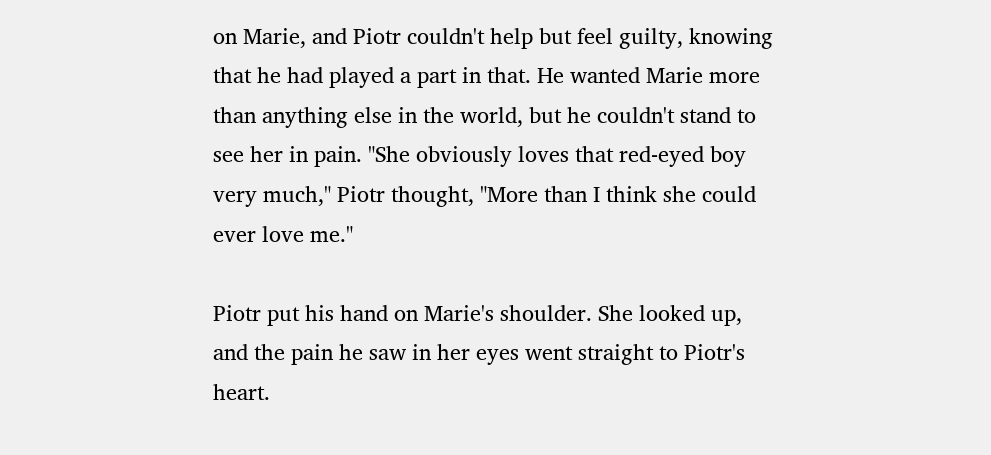on Marie, and Piotr couldn't help but feel guilty, knowing that he had played a part in that. He wanted Marie more than anything else in the world, but he couldn't stand to see her in pain. "She obviously loves that red-eyed boy very much," Piotr thought, "More than I think she could ever love me."

Piotr put his hand on Marie's shoulder. She looked up, and the pain he saw in her eyes went straight to Piotr's heart.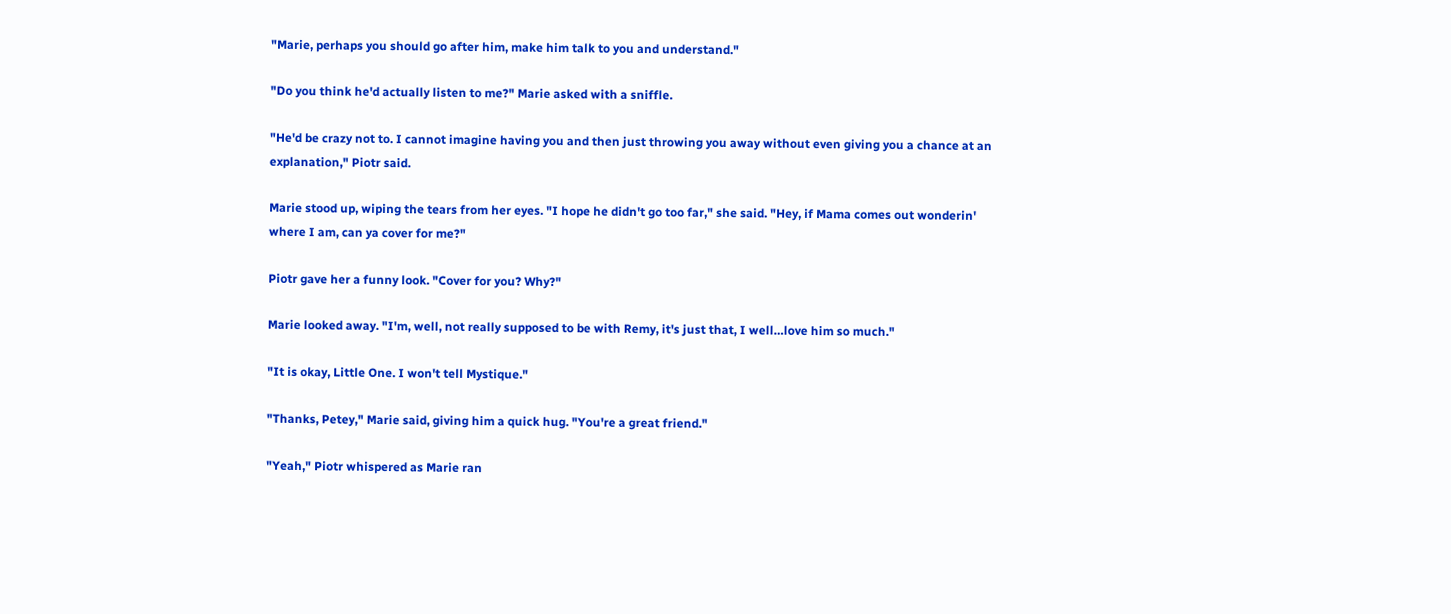"Marie, perhaps you should go after him, make him talk to you and understand."

"Do you think he'd actually listen to me?" Marie asked with a sniffle.

"He'd be crazy not to. I cannot imagine having you and then just throwing you away without even giving you a chance at an explanation," Piotr said.

Marie stood up, wiping the tears from her eyes. "I hope he didn't go too far," she said. "Hey, if Mama comes out wonderin' where I am, can ya cover for me?"

Piotr gave her a funny look. "Cover for you? Why?"

Marie looked away. "I'm, well, not really supposed to be with Remy, it's just that, I well…love him so much."

"It is okay, Little One. I won't tell Mystique."

"Thanks, Petey," Marie said, giving him a quick hug. "You're a great friend."

"Yeah," Piotr whispered as Marie ran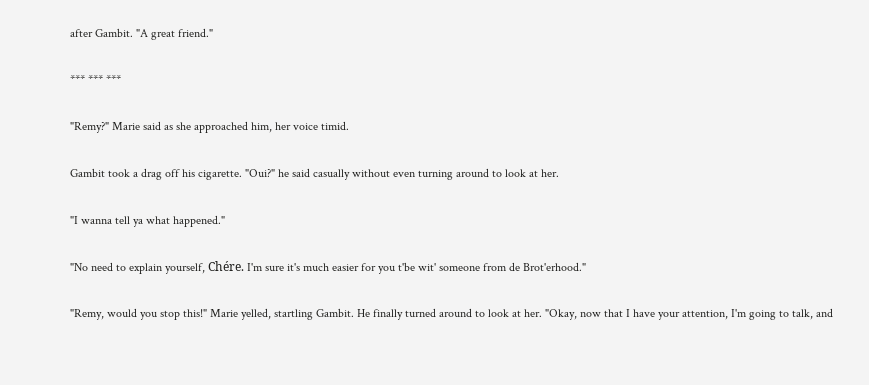after Gambit. "A great friend."

*** *** ***

"Remy?" Marie said as she approached him, her voice timid.

Gambit took a drag off his cigarette. "Oui?" he said casually without even turning around to look at her.

"I wanna tell ya what happened."

"No need to explain yourself, Chére. I'm sure it's much easier for you t'be wit' someone from de Brot'erhood."

"Remy, would you stop this!" Marie yelled, startling Gambit. He finally turned around to look at her. "Okay, now that I have your attention, I'm going to talk, and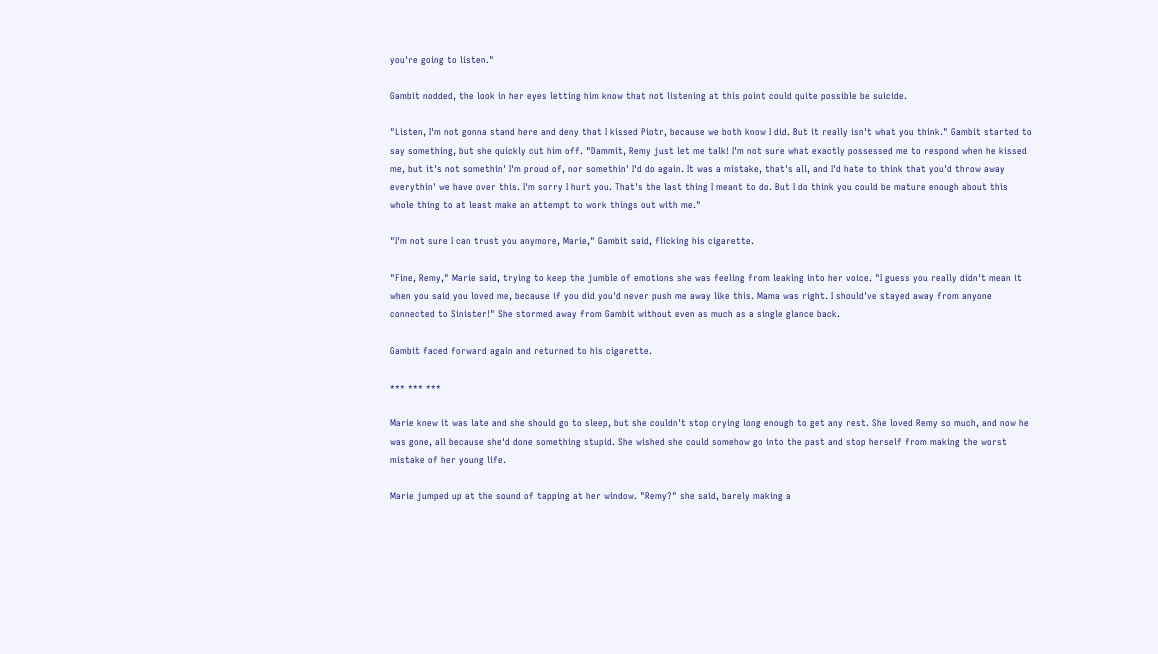you're going to listen."

Gambit nodded, the look in her eyes letting him know that not listening at this point could quite possible be suicide.

"Listen, I'm not gonna stand here and deny that I kissed Piotr, because we both know I did. But it really isn't what you think." Gambit started to say something, but she quickly cut him off. "Dammit, Remy just let me talk! I'm not sure what exactly possessed me to respond when he kissed me, but it's not somethin' I'm proud of, nor somethin' I'd do again. It was a mistake, that's all, and I'd hate to think that you'd throw away everythin' we have over this. I'm sorry I hurt you. That's the last thing I meant to do. But I do think you could be mature enough about this whole thing to at least make an attempt to work things out with me."

"I'm not sure I can trust you anymore, Marie," Gambit said, flicking his cigarette.

"Fine, Remy," Marie said, trying to keep the jumble of emotions she was feeling from leaking into her voice. "I guess you really didn't mean it when you said you loved me, because if you did you'd never push me away like this. Mama was right. I should've stayed away from anyone connected to Sinister!" She stormed away from Gambit without even as much as a single glance back.

Gambit faced forward again and returned to his cigarette.

*** *** ***

Marie knew it was late and she should go to sleep, but she couldn't stop crying long enough to get any rest. She loved Remy so much, and now he was gone, all because she'd done something stupid. She wished she could somehow go into the past and stop herself from making the worst mistake of her young life.

Marie jumped up at the sound of tapping at her window. "Remy?" she said, barely making a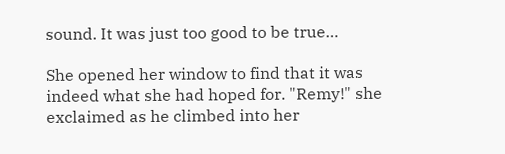sound. It was just too good to be true…

She opened her window to find that it was indeed what she had hoped for. "Remy!" she exclaimed as he climbed into her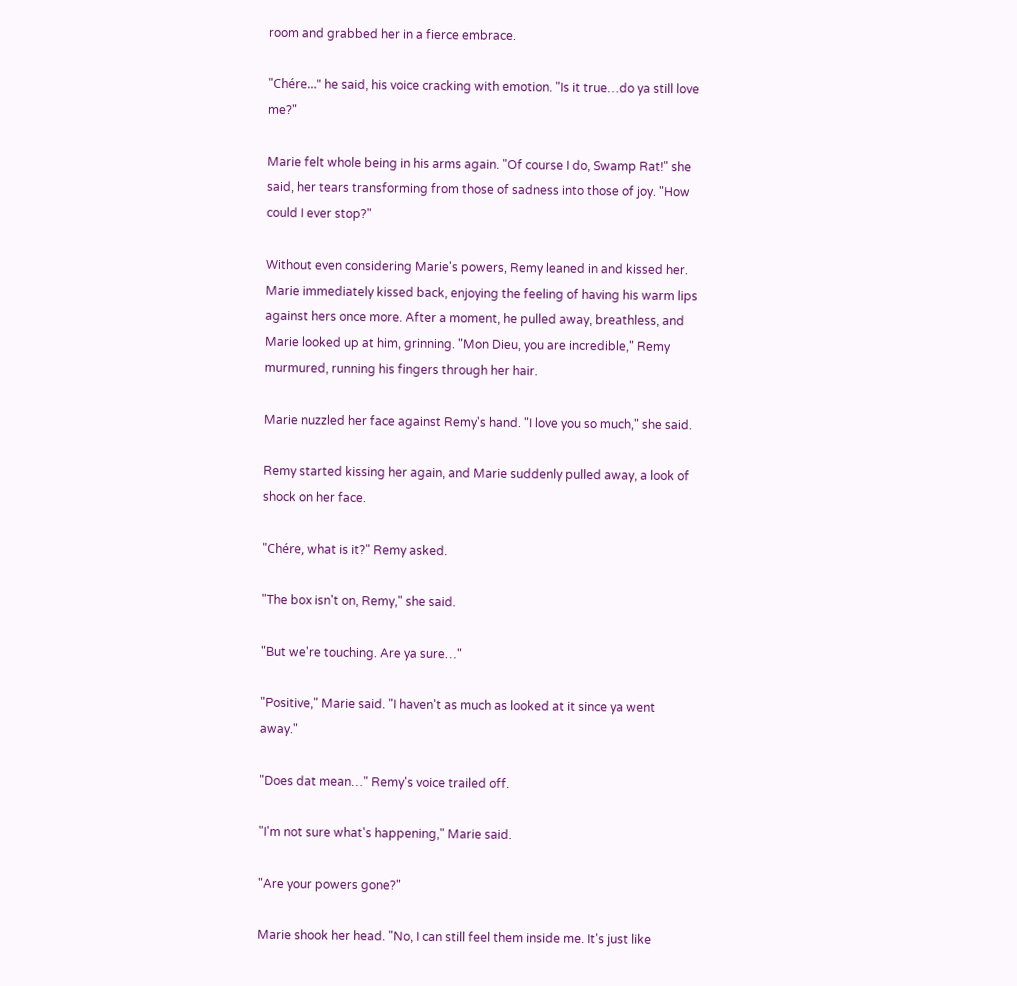room and grabbed her in a fierce embrace.

"Chére…" he said, his voice cracking with emotion. "Is it true…do ya still love me?"

Marie felt whole being in his arms again. "Of course I do, Swamp Rat!" she said, her tears transforming from those of sadness into those of joy. "How could I ever stop?"

Without even considering Marie's powers, Remy leaned in and kissed her. Marie immediately kissed back, enjoying the feeling of having his warm lips against hers once more. After a moment, he pulled away, breathless, and Marie looked up at him, grinning. "Mon Dieu, you are incredible," Remy murmured, running his fingers through her hair.

Marie nuzzled her face against Remy's hand. "I love you so much," she said.

Remy started kissing her again, and Marie suddenly pulled away, a look of shock on her face.

"Chére, what is it?" Remy asked.

"The box isn't on, Remy," she said.

"But we're touching. Are ya sure…"

"Positive," Marie said. "I haven't as much as looked at it since ya went away."

"Does dat mean…" Remy's voice trailed off.

"I'm not sure what's happening," Marie said.

"Are your powers gone?"

Marie shook her head. "No, I can still feel them inside me. It's just like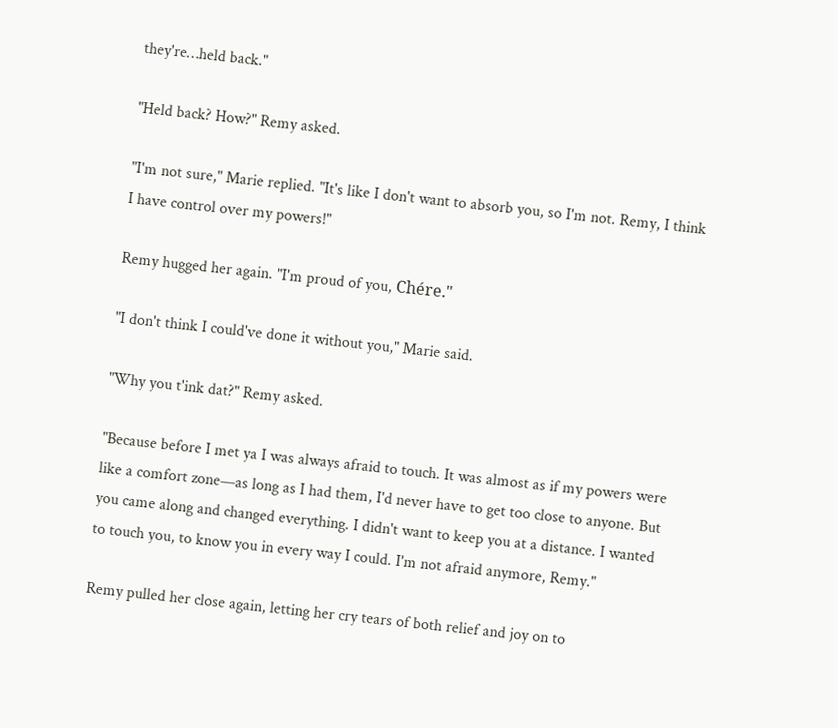they're…held back."

"Held back? How?" Remy asked.

"I'm not sure," Marie replied. "It's like I don't want to absorb you, so I'm not. Remy, I think I have control over my powers!"

Remy hugged her again. "I'm proud of you, Chére."

"I don't think I could've done it without you," Marie said.

"Why you t'ink dat?" Remy asked.

"Because before I met ya I was always afraid to touch. It was almost as if my powers were like a comfort zone—as long as I had them, I'd never have to get too close to anyone. But you came along and changed everything. I didn't want to keep you at a distance. I wanted to touch you, to know you in every way I could. I'm not afraid anymore, Remy."

Remy pulled her close again, letting her cry tears of both relief and joy on to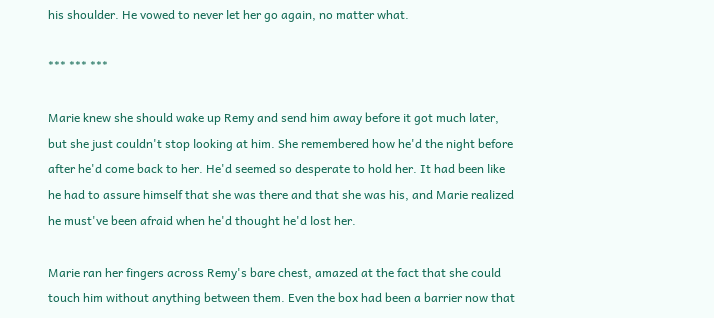his shoulder. He vowed to never let her go again, no matter what.

*** *** ***

Marie knew she should wake up Remy and send him away before it got much later, but she just couldn't stop looking at him. She remembered how he'd the night before after he'd come back to her. He'd seemed so desperate to hold her. It had been like he had to assure himself that she was there and that she was his, and Marie realized he must've been afraid when he'd thought he'd lost her.

Marie ran her fingers across Remy's bare chest, amazed at the fact that she could touch him without anything between them. Even the box had been a barrier now that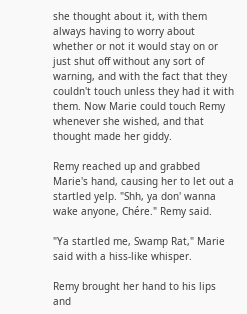she thought about it, with them always having to worry about whether or not it would stay on or just shut off without any sort of warning, and with the fact that they couldn't touch unless they had it with them. Now Marie could touch Remy whenever she wished, and that thought made her giddy.

Remy reached up and grabbed Marie's hand, causing her to let out a startled yelp. "Shh, ya don' wanna wake anyone, Chére." Remy said.

"Ya startled me, Swamp Rat," Marie said with a hiss-like whisper.

Remy brought her hand to his lips and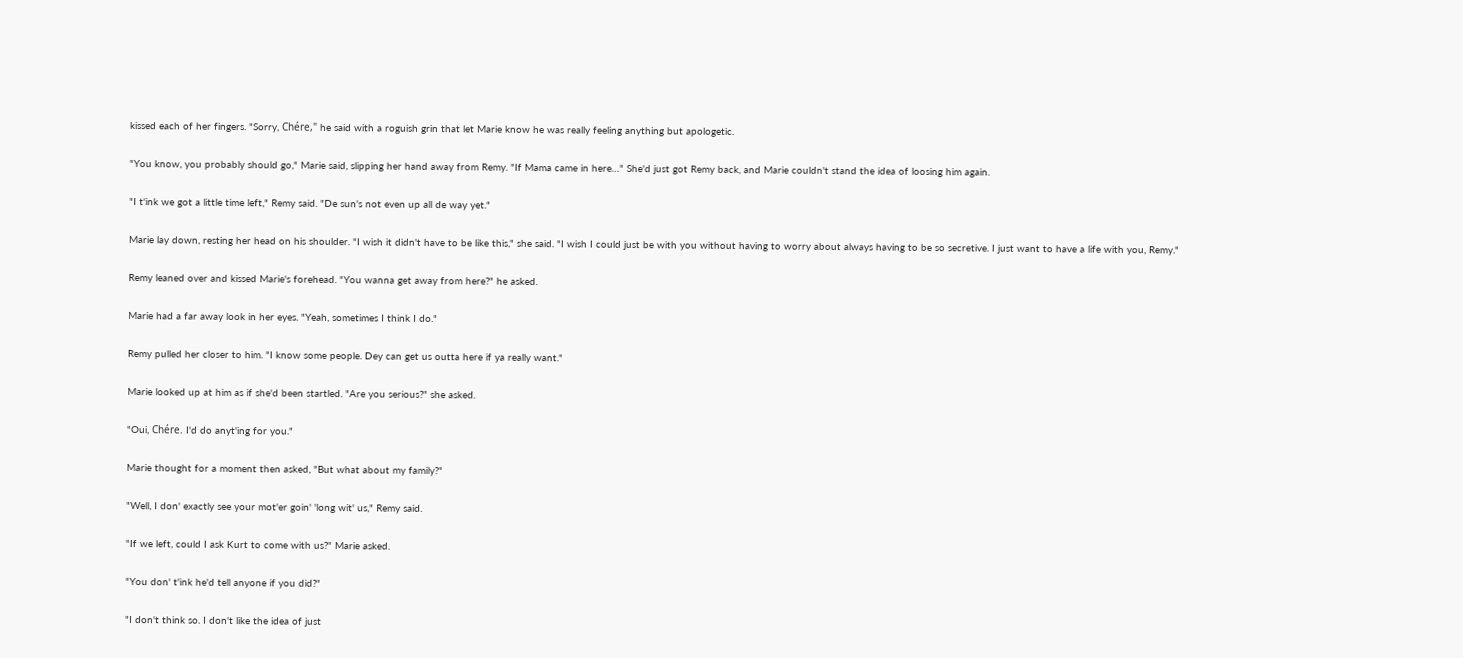kissed each of her fingers. "Sorry, Chére," he said with a roguish grin that let Marie know he was really feeling anything but apologetic.

"You know, you probably should go," Marie said, slipping her hand away from Remy. "If Mama came in here…" She'd just got Remy back, and Marie couldn't stand the idea of loosing him again.

"I t'ink we got a little time left," Remy said. "De sun's not even up all de way yet."

Marie lay down, resting her head on his shoulder. "I wish it didn't have to be like this," she said. "I wish I could just be with you without having to worry about always having to be so secretive. I just want to have a life with you, Remy."

Remy leaned over and kissed Marie's forehead. "You wanna get away from here?" he asked.

Marie had a far away look in her eyes. "Yeah, sometimes I think I do."

Remy pulled her closer to him. "I know some people. Dey can get us outta here if ya really want."

Marie looked up at him as if she'd been startled. "Are you serious?" she asked.

"Oui, Chére. I'd do anyt'ing for you."

Marie thought for a moment then asked, "But what about my family?"

"Well, I don' exactly see your mot'er goin' 'long wit' us," Remy said.

"If we left, could I ask Kurt to come with us?" Marie asked.

"You don' t'ink he'd tell anyone if you did?"

"I don't think so. I don't like the idea of just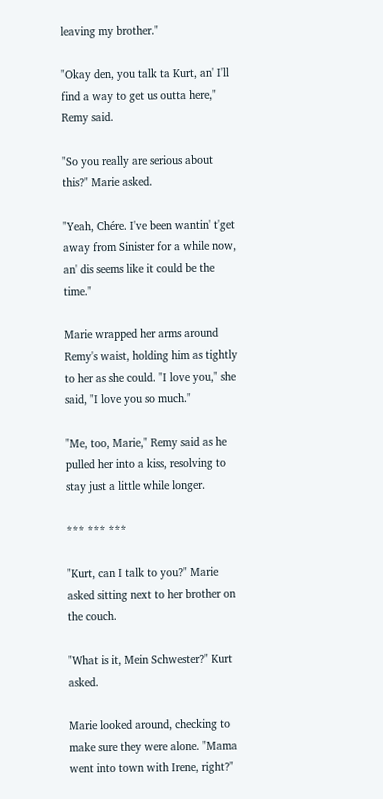leaving my brother."

"Okay den, you talk ta Kurt, an' I'll find a way to get us outta here," Remy said.

"So you really are serious about this?" Marie asked.

"Yeah, Chére. I've been wantin' t'get away from Sinister for a while now, an' dis seems like it could be the time."

Marie wrapped her arms around Remy's waist, holding him as tightly to her as she could. "I love you," she said, "I love you so much."

"Me, too, Marie," Remy said as he pulled her into a kiss, resolving to stay just a little while longer.

*** *** ***

"Kurt, can I talk to you?" Marie asked sitting next to her brother on the couch.

"What is it, Mein Schwester?" Kurt asked.

Marie looked around, checking to make sure they were alone. "Mama went into town with Irene, right?"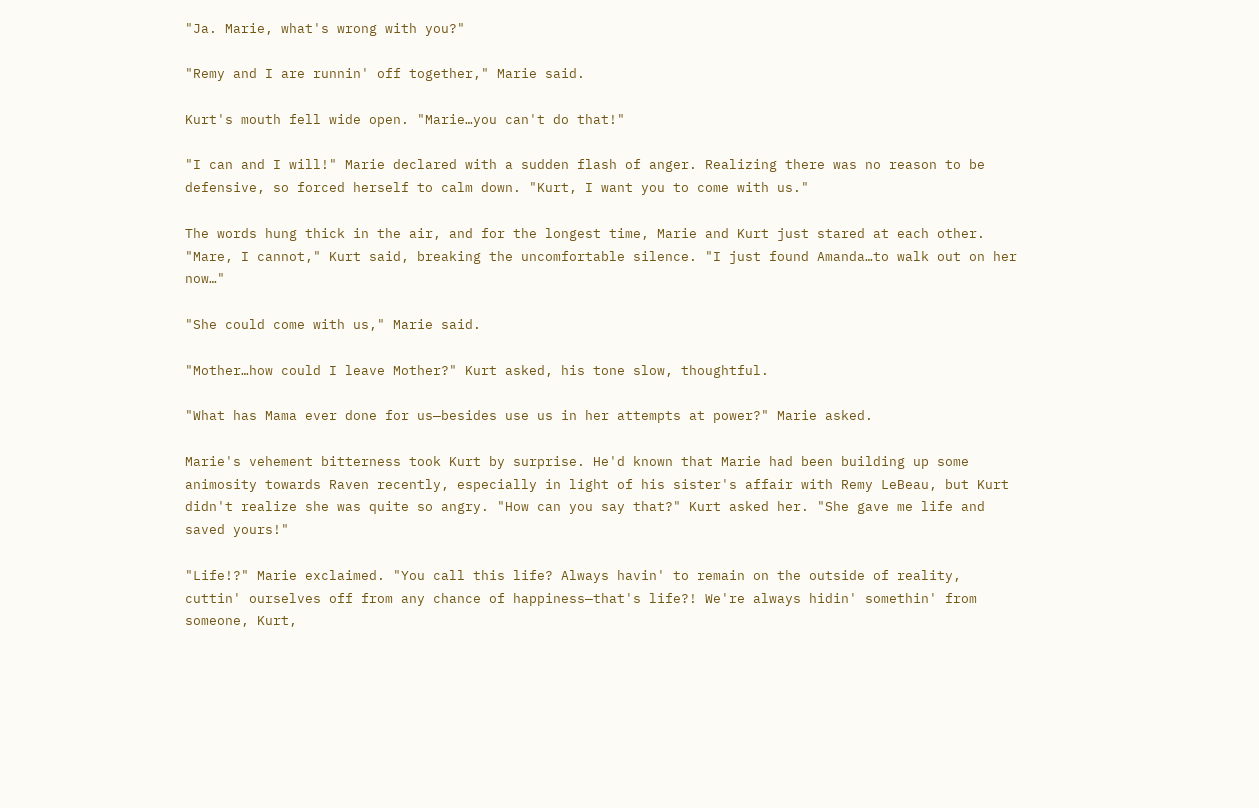"Ja. Marie, what's wrong with you?"

"Remy and I are runnin' off together," Marie said.

Kurt's mouth fell wide open. "Marie…you can't do that!"

"I can and I will!" Marie declared with a sudden flash of anger. Realizing there was no reason to be defensive, so forced herself to calm down. "Kurt, I want you to come with us."

The words hung thick in the air, and for the longest time, Marie and Kurt just stared at each other. "Mare, I cannot," Kurt said, breaking the uncomfortable silence. "I just found Amanda…to walk out on her now…"

"She could come with us," Marie said.

"Mother…how could I leave Mother?" Kurt asked, his tone slow, thoughtful.

"What has Mama ever done for us—besides use us in her attempts at power?" Marie asked.

Marie's vehement bitterness took Kurt by surprise. He'd known that Marie had been building up some animosity towards Raven recently, especially in light of his sister's affair with Remy LeBeau, but Kurt didn't realize she was quite so angry. "How can you say that?" Kurt asked her. "She gave me life and saved yours!"

"Life!?" Marie exclaimed. "You call this life? Always havin' to remain on the outside of reality, cuttin' ourselves off from any chance of happiness—that's life?! We're always hidin' somethin' from someone, Kurt,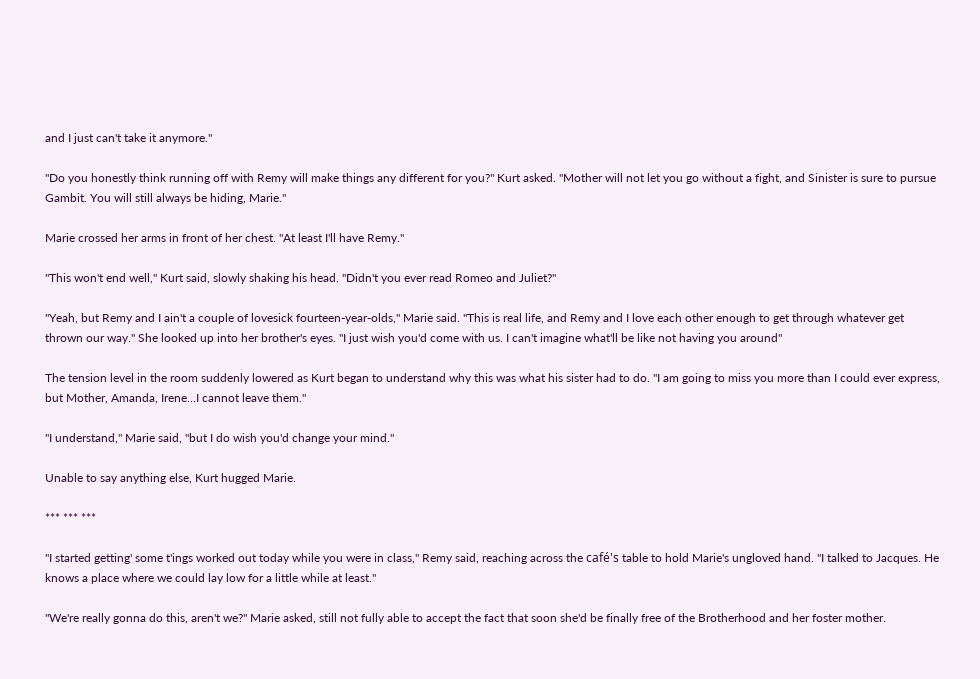and I just can't take it anymore."

"Do you honestly think running off with Remy will make things any different for you?" Kurt asked. "Mother will not let you go without a fight, and Sinister is sure to pursue Gambit. You will still always be hiding, Marie."

Marie crossed her arms in front of her chest. "At least I'll have Remy."

"This won't end well," Kurt said, slowly shaking his head. "Didn't you ever read Romeo and Juliet?"

"Yeah, but Remy and I ain't a couple of lovesick fourteen-year-olds," Marie said. "This is real life, and Remy and I love each other enough to get through whatever get thrown our way." She looked up into her brother's eyes. "I just wish you'd come with us. I can't imagine what'll be like not having you around"

The tension level in the room suddenly lowered as Kurt began to understand why this was what his sister had to do. "I am going to miss you more than I could ever express, but Mother, Amanda, Irene…I cannot leave them."

"I understand," Marie said, "but I do wish you'd change your mind."

Unable to say anything else, Kurt hugged Marie.

*** *** ***

"I started getting' some t'ings worked out today while you were in class," Remy said, reaching across the café's table to hold Marie's ungloved hand. "I talked to Jacques. He knows a place where we could lay low for a little while at least."

"We're really gonna do this, aren't we?" Marie asked, still not fully able to accept the fact that soon she'd be finally free of the Brotherhood and her foster mother.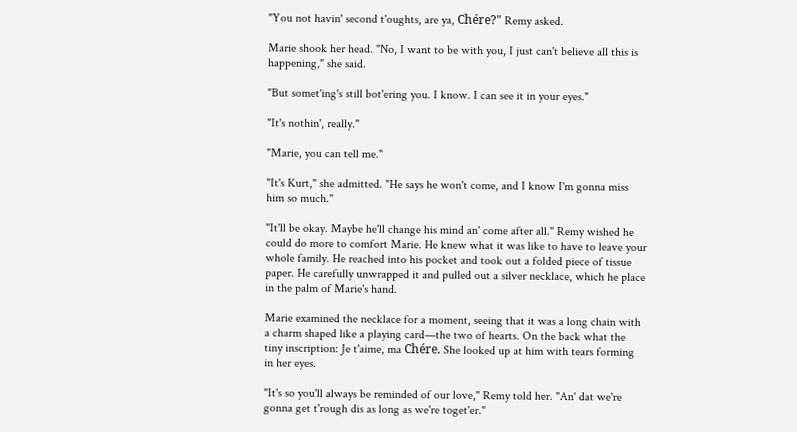"You not havin' second t'oughts, are ya, Chére?" Remy asked.

Marie shook her head. "No, I want to be with you, I just can't believe all this is happening," she said.

"But somet'ing's still bot'ering you. I know. I can see it in your eyes."

"It's nothin', really."

"Marie, you can tell me."

"It's Kurt," she admitted. "He says he won't come, and I know I'm gonna miss him so much."

"It'll be okay. Maybe he'll change his mind an' come after all." Remy wished he could do more to comfort Marie. He knew what it was like to have to leave your whole family. He reached into his pocket and took out a folded piece of tissue paper. He carefully unwrapped it and pulled out a silver necklace, which he place in the palm of Marie's hand.

Marie examined the necklace for a moment, seeing that it was a long chain with a charm shaped like a playing card—the two of hearts. On the back what the tiny inscription: Je t'aime, ma Chére. She looked up at him with tears forming in her eyes.

"It's so you'll always be reminded of our love," Remy told her. "An' dat we're gonna get t'rough dis as long as we're toget'er."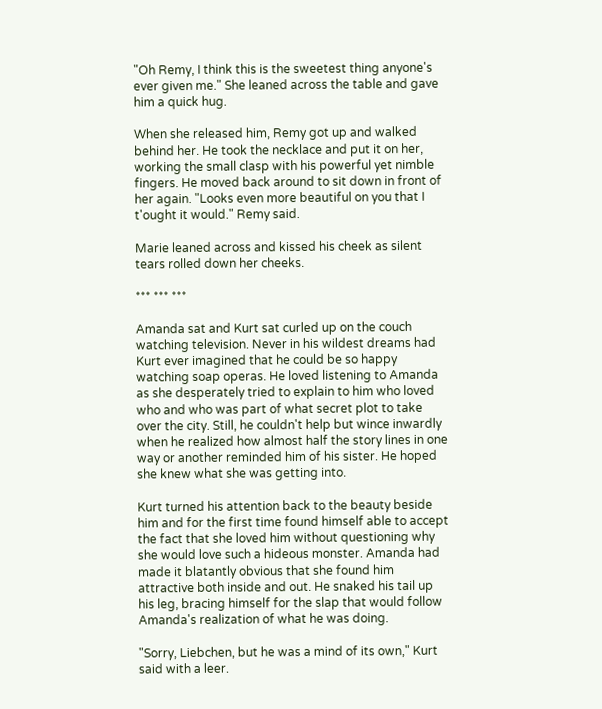"Oh Remy, I think this is the sweetest thing anyone's ever given me." She leaned across the table and gave him a quick hug.

When she released him, Remy got up and walked behind her. He took the necklace and put it on her, working the small clasp with his powerful yet nimble fingers. He moved back around to sit down in front of her again. "Looks even more beautiful on you that I t'ought it would." Remy said.

Marie leaned across and kissed his cheek as silent tears rolled down her cheeks.

*** *** ***

Amanda sat and Kurt sat curled up on the couch watching television. Never in his wildest dreams had Kurt ever imagined that he could be so happy watching soap operas. He loved listening to Amanda as she desperately tried to explain to him who loved who and who was part of what secret plot to take over the city. Still, he couldn't help but wince inwardly when he realized how almost half the story lines in one way or another reminded him of his sister. He hoped she knew what she was getting into.

Kurt turned his attention back to the beauty beside him and for the first time found himself able to accept the fact that she loved him without questioning why she would love such a hideous monster. Amanda had made it blatantly obvious that she found him attractive both inside and out. He snaked his tail up his leg, bracing himself for the slap that would follow Amanda's realization of what he was doing.

"Sorry, Liebchen, but he was a mind of its own," Kurt said with a leer.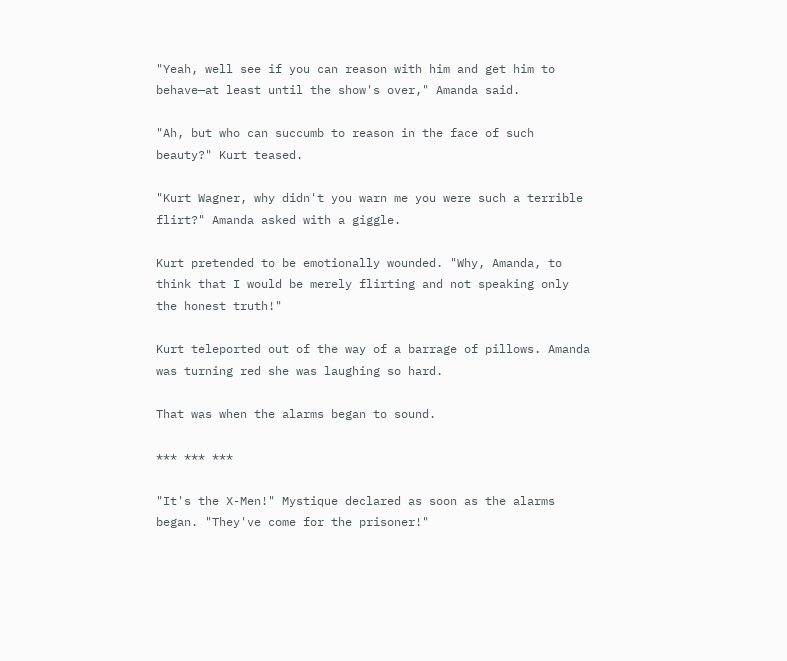"Yeah, well see if you can reason with him and get him to behave—at least until the show's over," Amanda said.

"Ah, but who can succumb to reason in the face of such beauty?" Kurt teased.

"Kurt Wagner, why didn't you warn me you were such a terrible flirt?" Amanda asked with a giggle.

Kurt pretended to be emotionally wounded. "Why, Amanda, to think that I would be merely flirting and not speaking only the honest truth!"

Kurt teleported out of the way of a barrage of pillows. Amanda was turning red she was laughing so hard.

That was when the alarms began to sound.

*** *** ***

"It's the X-Men!" Mystique declared as soon as the alarms began. "They've come for the prisoner!"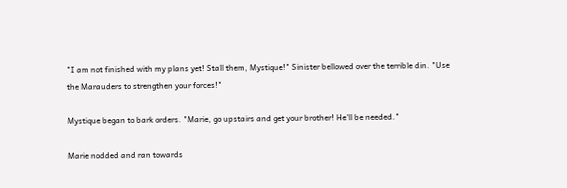"I am not finished with my plans yet! Stall them, Mystique!" Sinister bellowed over the terrible din. "Use the Marauders to strengthen your forces!"

Mystique began to bark orders. "Marie, go upstairs and get your brother! He'll be needed."

Marie nodded and ran towards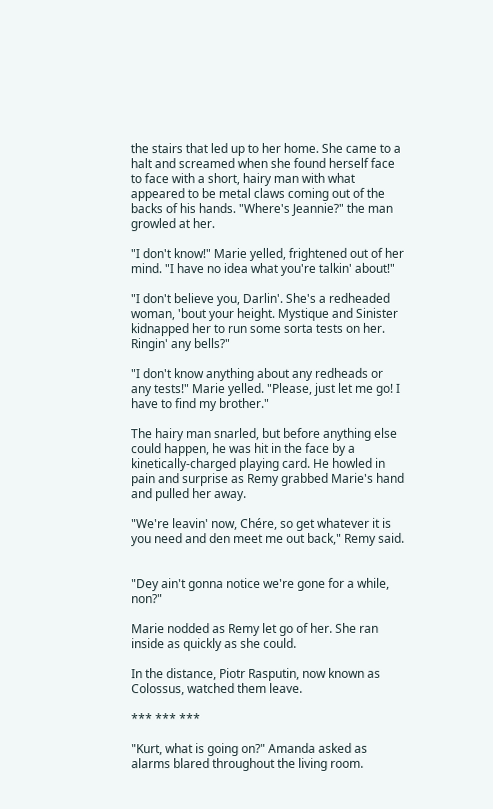the stairs that led up to her home. She came to a halt and screamed when she found herself face to face with a short, hairy man with what appeared to be metal claws coming out of the backs of his hands. "Where's Jeannie?" the man growled at her.

"I don't know!" Marie yelled, frightened out of her mind. "I have no idea what you're talkin' about!"

"I don't believe you, Darlin'. She's a redheaded woman, 'bout your height. Mystique and Sinister kidnapped her to run some sorta tests on her. Ringin' any bells?"

"I don't know anything about any redheads or any tests!" Marie yelled. "Please, just let me go! I have to find my brother."

The hairy man snarled, but before anything else could happen, he was hit in the face by a kinetically-charged playing card. He howled in pain and surprise as Remy grabbed Marie's hand and pulled her away.

"We're leavin' now, Chére, so get whatever it is you need and den meet me out back," Remy said.


"Dey ain't gonna notice we're gone for a while, non?"

Marie nodded as Remy let go of her. She ran inside as quickly as she could.

In the distance, Piotr Rasputin, now known as Colossus, watched them leave.

*** *** ***

"Kurt, what is going on?" Amanda asked as alarms blared throughout the living room.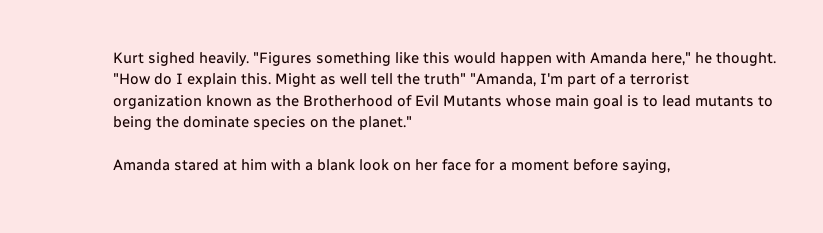Kurt sighed heavily. "Figures something like this would happen with Amanda here," he thought. "How do I explain this. Might as well tell the truth" "Amanda, I'm part of a terrorist organization known as the Brotherhood of Evil Mutants whose main goal is to lead mutants to being the dominate species on the planet."

Amanda stared at him with a blank look on her face for a moment before saying,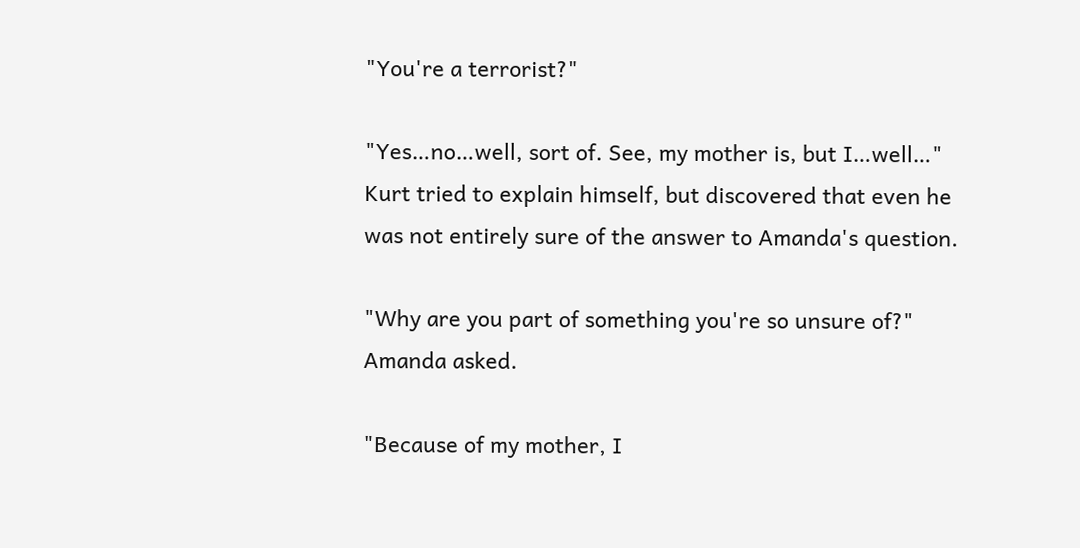"You're a terrorist?"

"Yes…no…well, sort of. See, my mother is, but I…well…" Kurt tried to explain himself, but discovered that even he was not entirely sure of the answer to Amanda's question.

"Why are you part of something you're so unsure of?" Amanda asked.

"Because of my mother, I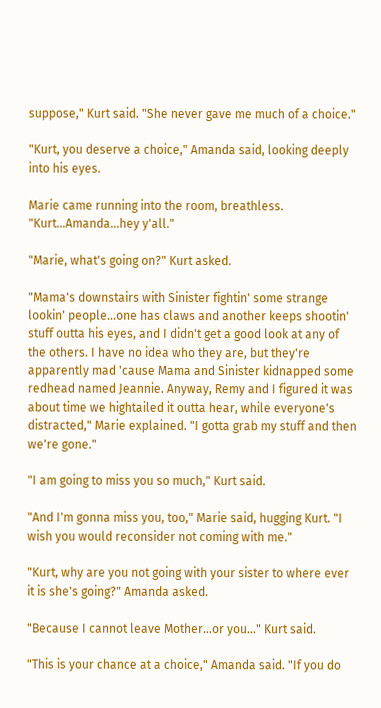suppose," Kurt said. "She never gave me much of a choice."

"Kurt, you deserve a choice," Amanda said, looking deeply into his eyes.

Marie came running into the room, breathless. "Kurt…Amanda…hey y'all."

"Marie, what's going on?" Kurt asked.

"Mama's downstairs with Sinister fightin' some strange lookin' people…one has claws and another keeps shootin' stuff outta his eyes, and I didn't get a good look at any of the others. I have no idea who they are, but they're apparently mad 'cause Mama and Sinister kidnapped some redhead named Jeannie. Anyway, Remy and I figured it was about time we hightailed it outta hear, while everyone's distracted," Marie explained. "I gotta grab my stuff and then we're gone."

"I am going to miss you so much," Kurt said.

"And I'm gonna miss you, too," Marie said, hugging Kurt. "I wish you would reconsider not coming with me."

"Kurt, why are you not going with your sister to where ever it is she's going?" Amanda asked.

"Because I cannot leave Mother…or you…" Kurt said.

"This is your chance at a choice," Amanda said. "If you do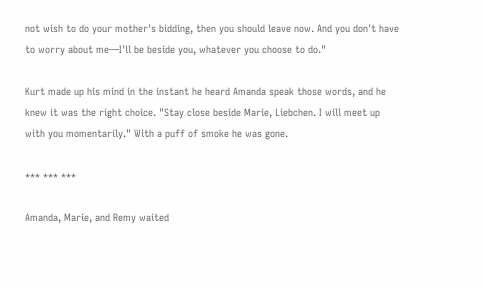not wish to do your mother's bidding, then you should leave now. And you don't have to worry about me—I'll be beside you, whatever you choose to do."

Kurt made up his mind in the instant he heard Amanda speak those words, and he knew it was the right choice. "Stay close beside Marie, Liebchen. I will meet up with you momentarily." With a puff of smoke he was gone.

*** *** ***

Amanda, Marie, and Remy waited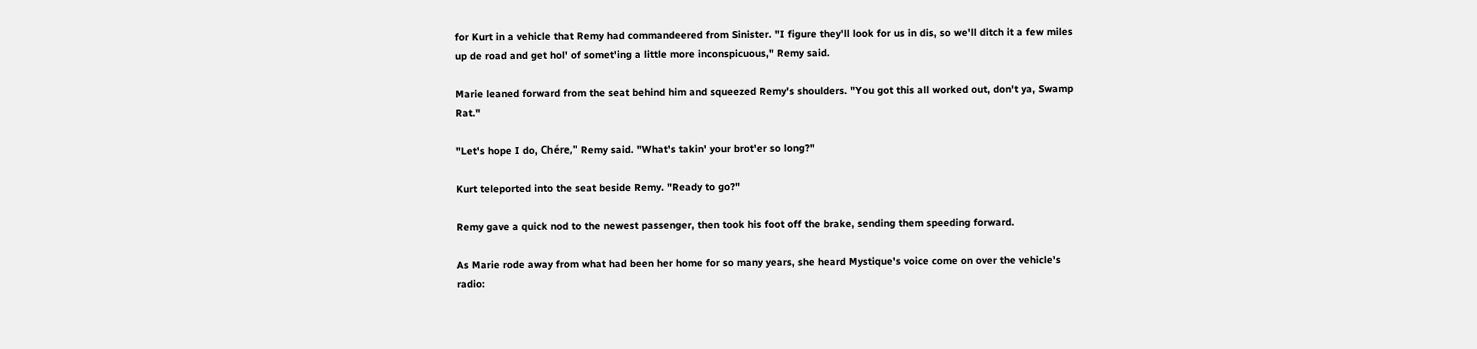for Kurt in a vehicle that Remy had commandeered from Sinister. "I figure they'll look for us in dis, so we'll ditch it a few miles up de road and get hol' of somet'ing a little more inconspicuous," Remy said.

Marie leaned forward from the seat behind him and squeezed Remy's shoulders. "You got this all worked out, don't ya, Swamp Rat."

"Let's hope I do, Chére," Remy said. "What's takin' your brot'er so long?"

Kurt teleported into the seat beside Remy. "Ready to go?"

Remy gave a quick nod to the newest passenger, then took his foot off the brake, sending them speeding forward.

As Marie rode away from what had been her home for so many years, she heard Mystique's voice come on over the vehicle's radio: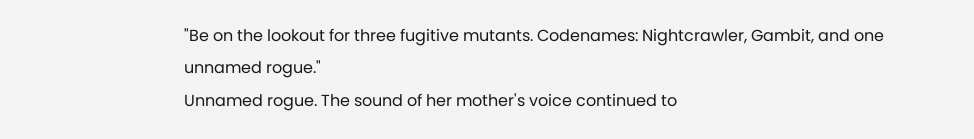"Be on the lookout for three fugitive mutants. Codenames: Nightcrawler, Gambit, and one unnamed rogue."
Unnamed rogue. The sound of her mother's voice continued to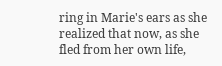ring in Marie's ears as she realized that now, as she fled from her own life,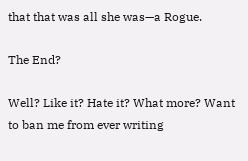that that was all she was—a Rogue.

The End?

Well? Like it? Hate it? What more? Want to ban me from ever writing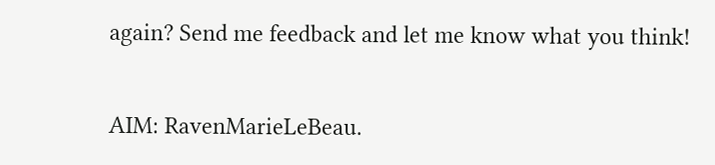again? Send me feedback and let me know what you think!


AIM: RavenMarieLeBeau.